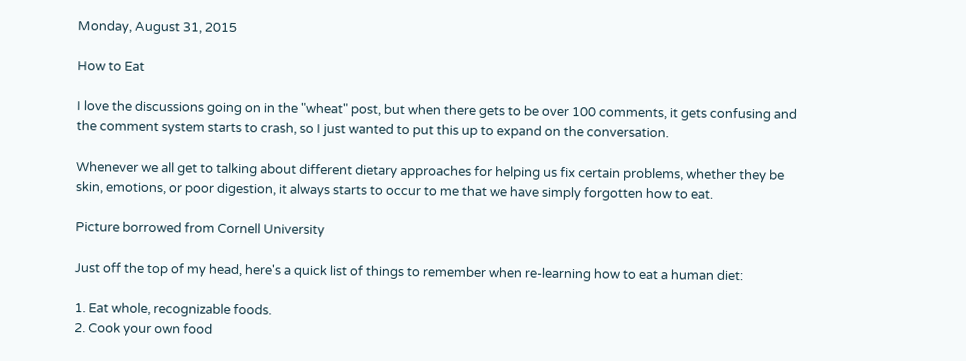Monday, August 31, 2015

How to Eat

I love the discussions going on in the "wheat" post, but when there gets to be over 100 comments, it gets confusing and the comment system starts to crash, so I just wanted to put this up to expand on the conversation.

Whenever we all get to talking about different dietary approaches for helping us fix certain problems, whether they be skin, emotions, or poor digestion, it always starts to occur to me that we have simply forgotten how to eat.

Picture borrowed from Cornell University

Just off the top of my head, here's a quick list of things to remember when re-learning how to eat a human diet:

1. Eat whole, recognizable foods.
2. Cook your own food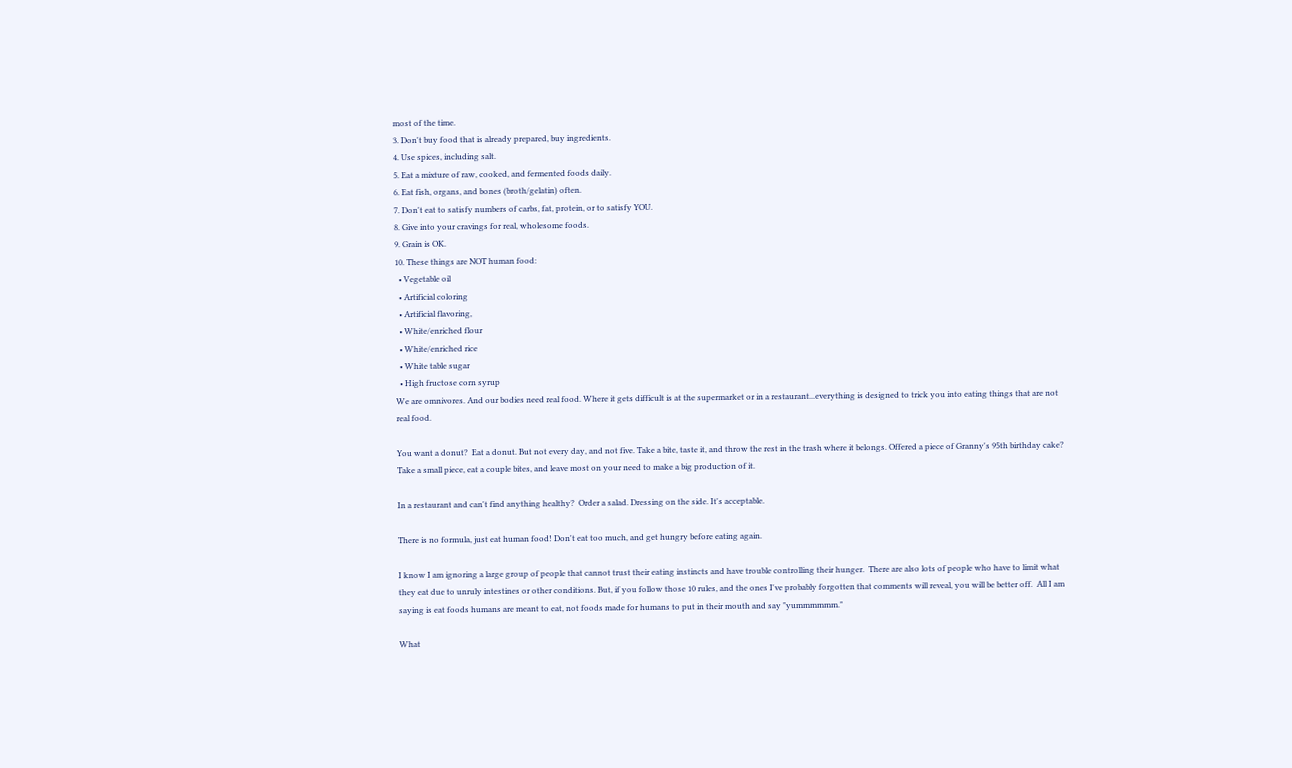most of the time.
3. Don't buy food that is already prepared, buy ingredients.
4. Use spices, including salt.
5. Eat a mixture of raw, cooked, and fermented foods daily.
6. Eat fish, organs, and bones (broth/gelatin) often.
7. Don't eat to satisfy numbers of carbs, fat, protein, or to satisfy YOU.
8. Give into your cravings for real, wholesome foods.
9. Grain is OK.
10. These things are NOT human food:
  • Vegetable oil
  • Artificial coloring
  • Artificial flavoring,
  • White/enriched flour
  • White/enriched rice
  • White table sugar
  • High fructose corn syrup
We are omnivores. And our bodies need real food. Where it gets difficult is at the supermarket or in a restaurant...everything is designed to trick you into eating things that are not real food.

You want a donut?  Eat a donut. But not every day, and not five. Take a bite, taste it, and throw the rest in the trash where it belongs. Offered a piece of Granny's 95th birthday cake?  Take a small piece, eat a couple bites, and leave most on your need to make a big production of it.

In a restaurant and can't find anything healthy?  Order a salad. Dressing on the side. It's acceptable.

There is no formula, just eat human food! Don't eat too much, and get hungry before eating again.

I know I am ignoring a large group of people that cannot trust their eating instincts and have trouble controlling their hunger.  There are also lots of people who have to limit what they eat due to unruly intestines or other conditions. But, if you follow those 10 rules, and the ones I've probably forgotten that comments will reveal, you will be better off.  All I am saying is eat foods humans are meant to eat, not foods made for humans to put in their mouth and say "yummmmmm."

What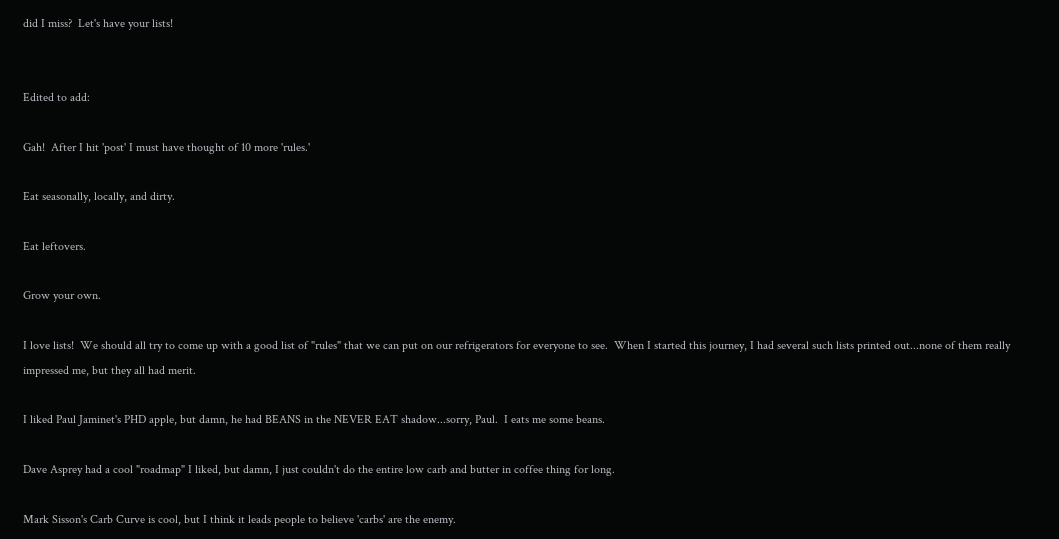did I miss?  Let's have your lists!


Edited to add:

Gah!  After I hit 'post' I must have thought of 10 more 'rules.'

Eat seasonally, locally, and dirty.

Eat leftovers.

Grow your own.

I love lists!  We should all try to come up with a good list of "rules" that we can put on our refrigerators for everyone to see.  When I started this journey, I had several such lists printed out...none of them really impressed me, but they all had merit.

I liked Paul Jaminet's PHD apple, but damn, he had BEANS in the NEVER EAT shadow...sorry, Paul.  I eats me some beans.

Dave Asprey had a cool "roadmap" I liked, but damn, I just couldn't do the entire low carb and butter in coffee thing for long.

Mark Sisson's Carb Curve is cool, but I think it leads people to believe 'carbs' are the enemy.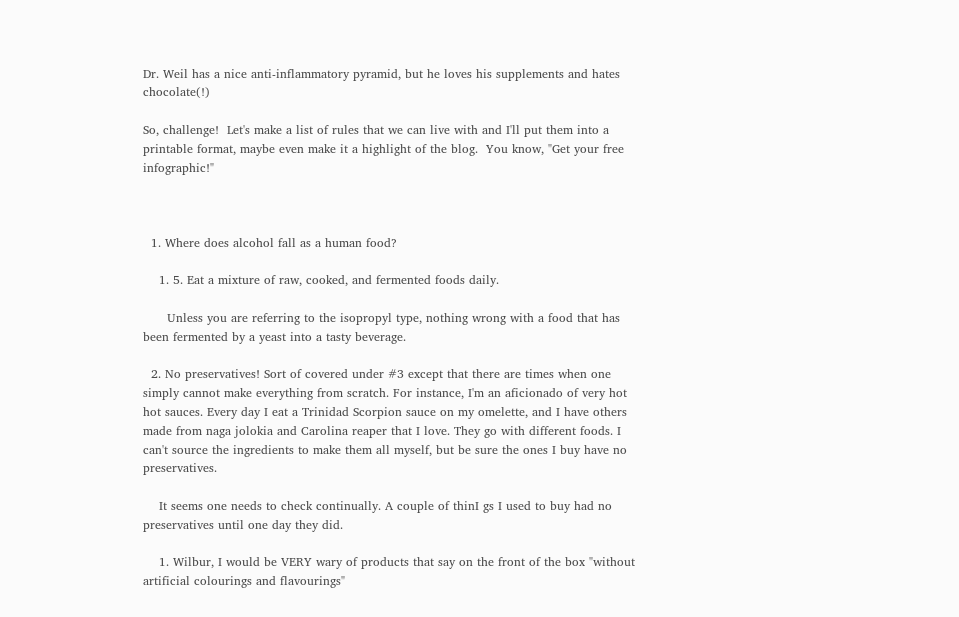Dr. Weil has a nice anti-inflammatory pyramid, but he loves his supplements and hates chocolate(!)

So, challenge!  Let's make a list of rules that we can live with and I'll put them into a printable format, maybe even make it a highlight of the blog.  You know, "Get your free infographic!"



  1. Where does alcohol fall as a human food?

    1. 5. Eat a mixture of raw, cooked, and fermented foods daily.

      Unless you are referring to the isopropyl type, nothing wrong with a food that has been fermented by a yeast into a tasty beverage.

  2. No preservatives! Sort of covered under #3 except that there are times when one simply cannot make everything from scratch. For instance, I'm an aficionado of very hot hot sauces. Every day I eat a Trinidad Scorpion sauce on my omelette, and I have others made from naga jolokia and Carolina reaper that I love. They go with different foods. I can't source the ingredients to make them all myself, but be sure the ones I buy have no preservatives.

    It seems one needs to check continually. A couple of thinI gs I used to buy had no preservatives until one day they did.

    1. Wilbur, I would be VERY wary of products that say on the front of the box "without artificial colourings and flavourings"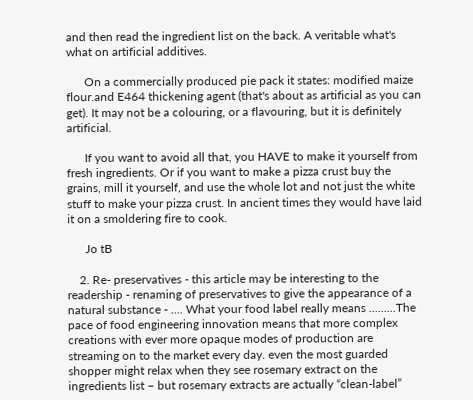and then read the ingredient list on the back. A veritable what's what on artificial additives.

      On a commercially produced pie pack it states: modified maize flour.and E464 thickening agent (that's about as artificial as you can get). It may not be a colouring, or a flavouring, but it is definitely artificial.

      If you want to avoid all that, you HAVE to make it yourself from fresh ingredients. Or if you want to make a pizza crust buy the grains, mill it yourself, and use the whole lot and not just the white stuff to make your pizza crust. In ancient times they would have laid it on a smoldering fire to cook.

      Jo tB

    2. Re- preservatives - this article may be interesting to the readership - renaming of preservatives to give the appearance of a natural substance - .... What your food label really means .........The pace of food engineering innovation means that more complex creations with ever more opaque modes of production are streaming on to the market every day. even the most guarded shopper might relax when they see rosemary extract on the ingredients list – but rosemary extracts are actually “clean-label”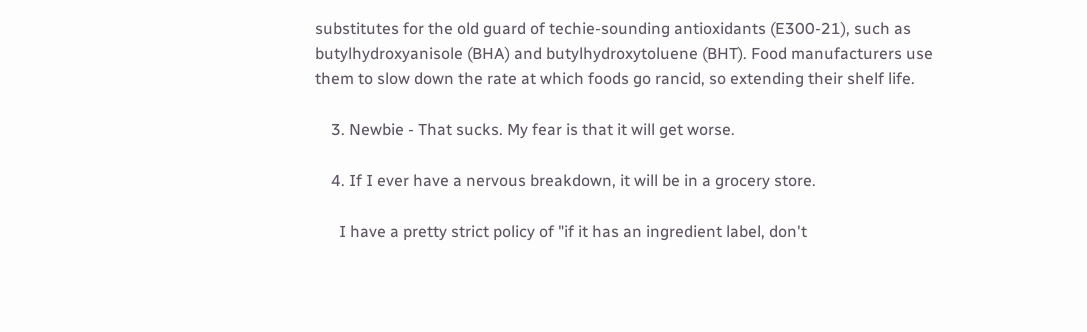substitutes for the old guard of techie-sounding antioxidants (E300-21), such as butylhydroxyanisole (BHA) and butylhydroxytoluene (BHT). Food manufacturers use them to slow down the rate at which foods go rancid, so extending their shelf life.

    3. Newbie - That sucks. My fear is that it will get worse.

    4. If I ever have a nervous breakdown, it will be in a grocery store.

      I have a pretty strict policy of "if it has an ingredient label, don't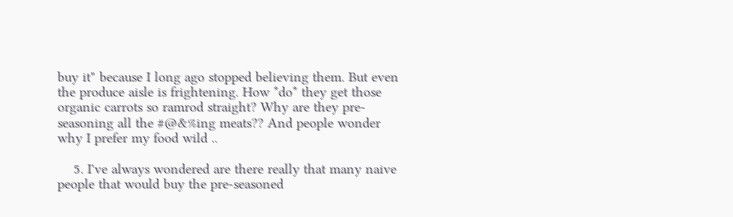buy it" because I long ago stopped believing them. But even the produce aisle is frightening. How *do* they get those organic carrots so ramrod straight? Why are they pre-seasoning all the #@&%ing meats?? And people wonder why I prefer my food wild ..

    5. I've always wondered are there really that many naive people that would buy the pre-seasoned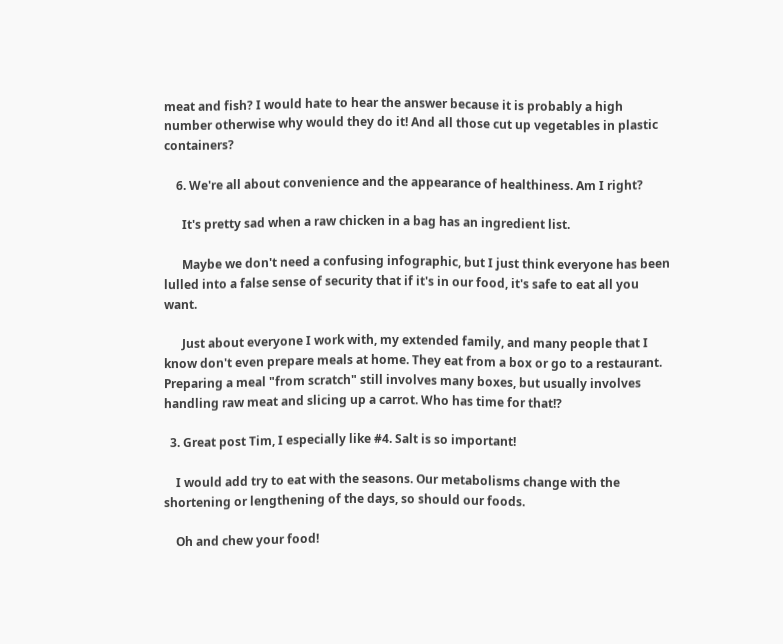meat and fish? I would hate to hear the answer because it is probably a high number otherwise why would they do it! And all those cut up vegetables in plastic containers?

    6. We're all about convenience and the appearance of healthiness. Am I right?

      It's pretty sad when a raw chicken in a bag has an ingredient list.

      Maybe we don't need a confusing infographic, but I just think everyone has been lulled into a false sense of security that if it's in our food, it's safe to eat all you want.

      Just about everyone I work with, my extended family, and many people that I know don't even prepare meals at home. They eat from a box or go to a restaurant. Preparing a meal "from scratch" still involves many boxes, but usually involves handling raw meat and slicing up a carrot. Who has time for that!?

  3. Great post Tim, I especially like #4. Salt is so important!

    I would add try to eat with the seasons. Our metabolisms change with the shortening or lengthening of the days, so should our foods.

    Oh and chew your food!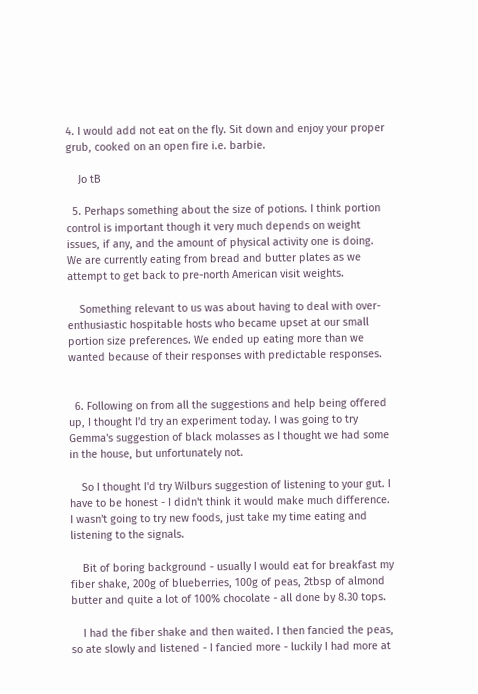4. I would add not eat on the fly. Sit down and enjoy your proper grub, cooked on an open fire i.e. barbie.

    Jo tB

  5. Perhaps something about the size of potions. I think portion control is important though it very much depends on weight issues, if any, and the amount of physical activity one is doing. We are currently eating from bread and butter plates as we attempt to get back to pre-north American visit weights.

    Something relevant to us was about having to deal with over-enthusiastic hospitable hosts who became upset at our small portion size preferences. We ended up eating more than we wanted because of their responses with predictable responses.


  6. Following on from all the suggestions and help being offered up, I thought I'd try an experiment today. I was going to try Gemma's suggestion of black molasses as I thought we had some in the house, but unfortunately not.

    So I thought I'd try Wilburs suggestion of listening to your gut. I have to be honest - I didn't think it would make much difference. I wasn't going to try new foods, just take my time eating and listening to the signals.

    Bit of boring background - usually I would eat for breakfast my fiber shake, 200g of blueberries, 100g of peas, 2tbsp of almond butter and quite a lot of 100% chocolate - all done by 8.30 tops.

    I had the fiber shake and then waited. I then fancied the peas, so ate slowly and listened - I fancied more - luckily I had more at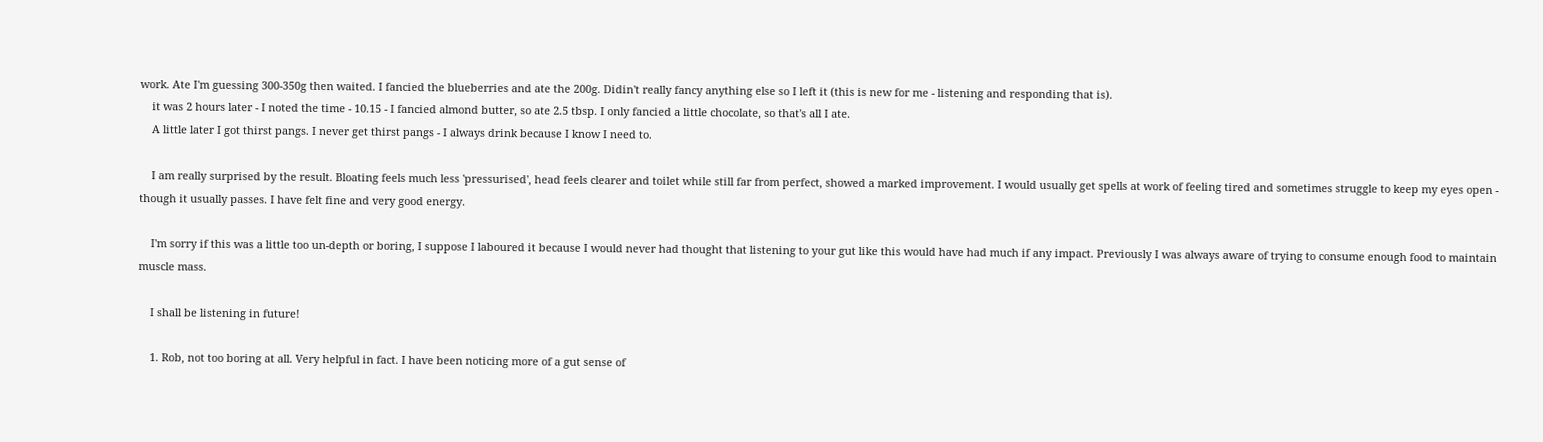work. Ate I'm guessing 300-350g then waited. I fancied the blueberries and ate the 200g. Didin't really fancy anything else so I left it (this is new for me - listening and responding that is).
    it was 2 hours later - I noted the time - 10.15 - I fancied almond butter, so ate 2.5 tbsp. I only fancied a little chocolate, so that's all I ate.
    A little later I got thirst pangs. I never get thirst pangs - I always drink because I know I need to.

    I am really surprised by the result. Bloating feels much less 'pressurised', head feels clearer and toilet while still far from perfect, showed a marked improvement. I would usually get spells at work of feeling tired and sometimes struggle to keep my eyes open - though it usually passes. I have felt fine and very good energy.

    I'm sorry if this was a little too un-depth or boring, I suppose I laboured it because I would never had thought that listening to your gut like this would have had much if any impact. Previously I was always aware of trying to consume enough food to maintain muscle mass.

    I shall be listening in future!

    1. Rob, not too boring at all. Very helpful in fact. I have been noticing more of a gut sense of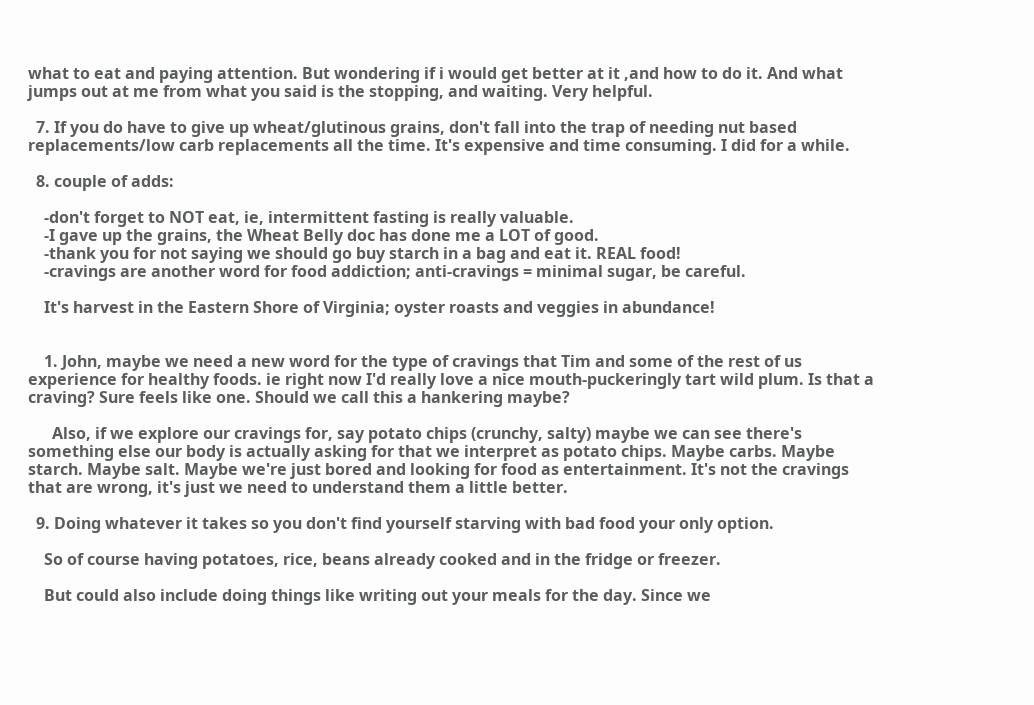what to eat and paying attention. But wondering if i would get better at it ,and how to do it. And what jumps out at me from what you said is the stopping, and waiting. Very helpful.

  7. If you do have to give up wheat/glutinous grains, don't fall into the trap of needing nut based replacements/low carb replacements all the time. It's expensive and time consuming. I did for a while.

  8. couple of adds:

    -don't forget to NOT eat, ie, intermittent fasting is really valuable.
    -I gave up the grains, the Wheat Belly doc has done me a LOT of good.
    -thank you for not saying we should go buy starch in a bag and eat it. REAL food!
    -cravings are another word for food addiction; anti-cravings = minimal sugar, be careful.

    It's harvest in the Eastern Shore of Virginia; oyster roasts and veggies in abundance!


    1. John, maybe we need a new word for the type of cravings that Tim and some of the rest of us experience for healthy foods. ie right now I'd really love a nice mouth-puckeringly tart wild plum. Is that a craving? Sure feels like one. Should we call this a hankering maybe?

      Also, if we explore our cravings for, say potato chips (crunchy, salty) maybe we can see there's something else our body is actually asking for that we interpret as potato chips. Maybe carbs. Maybe starch. Maybe salt. Maybe we're just bored and looking for food as entertainment. It's not the cravings that are wrong, it's just we need to understand them a little better.

  9. Doing whatever it takes so you don't find yourself starving with bad food your only option.

    So of course having potatoes, rice, beans already cooked and in the fridge or freezer.

    But could also include doing things like writing out your meals for the day. Since we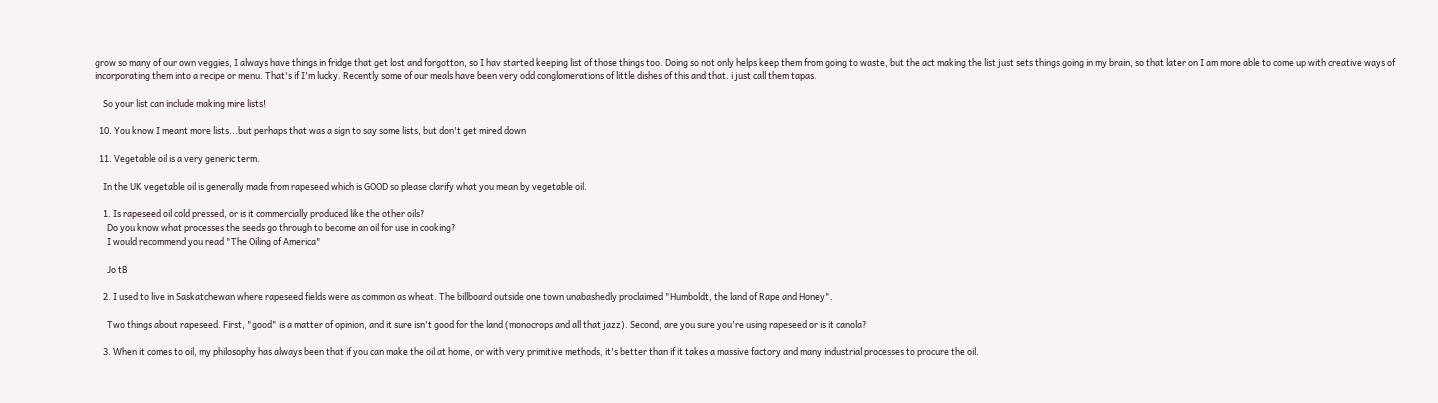grow so many of our own veggies, I always have things in fridge that get lost and forgotton, so I hav started keeping list of those things too. Doing so not only helps keep them from going to waste, but the act making the list just sets things going in my brain, so that later on I am more able to come up with creative ways of incorporating them into a recipe or menu. That's if I'm lucky. Recently some of our meals have been very odd conglomerations of little dishes of this and that. i just call them tapas.

    So your list can include making mire lists!

  10. You know I meant more lists...but perhaps that was a sign to say some lists, but don't get mired down

  11. Vegetable oil is a very generic term.

    In the UK vegetable oil is generally made from rapeseed which is GOOD so please clarify what you mean by vegetable oil.

    1. Is rapeseed oil cold pressed, or is it commercially produced like the other oils?
      Do you know what processes the seeds go through to become an oil for use in cooking?
      I would recommend you read "The Oiling of America"

      Jo tB

    2. I used to live in Saskatchewan where rapeseed fields were as common as wheat. The billboard outside one town unabashedly proclaimed "Humboldt, the land of Rape and Honey".

      Two things about rapeseed. First, "good" is a matter of opinion, and it sure isn't good for the land (monocrops and all that jazz). Second, are you sure you're using rapeseed or is it canola?

    3. When it comes to oil, my philosophy has always been that if you can make the oil at home, or with very primitive methods, it's better than if it takes a massive factory and many industrial processes to procure the oil.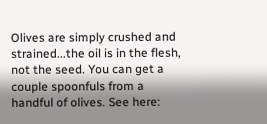Olives are simply crushed and strained...the oil is in the flesh, not the seed. You can get a couple spoonfuls from a handful of olives. See here: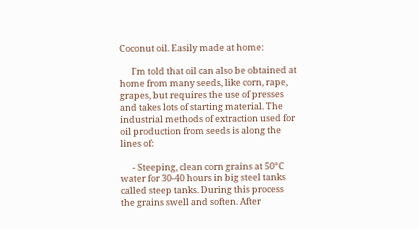Coconut oil. Easily made at home:

      I'm told that oil can also be obtained at home from many seeds, like corn, rape, grapes, but requires the use of presses and takes lots of starting material. The industrial methods of extraction used for oil production from seeds is along the lines of:

      - Steeping, clean corn grains at 50°C water for 30-40 hours in big steel tanks called steep tanks. During this process the grains swell and soften. After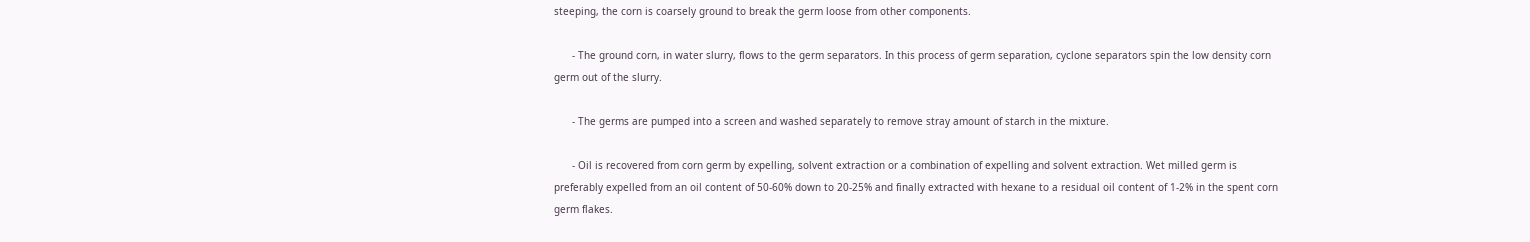steeping, the corn is coarsely ground to break the germ loose from other components.

      - The ground corn, in water slurry, flows to the germ separators. In this process of germ separation, cyclone separators spin the low density corn germ out of the slurry.

      - The germs are pumped into a screen and washed separately to remove stray amount of starch in the mixture.

      - Oil is recovered from corn germ by expelling, solvent extraction or a combination of expelling and solvent extraction. Wet milled germ is preferably expelled from an oil content of 50-60% down to 20-25% and finally extracted with hexane to a residual oil content of 1-2% in the spent corn germ flakes.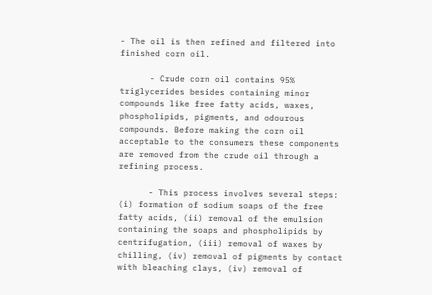- The oil is then refined and filtered into finished corn oil.

      - Crude corn oil contains 95% triglycerides besides containing minor compounds like free fatty acids, waxes, phospholipids, pigments, and odourous compounds. Before making the corn oil acceptable to the consumers these components are removed from the crude oil through a refining process.

      - This process involves several steps: (i) formation of sodium soaps of the free fatty acids, (ii) removal of the emulsion containing the soaps and phospholipids by centrifugation, (iii) removal of waxes by chilling, (iv) removal of pigments by contact with bleaching clays, (iv) removal of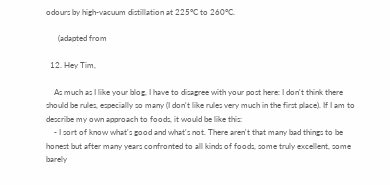odours by high-vacuum distillation at 225°C to 260°C.

      (adapted from

  12. Hey Tim,

    As much as I like your blog, I have to disagree with your post here: I don't think there should be rules, especially so many (I don't like rules very much in the first place). If I am to describe my own approach to foods, it would be like this:
    - I sort of know what's good and what's not. There aren't that many bad things to be honest but after many years confronted to all kinds of foods, some truly excellent, some barely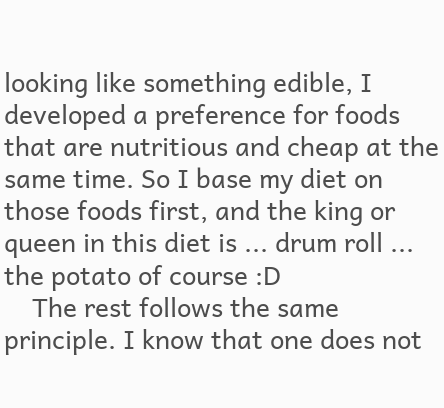looking like something edible, I developed a preference for foods that are nutritious and cheap at the same time. So I base my diet on those foods first, and the king or queen in this diet is ... drum roll ... the potato of course :D
    The rest follows the same principle. I know that one does not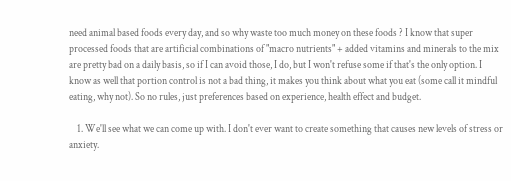need animal based foods every day, and so why waste too much money on these foods ? I know that super processed foods that are artificial combinations of "macro nutrients" + added vitamins and minerals to the mix are pretty bad on a daily basis, so if I can avoid those, I do, but I won't refuse some if that's the only option. I know as well that portion control is not a bad thing, it makes you think about what you eat (some call it mindful eating, why not). So no rules, just preferences based on experience, health effect and budget.

    1. We'll see what we can come up with. I don't ever want to create something that causes new levels of stress or anxiety.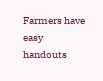Farmers have easy handouts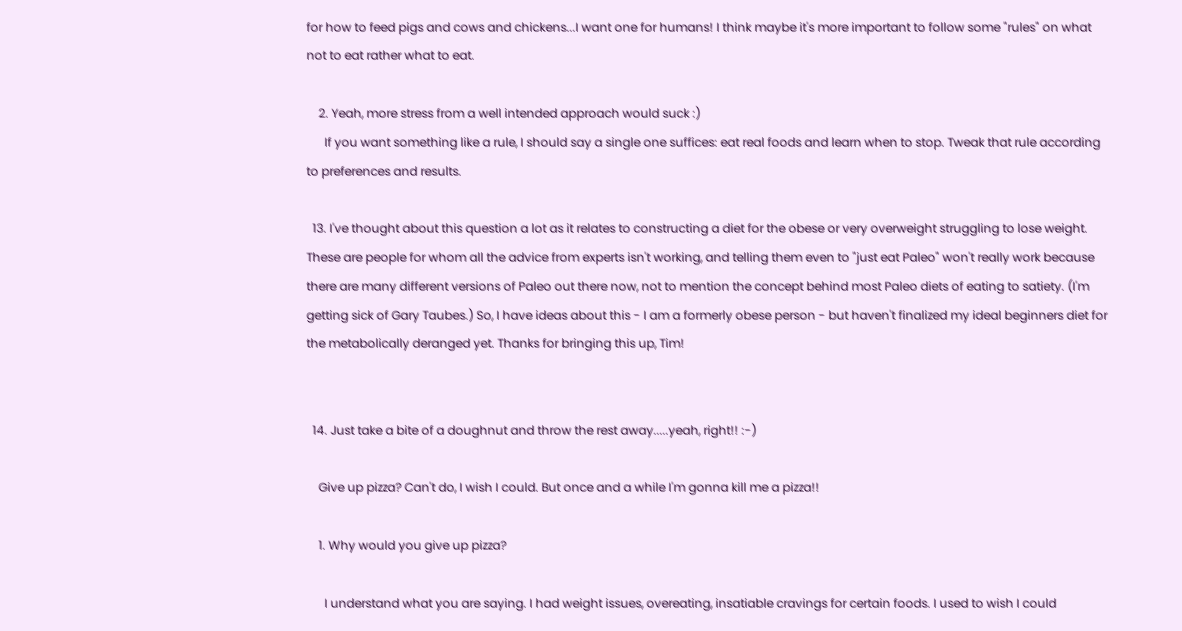for how to feed pigs and cows and chickens...I want one for humans! I think maybe it's more important to follow some "rules" on what not to eat rather what to eat.

    2. Yeah, more stress from a well intended approach would suck :)
      If you want something like a rule, I should say a single one suffices: eat real foods and learn when to stop. Tweak that rule according to preferences and results.

  13. I've thought about this question a lot as it relates to constructing a diet for the obese or very overweight struggling to lose weight. These are people for whom all the advice from experts isn't working, and telling them even to "just eat Paleo" won't really work because there are many different versions of Paleo out there now, not to mention the concept behind most Paleo diets of eating to satiety. (I'm getting sick of Gary Taubes.) So, I have ideas about this - I am a formerly obese person - but haven't finalized my ideal beginners diet for the metabolically deranged yet. Thanks for bringing this up, Tim!


  14. Just take a bite of a doughnut and throw the rest away.....yeah, right!! :-)

    Give up pizza? Can't do, I wish I could. But once and a while I'm gonna kill me a pizza!!

    1. Why would you give up pizza?

      I understand what you are saying. I had weight issues, overeating, insatiable cravings for certain foods. I used to wish I could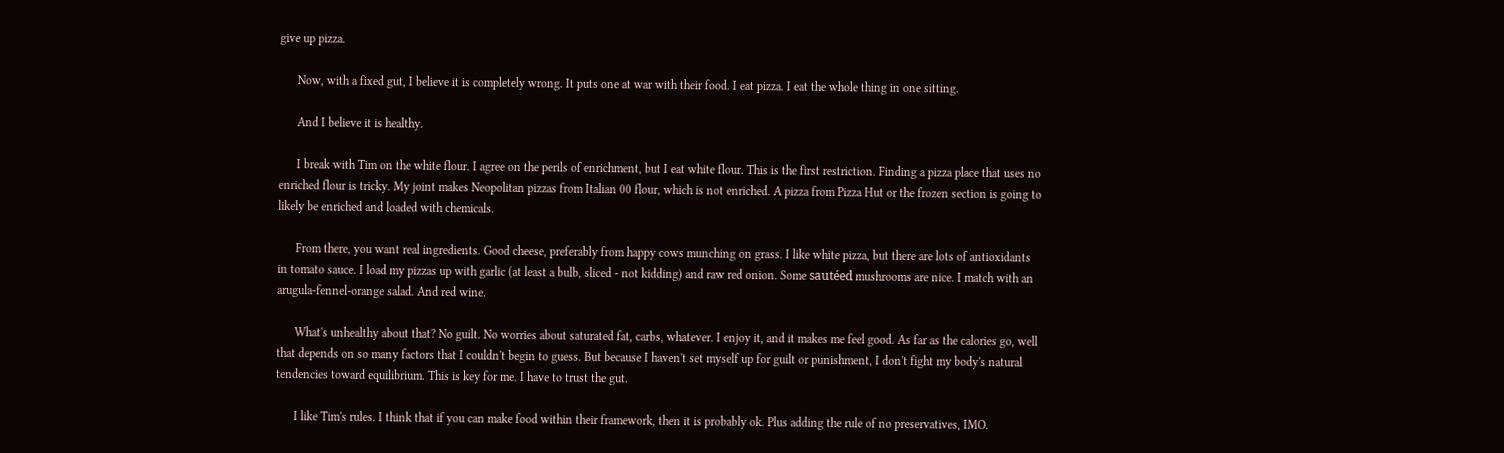give up pizza.

      Now, with a fixed gut, I believe it is completely wrong. It puts one at war with their food. I eat pizza. I eat the whole thing in one sitting.

      And I believe it is healthy.

      I break with Tim on the white flour. I agree on the perils of enrichment, but I eat white flour. This is the first restriction. Finding a pizza place that uses no enriched flour is tricky. My joint makes Neopolitan pizzas from Italian 00 flour, which is not enriched. A pizza from Pizza Hut or the frozen section is going to likely be enriched and loaded with chemicals.

      From there, you want real ingredients. Good cheese, preferably from happy cows munching on grass. I like white pizza, but there are lots of antioxidants in tomato sauce. I load my pizzas up with garlic (at least a bulb, sliced - not kidding) and raw red onion. Some sautéed mushrooms are nice. I match with an arugula-fennel-orange salad. And red wine.

      What's unhealthy about that? No guilt. No worries about saturated fat, carbs, whatever. I enjoy it, and it makes me feel good. As far as the calories go, well that depends on so many factors that I couldn't begin to guess. But because I haven't set myself up for guilt or punishment, I don't fight my body's natural tendencies toward equilibrium. This is key for me. I have to trust the gut.

      I like Tim's rules. I think that if you can make food within their framework, then it is probably ok. Plus adding the rule of no preservatives, IMO.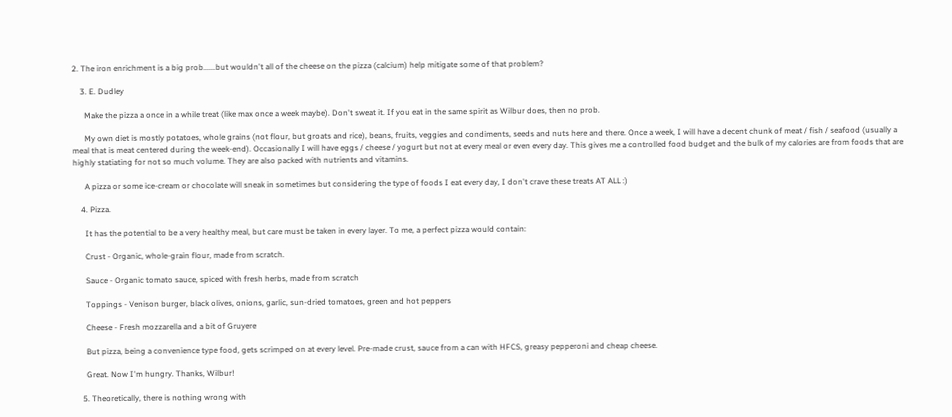2. The iron enrichment is a big prob......but wouldn't all of the cheese on the pizza (calcium) help mitigate some of that problem?

    3. E. Dudley

      Make the pizza a once in a while treat (like max once a week maybe). Don't sweat it. If you eat in the same spirit as Wilbur does, then no prob.

      My own diet is mostly potatoes, whole grains (not flour, but groats and rice), beans, fruits, veggies and condiments, seeds and nuts here and there. Once a week, I will have a decent chunk of meat / fish / seafood (usually a meal that is meat centered during the week-end). Occasionally I will have eggs / cheese / yogurt but not at every meal or even every day. This gives me a controlled food budget and the bulk of my calories are from foods that are highly statiating for not so much volume. They are also packed with nutrients and vitamins.

      A pizza or some ice-cream or chocolate will sneak in sometimes but considering the type of foods I eat every day, I don't crave these treats AT ALL :)

    4. Pizza.

      It has the potential to be a very healthy meal, but care must be taken in every layer. To me, a perfect pizza would contain:

      Crust - Organic, whole-grain flour, made from scratch.

      Sauce - Organic tomato sauce, spiced with fresh herbs, made from scratch

      Toppings - Venison burger, black olives, onions, garlic, sun-dried tomatoes, green and hot peppers

      Cheese - Fresh mozzarella and a bit of Gruyere

      But pizza, being a convenience type food, gets scrimped on at every level. Pre-made crust, sauce from a can with HFCS, greasy pepperoni and cheap cheese.

      Great. Now I'm hungry. Thanks, Wilbur!

    5. Theoretically, there is nothing wrong with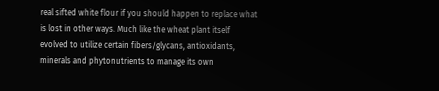real sifted white flour if you should happen to replace what is lost in other ways. Much like the wheat plant itself evolved to utilize certain fibers/glycans, antioxidants, minerals and phytonutrients to manage its own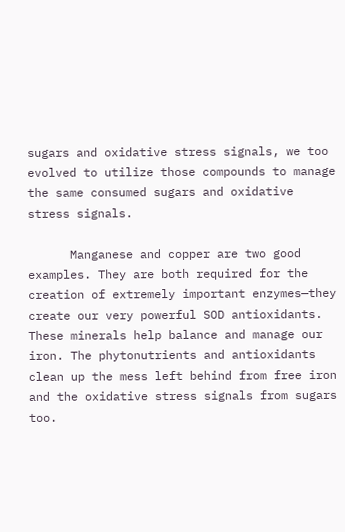sugars and oxidative stress signals, we too evolved to utilize those compounds to manage the same consumed sugars and oxidative stress signals.

      Manganese and copper are two good examples. They are both required for the creation of extremely important enzymes—they create our very powerful SOD antioxidants. These minerals help balance and manage our iron. The phytonutrients and antioxidants clean up the mess left behind from free iron and the oxidative stress signals from sugars too.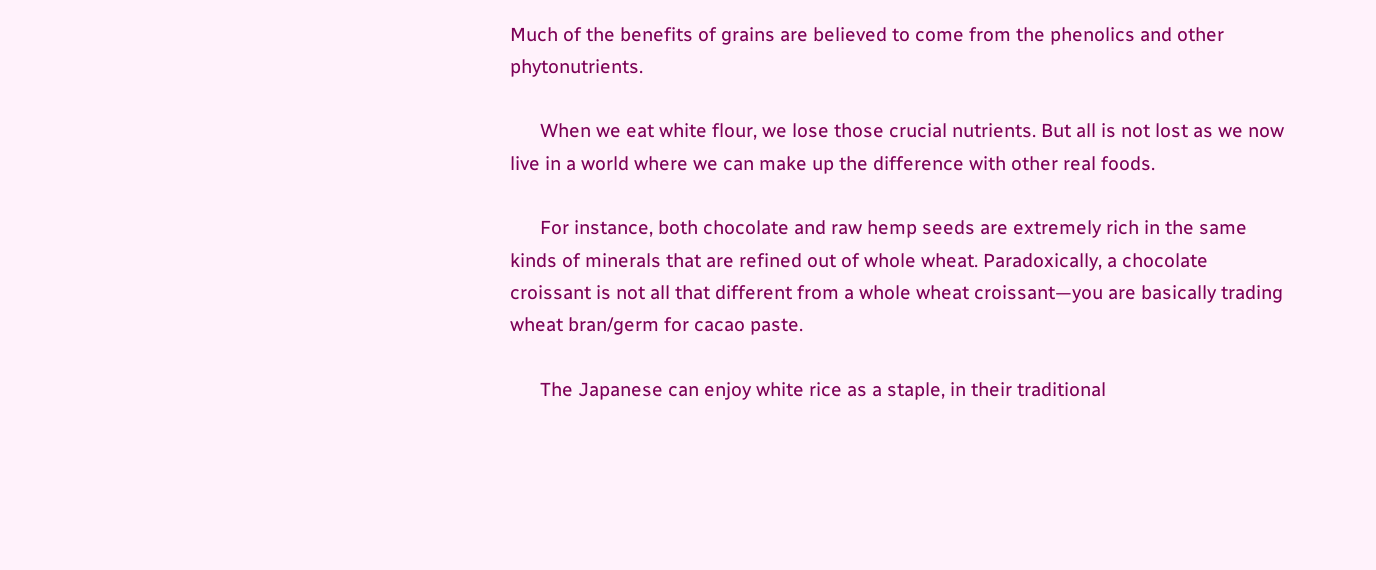Much of the benefits of grains are believed to come from the phenolics and other phytonutrients.

      When we eat white flour, we lose those crucial nutrients. But all is not lost as we now live in a world where we can make up the difference with other real foods.

      For instance, both chocolate and raw hemp seeds are extremely rich in the same kinds of minerals that are refined out of whole wheat. Paradoxically, a chocolate croissant is not all that different from a whole wheat croissant—you are basically trading wheat bran/germ for cacao paste.

      The Japanese can enjoy white rice as a staple, in their traditional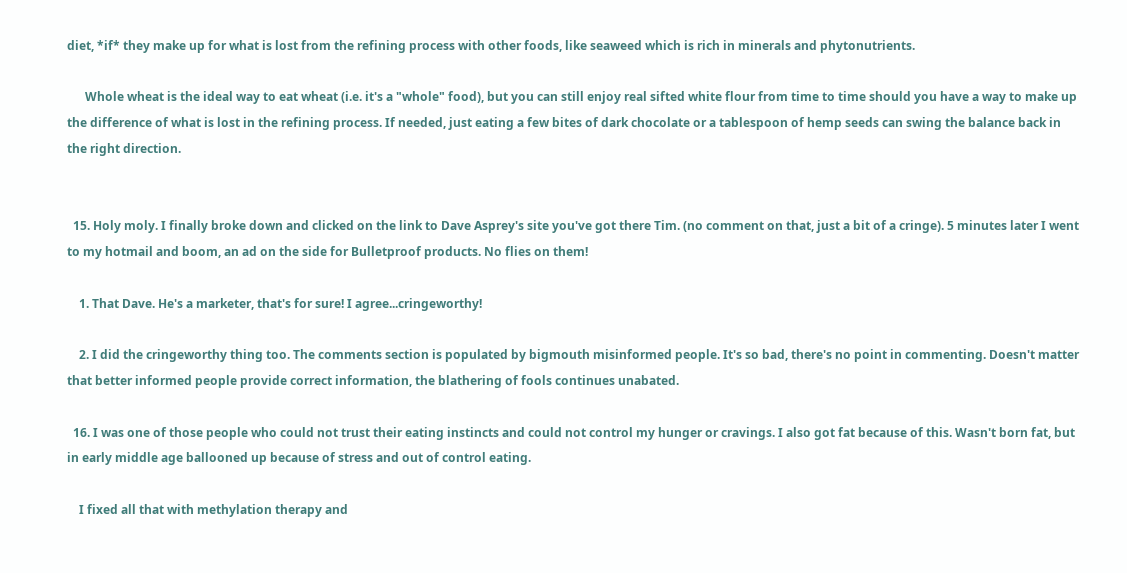diet, *if* they make up for what is lost from the refining process with other foods, like seaweed which is rich in minerals and phytonutrients.

      Whole wheat is the ideal way to eat wheat (i.e. it's a "whole" food), but you can still enjoy real sifted white flour from time to time should you have a way to make up the difference of what is lost in the refining process. If needed, just eating a few bites of dark chocolate or a tablespoon of hemp seeds can swing the balance back in the right direction.


  15. Holy moly. I finally broke down and clicked on the link to Dave Asprey's site you've got there Tim. (no comment on that, just a bit of a cringe). 5 minutes later I went to my hotmail and boom, an ad on the side for Bulletproof products. No flies on them!

    1. That Dave. He's a marketer, that's for sure! I agree...cringeworthy!

    2. I did the cringeworthy thing too. The comments section is populated by bigmouth misinformed people. It's so bad, there's no point in commenting. Doesn't matter that better informed people provide correct information, the blathering of fools continues unabated.

  16. I was one of those people who could not trust their eating instincts and could not control my hunger or cravings. I also got fat because of this. Wasn't born fat, but in early middle age ballooned up because of stress and out of control eating.

    I fixed all that with methylation therapy and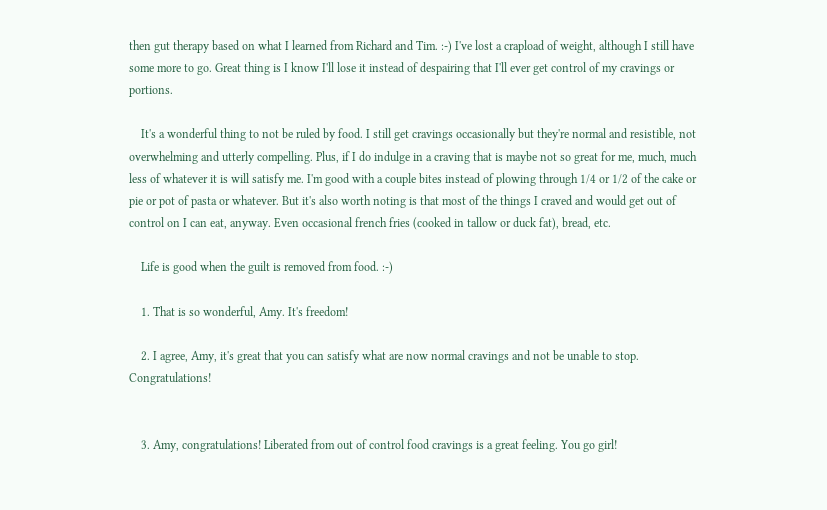then gut therapy based on what I learned from Richard and Tim. :-) I've lost a crapload of weight, although I still have some more to go. Great thing is I know I'll lose it instead of despairing that I'll ever get control of my cravings or portions.

    It's a wonderful thing to not be ruled by food. I still get cravings occasionally but they're normal and resistible, not overwhelming and utterly compelling. Plus, if I do indulge in a craving that is maybe not so great for me, much, much less of whatever it is will satisfy me. I'm good with a couple bites instead of plowing through 1/4 or 1/2 of the cake or pie or pot of pasta or whatever. But it's also worth noting is that most of the things I craved and would get out of control on I can eat, anyway. Even occasional french fries (cooked in tallow or duck fat), bread, etc.

    Life is good when the guilt is removed from food. :-)

    1. That is so wonderful, Amy. It's freedom!

    2. I agree, Amy, it's great that you can satisfy what are now normal cravings and not be unable to stop. Congratulations!


    3. Amy, congratulations! Liberated from out of control food cravings is a great feeling. You go girl!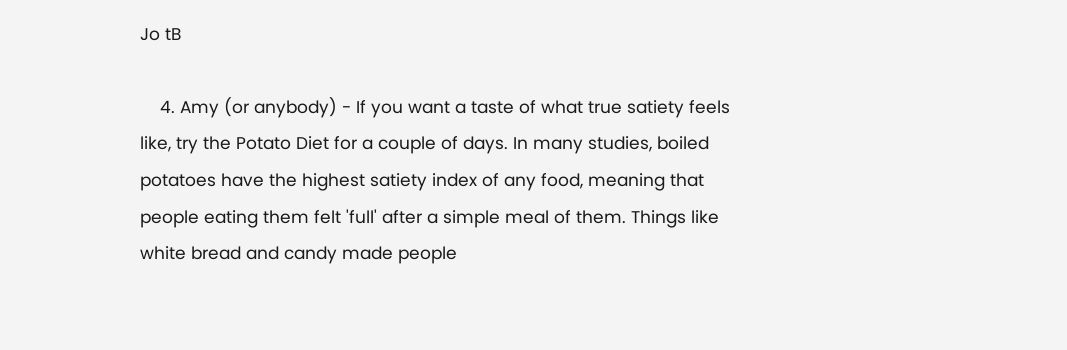Jo tB

    4. Amy (or anybody) - If you want a taste of what true satiety feels like, try the Potato Diet for a couple of days. In many studies, boiled potatoes have the highest satiety index of any food, meaning that people eating them felt 'full' after a simple meal of them. Things like white bread and candy made people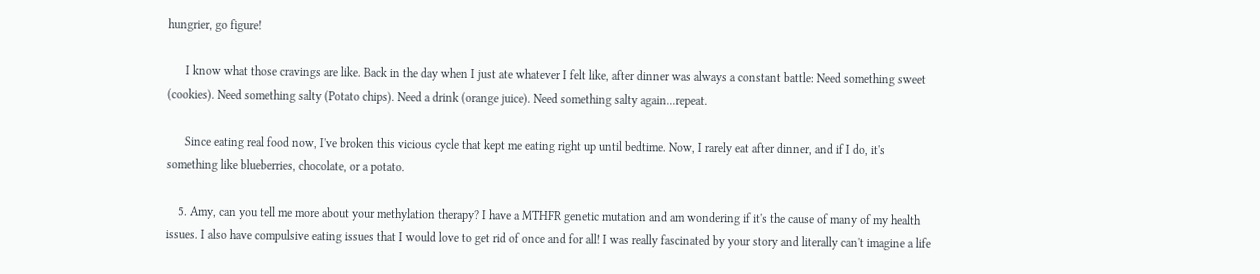hungrier, go figure!

      I know what those cravings are like. Back in the day when I just ate whatever I felt like, after dinner was always a constant battle: Need something sweet (cookies). Need something salty (Potato chips). Need a drink (orange juice). Need something salty again...repeat.

      Since eating real food now, I've broken this vicious cycle that kept me eating right up until bedtime. Now, I rarely eat after dinner, and if I do, it's something like blueberries, chocolate, or a potato.

    5. Amy, can you tell me more about your methylation therapy? I have a MTHFR genetic mutation and am wondering if it's the cause of many of my health issues. I also have compulsive eating issues that I would love to get rid of once and for all! I was really fascinated by your story and literally can't imagine a life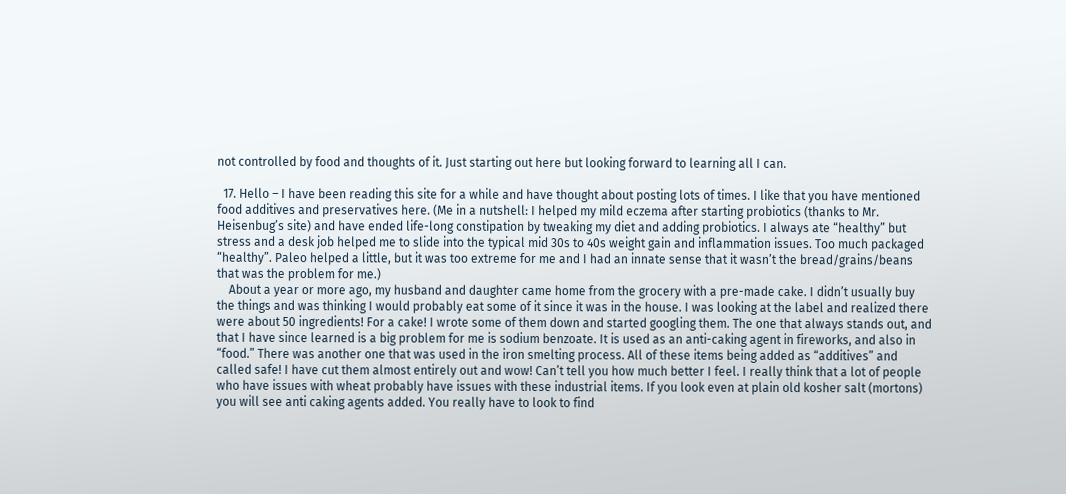not controlled by food and thoughts of it. Just starting out here but looking forward to learning all I can.

  17. Hello – I have been reading this site for a while and have thought about posting lots of times. I like that you have mentioned food additives and preservatives here. (Me in a nutshell: I helped my mild eczema after starting probiotics (thanks to Mr. Heisenbug’s site) and have ended life-long constipation by tweaking my diet and adding probiotics. I always ate “healthy” but stress and a desk job helped me to slide into the typical mid 30s to 40s weight gain and inflammation issues. Too much packaged “healthy”. Paleo helped a little, but it was too extreme for me and I had an innate sense that it wasn’t the bread/grains/beans that was the problem for me.)
    About a year or more ago, my husband and daughter came home from the grocery with a pre-made cake. I didn’t usually buy the things and was thinking I would probably eat some of it since it was in the house. I was looking at the label and realized there were about 50 ingredients! For a cake! I wrote some of them down and started googling them. The one that always stands out, and that I have since learned is a big problem for me is sodium benzoate. It is used as an anti-caking agent in fireworks, and also in “food.” There was another one that was used in the iron smelting process. All of these items being added as “additives” and called safe! I have cut them almost entirely out and wow! Can’t tell you how much better I feel. I really think that a lot of people who have issues with wheat probably have issues with these industrial items. If you look even at plain old kosher salt (mortons) you will see anti caking agents added. You really have to look to find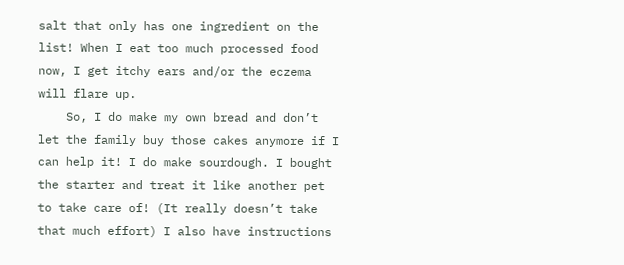salt that only has one ingredient on the list! When I eat too much processed food now, I get itchy ears and/or the eczema will flare up.
    So, I do make my own bread and don’t let the family buy those cakes anymore if I can help it! I do make sourdough. I bought the starter and treat it like another pet to take care of! (It really doesn’t take that much effort) I also have instructions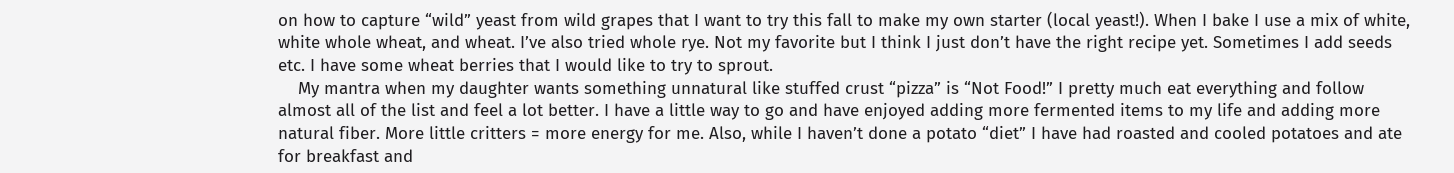on how to capture “wild” yeast from wild grapes that I want to try this fall to make my own starter (local yeast!). When I bake I use a mix of white, white whole wheat, and wheat. I’ve also tried whole rye. Not my favorite but I think I just don’t have the right recipe yet. Sometimes I add seeds etc. I have some wheat berries that I would like to try to sprout.
    My mantra when my daughter wants something unnatural like stuffed crust “pizza” is “Not Food!” I pretty much eat everything and follow almost all of the list and feel a lot better. I have a little way to go and have enjoyed adding more fermented items to my life and adding more natural fiber. More little critters = more energy for me. Also, while I haven’t done a potato “diet” I have had roasted and cooled potatoes and ate for breakfast and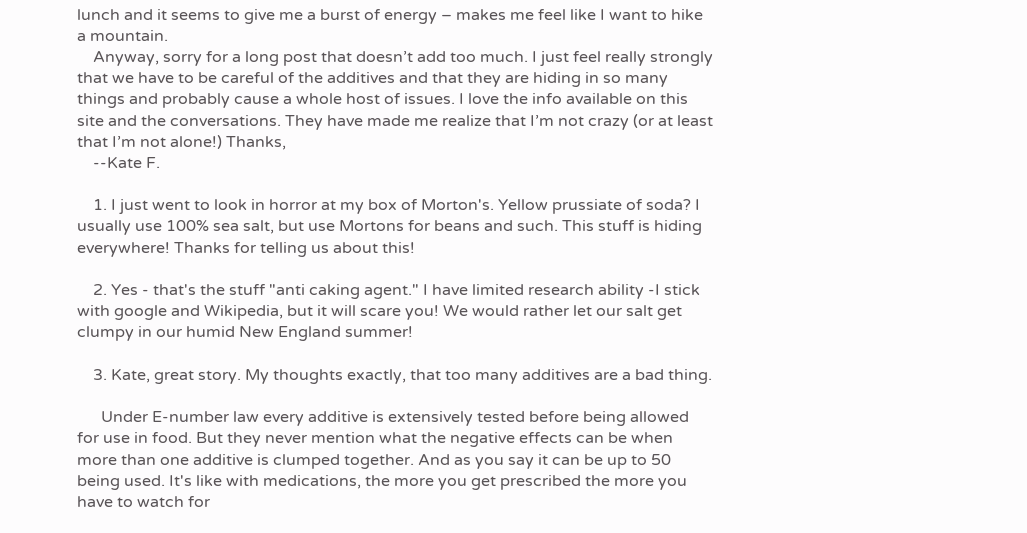lunch and it seems to give me a burst of energy – makes me feel like I want to hike a mountain.
    Anyway, sorry for a long post that doesn’t add too much. I just feel really strongly that we have to be careful of the additives and that they are hiding in so many things and probably cause a whole host of issues. I love the info available on this site and the conversations. They have made me realize that I’m not crazy (or at least that I’m not alone!) Thanks,
    --Kate F.

    1. I just went to look in horror at my box of Morton's. Yellow prussiate of soda? I usually use 100% sea salt, but use Mortons for beans and such. This stuff is hiding everywhere! Thanks for telling us about this!

    2. Yes - that's the stuff "anti caking agent." I have limited research ability -I stick with google and Wikipedia, but it will scare you! We would rather let our salt get clumpy in our humid New England summer!

    3. Kate, great story. My thoughts exactly, that too many additives are a bad thing.

      Under E-number law every additive is extensively tested before being allowed for use in food. But they never mention what the negative effects can be when more than one additive is clumped together. And as you say it can be up to 50 being used. It's like with medications, the more you get prescribed the more you have to watch for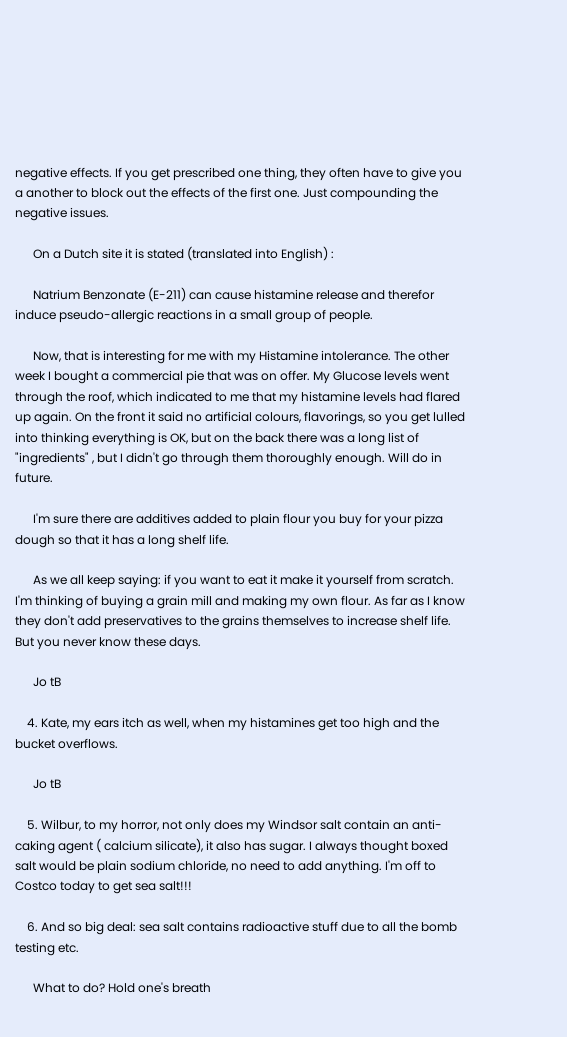negative effects. If you get prescribed one thing, they often have to give you a another to block out the effects of the first one. Just compounding the negative issues.

      On a Dutch site it is stated (translated into English) :

      Natrium Benzonate (E-211) can cause histamine release and therefor induce pseudo-allergic reactions in a small group of people.

      Now, that is interesting for me with my Histamine intolerance. The other week I bought a commercial pie that was on offer. My Glucose levels went through the roof, which indicated to me that my histamine levels had flared up again. On the front it said no artificial colours, flavorings, so you get lulled into thinking everything is OK, but on the back there was a long list of "ingredients" , but I didn't go through them thoroughly enough. Will do in future.

      I'm sure there are additives added to plain flour you buy for your pizza dough so that it has a long shelf life.

      As we all keep saying: if you want to eat it make it yourself from scratch. I'm thinking of buying a grain mill and making my own flour. As far as I know they don't add preservatives to the grains themselves to increase shelf life. But you never know these days.

      Jo tB

    4. Kate, my ears itch as well, when my histamines get too high and the bucket overflows.

      Jo tB

    5. Wilbur, to my horror, not only does my Windsor salt contain an anti-caking agent ( calcium silicate), it also has sugar. I always thought boxed salt would be plain sodium chloride, no need to add anything. I'm off to Costco today to get sea salt!!!

    6. And so big deal: sea salt contains radioactive stuff due to all the bomb testing etc.

      What to do? Hold one's breath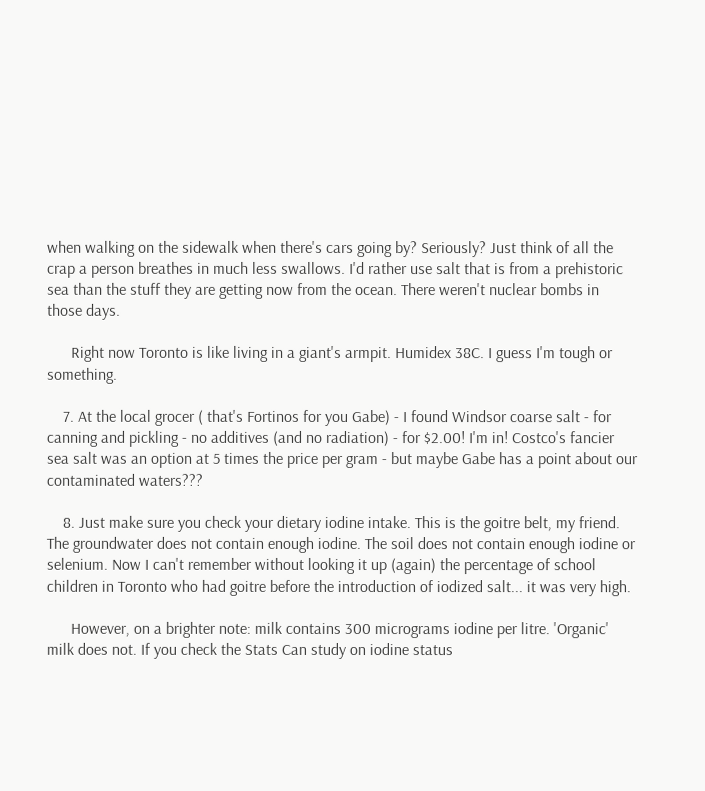when walking on the sidewalk when there's cars going by? Seriously? Just think of all the crap a person breathes in much less swallows. I'd rather use salt that is from a prehistoric sea than the stuff they are getting now from the ocean. There weren't nuclear bombs in those days.

      Right now Toronto is like living in a giant's armpit. Humidex 38C. I guess I'm tough or something.

    7. At the local grocer ( that's Fortinos for you Gabe) - I found Windsor coarse salt - for canning and pickling - no additives (and no radiation) - for $2.00! I'm in! Costco's fancier sea salt was an option at 5 times the price per gram - but maybe Gabe has a point about our contaminated waters???

    8. Just make sure you check your dietary iodine intake. This is the goitre belt, my friend. The groundwater does not contain enough iodine. The soil does not contain enough iodine or selenium. Now I can't remember without looking it up (again) the percentage of school children in Toronto who had goitre before the introduction of iodized salt... it was very high.

      However, on a brighter note: milk contains 300 micrograms iodine per litre. 'Organic' milk does not. If you check the Stats Can study on iodine status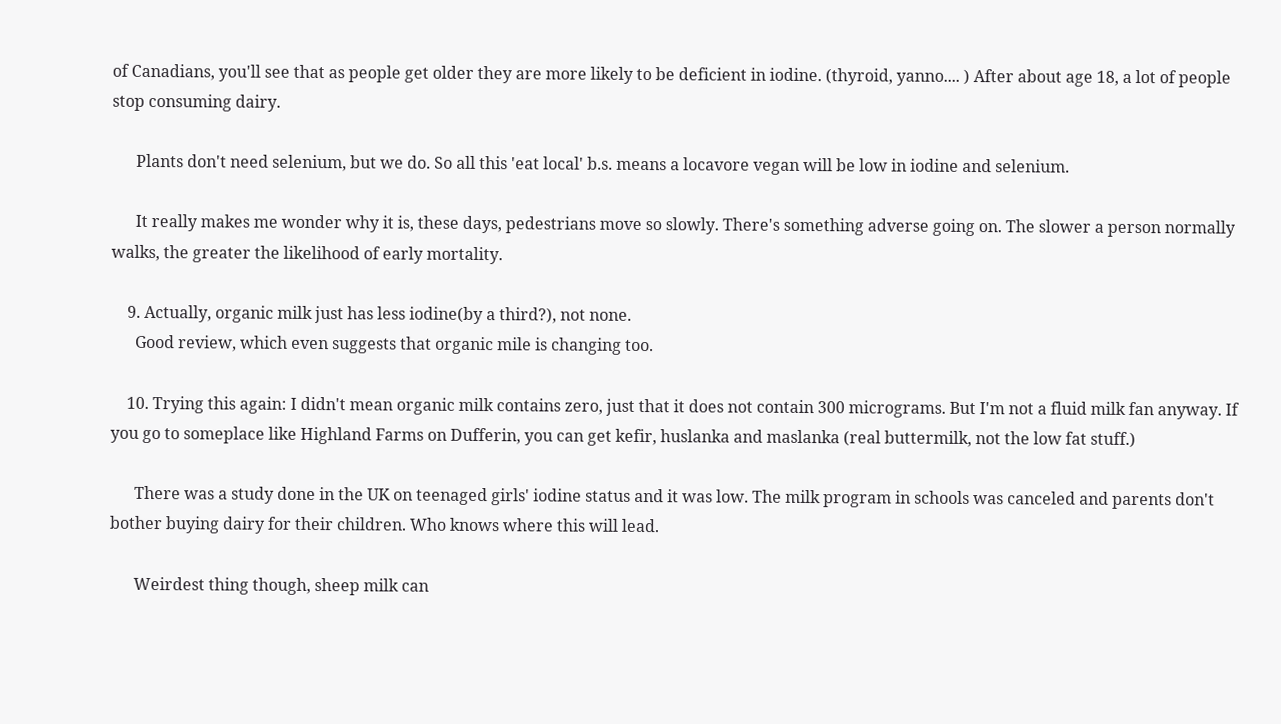of Canadians, you'll see that as people get older they are more likely to be deficient in iodine. (thyroid, yanno.... ) After about age 18, a lot of people stop consuming dairy.

      Plants don't need selenium, but we do. So all this 'eat local' b.s. means a locavore vegan will be low in iodine and selenium.

      It really makes me wonder why it is, these days, pedestrians move so slowly. There's something adverse going on. The slower a person normally walks, the greater the likelihood of early mortality.

    9. Actually, organic milk just has less iodine(by a third?), not none.
      Good review, which even suggests that organic mile is changing too.

    10. Trying this again: I didn't mean organic milk contains zero, just that it does not contain 300 micrograms. But I'm not a fluid milk fan anyway. If you go to someplace like Highland Farms on Dufferin, you can get kefir, huslanka and maslanka (real buttermilk, not the low fat stuff.)

      There was a study done in the UK on teenaged girls' iodine status and it was low. The milk program in schools was canceled and parents don't bother buying dairy for their children. Who knows where this will lead.

      Weirdest thing though, sheep milk can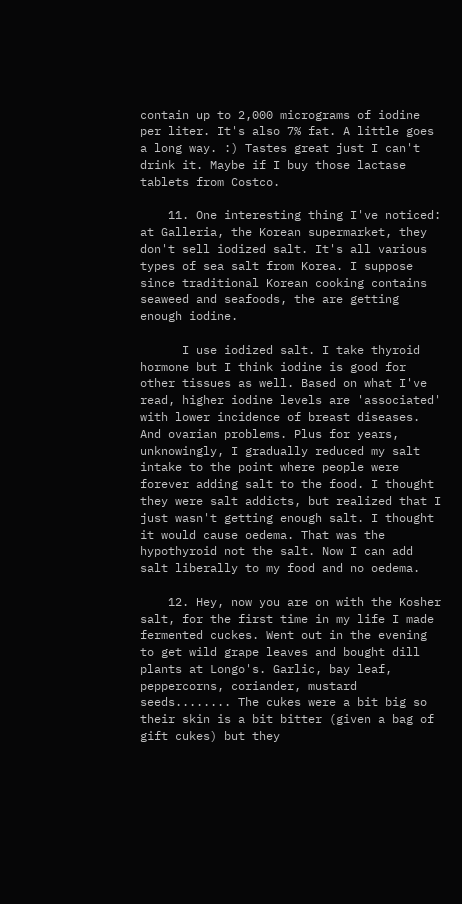contain up to 2,000 micrograms of iodine per liter. It's also 7% fat. A little goes a long way. :) Tastes great just I can't drink it. Maybe if I buy those lactase tablets from Costco.

    11. One interesting thing I've noticed: at Galleria, the Korean supermarket, they don't sell iodized salt. It's all various types of sea salt from Korea. I suppose since traditional Korean cooking contains seaweed and seafoods, the are getting enough iodine.

      I use iodized salt. I take thyroid hormone but I think iodine is good for other tissues as well. Based on what I've read, higher iodine levels are 'associated' with lower incidence of breast diseases. And ovarian problems. Plus for years, unknowingly, I gradually reduced my salt intake to the point where people were forever adding salt to the food. I thought they were salt addicts, but realized that I just wasn't getting enough salt. I thought it would cause oedema. That was the hypothyroid not the salt. Now I can add salt liberally to my food and no oedema.

    12. Hey, now you are on with the Kosher salt, for the first time in my life I made fermented cuckes. Went out in the evening to get wild grape leaves and bought dill plants at Longo's. Garlic, bay leaf, peppercorns, coriander, mustard seeds........ The cukes were a bit big so their skin is a bit bitter (given a bag of gift cukes) but they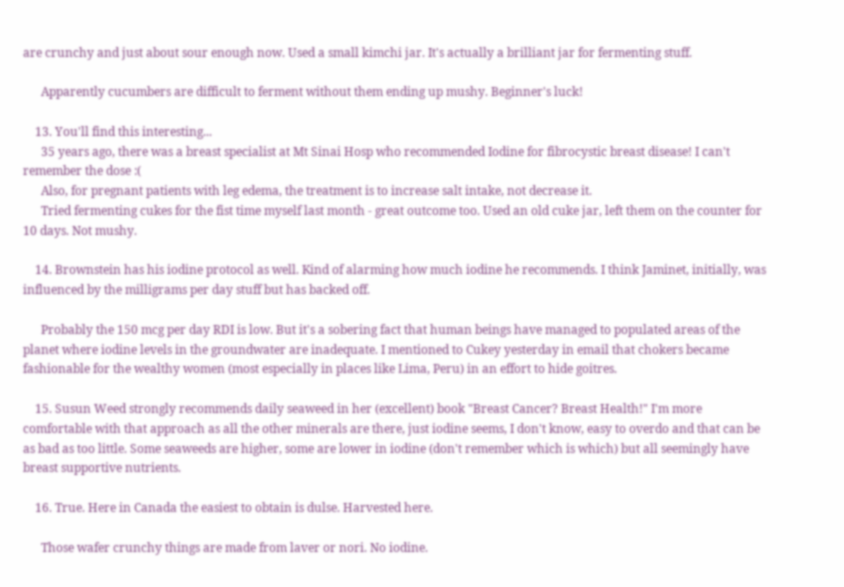are crunchy and just about sour enough now. Used a small kimchi jar. It's actually a brilliant jar for fermenting stuff.

      Apparently cucumbers are difficult to ferment without them ending up mushy. Beginner's luck!

    13. You'll find this interesting...
      35 years ago, there was a breast specialist at Mt Sinai Hosp who recommended Iodine for fibrocystic breast disease! I can't remember the dose :(
      Also, for pregnant patients with leg edema, the treatment is to increase salt intake, not decrease it.
      Tried fermenting cukes for the fist time myself last month - great outcome too. Used an old cuke jar, left them on the counter for 10 days. Not mushy.

    14. Brownstein has his iodine protocol as well. Kind of alarming how much iodine he recommends. I think Jaminet, initially, was influenced by the milligrams per day stuff but has backed off.

      Probably the 150 mcg per day RDI is low. But it's a sobering fact that human beings have managed to populated areas of the planet where iodine levels in the groundwater are inadequate. I mentioned to Cukey yesterday in email that chokers became fashionable for the wealthy women (most especially in places like Lima, Peru) in an effort to hide goitres.

    15. Susun Weed strongly recommends daily seaweed in her (excellent) book "Breast Cancer? Breast Health!" I'm more comfortable with that approach as all the other minerals are there, just iodine seems, I don't know, easy to overdo and that can be as bad as too little. Some seaweeds are higher, some are lower in iodine (don't remember which is which) but all seemingly have breast supportive nutrients.

    16. True. Here in Canada the easiest to obtain is dulse. Harvested here.

      Those wafer crunchy things are made from laver or nori. No iodine.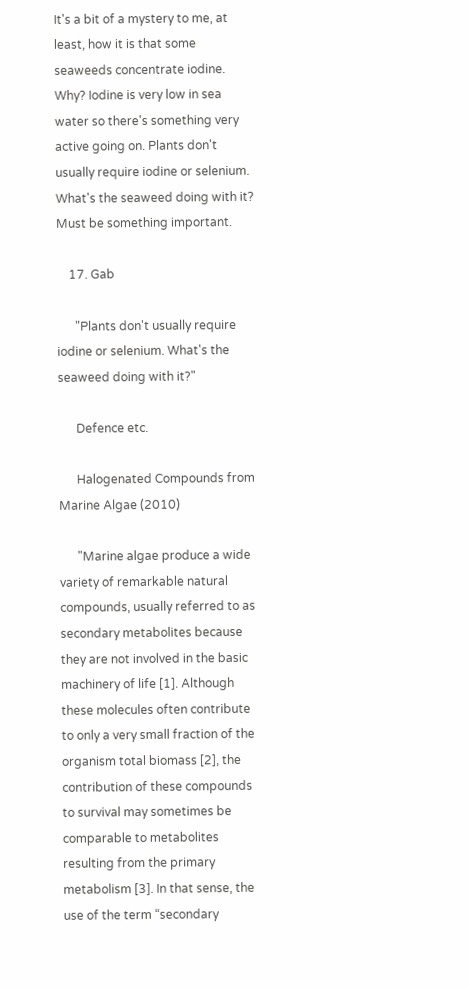It's a bit of a mystery to me, at least, how it is that some seaweeds concentrate iodine. Why? Iodine is very low in sea water so there's something very active going on. Plants don't usually require iodine or selenium. What's the seaweed doing with it? Must be something important.

    17. Gab

      "Plants don't usually require iodine or selenium. What's the seaweed doing with it?"

      Defence etc.

      Halogenated Compounds from Marine Algae (2010)

      "Marine algae produce a wide variety of remarkable natural compounds, usually referred to as secondary metabolites because they are not involved in the basic machinery of life [1]. Although these molecules often contribute to only a very small fraction of the organism total biomass [2], the contribution of these compounds to survival may sometimes be comparable to metabolites resulting from the primary metabolism [3]. In that sense, the use of the term “secondary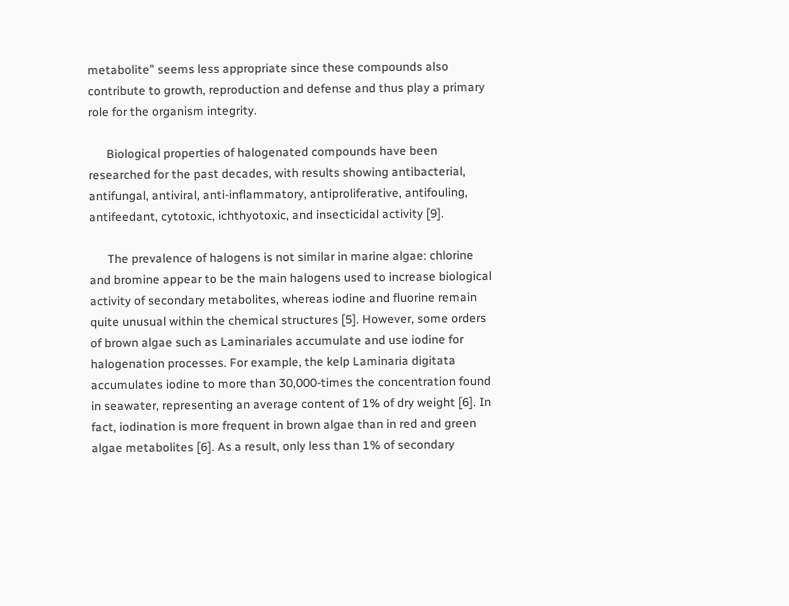metabolite” seems less appropriate since these compounds also contribute to growth, reproduction and defense and thus play a primary role for the organism integrity.

      Biological properties of halogenated compounds have been researched for the past decades, with results showing antibacterial, antifungal, antiviral, anti-inflammatory, antiproliferative, antifouling, antifeedant, cytotoxic, ichthyotoxic, and insecticidal activity [9].

      The prevalence of halogens is not similar in marine algae: chlorine and bromine appear to be the main halogens used to increase biological activity of secondary metabolites, whereas iodine and fluorine remain quite unusual within the chemical structures [5]. However, some orders of brown algae such as Laminariales accumulate and use iodine for halogenation processes. For example, the kelp Laminaria digitata accumulates iodine to more than 30,000-times the concentration found in seawater, representing an average content of 1% of dry weight [6]. In fact, iodination is more frequent in brown algae than in red and green algae metabolites [6]. As a result, only less than 1% of secondary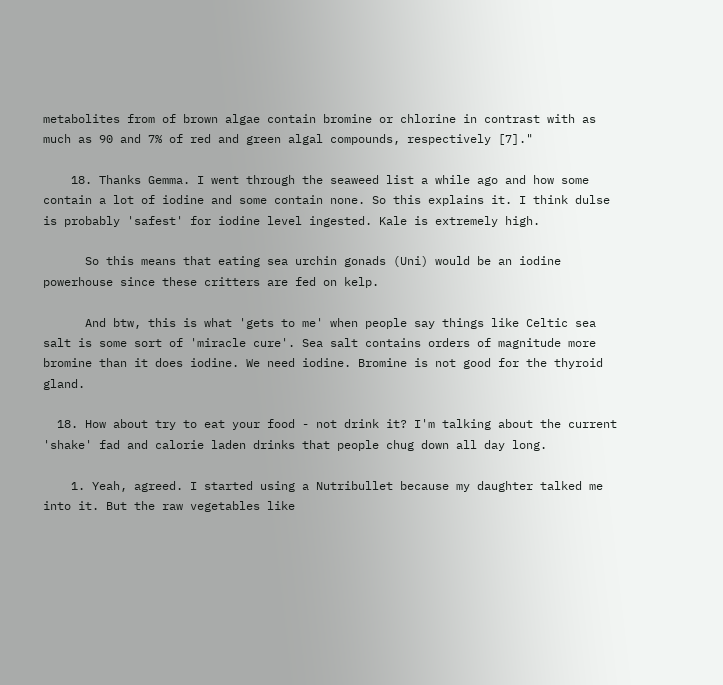metabolites from of brown algae contain bromine or chlorine in contrast with as much as 90 and 7% of red and green algal compounds, respectively [7]."

    18. Thanks Gemma. I went through the seaweed list a while ago and how some contain a lot of iodine and some contain none. So this explains it. I think dulse is probably 'safest' for iodine level ingested. Kale is extremely high.

      So this means that eating sea urchin gonads (Uni) would be an iodine powerhouse since these critters are fed on kelp.

      And btw, this is what 'gets to me' when people say things like Celtic sea salt is some sort of 'miracle cure'. Sea salt contains orders of magnitude more bromine than it does iodine. We need iodine. Bromine is not good for the thyroid gland.

  18. How about try to eat your food - not drink it? I'm talking about the current 'shake' fad and calorie laden drinks that people chug down all day long.

    1. Yeah, agreed. I started using a Nutribullet because my daughter talked me into it. But the raw vegetables like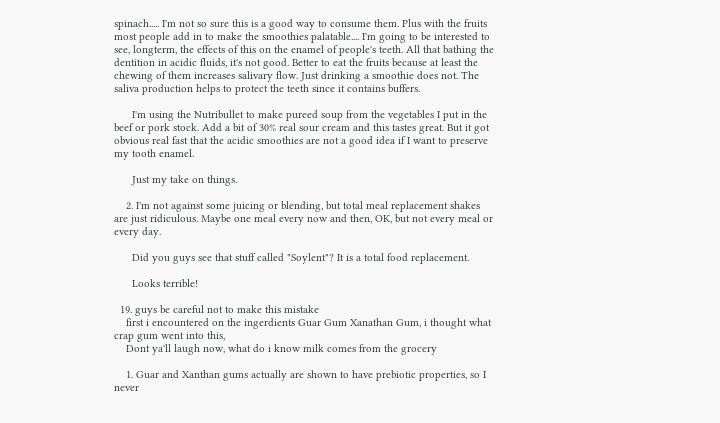spinach..... I'm not so sure this is a good way to consume them. Plus with the fruits most people add in to make the smoothies palatable.... I'm going to be interested to see, longterm, the effects of this on the enamel of people's teeth. All that bathing the dentition in acidic fluids, it's not good. Better to eat the fruits because at least the chewing of them increases salivary flow. Just drinking a smoothie does not. The saliva production helps to protect the teeth since it contains buffers.

      I'm using the Nutribullet to make pureed soup from the vegetables I put in the beef or pork stock. Add a bit of 30% real sour cream and this tastes great. But it got obvious real fast that the acidic smoothies are not a good idea if I want to preserve my tooth enamel.

      Just my take on things.

    2. I'm not against some juicing or blending, but total meal replacement shakes are just ridiculous. Maybe one meal every now and then, OK, but not every meal or every day.

      Did you guys see that stuff called "Soylent"? It is a total food replacement.

      Looks terrible!

  19. guys be careful not to make this mistake
    first i encountered on the ingerdients Guar Gum Xanathan Gum, i thought what crap gum went into this,
    Dont ya'll laugh now, what do i know milk comes from the grocery

    1. Guar and Xanthan gums actually are shown to have prebiotic properties, so I never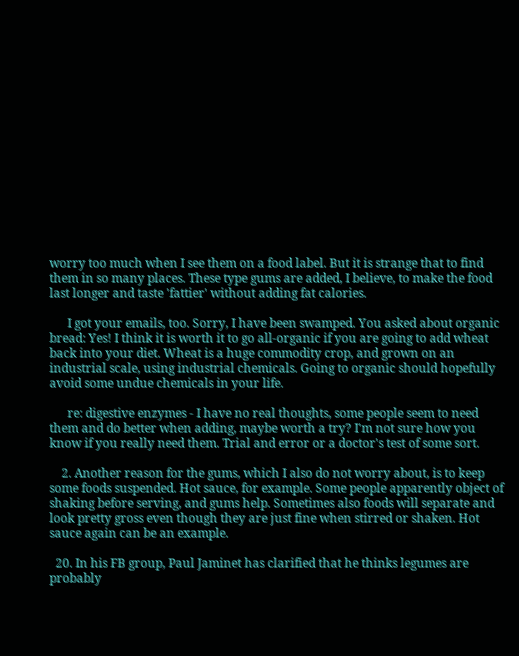worry too much when I see them on a food label. But it is strange that to find them in so many places. These type gums are added, I believe, to make the food last longer and taste 'fattier' without adding fat calories.

      I got your emails, too. Sorry, I have been swamped. You asked about organic bread: Yes! I think it is worth it to go all-organic if you are going to add wheat back into your diet. Wheat is a huge commodity crop, and grown on an industrial scale, using industrial chemicals. Going to organic should hopefully avoid some undue chemicals in your life.

      re: digestive enzymes - I have no real thoughts, some people seem to need them and do better when adding, maybe worth a try? I'm not sure how you know if you really need them. Trial and error or a doctor's test of some sort.

    2. Another reason for the gums, which I also do not worry about, is to keep some foods suspended. Hot sauce, for example. Some people apparently object of shaking before serving, and gums help. Sometimes also foods will separate and look pretty gross even though they are just fine when stirred or shaken. Hot sauce again can be an example.

  20. In his FB group, Paul Jaminet has clarified that he thinks legumes are probably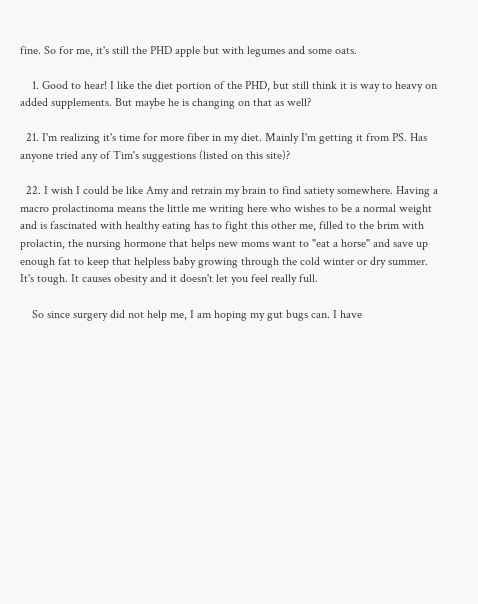fine. So for me, it's still the PHD apple but with legumes and some oats.

    1. Good to hear! I like the diet portion of the PHD, but still think it is way to heavy on added supplements. But maybe he is changing on that as well?

  21. I'm realizing it's time for more fiber in my diet. Mainly I'm getting it from PS. Has anyone tried any of Tim's suggestions (listed on this site)?

  22. I wish I could be like Amy and retrain my brain to find satiety somewhere. Having a macro prolactinoma means the little me writing here who wishes to be a normal weight and is fascinated with healthy eating has to fight this other me, filled to the brim with prolactin, the nursing hormone that helps new moms want to "eat a horse" and save up enough fat to keep that helpless baby growing through the cold winter or dry summer. It's tough. It causes obesity and it doesn't let you feel really full.

    So since surgery did not help me, I am hoping my gut bugs can. I have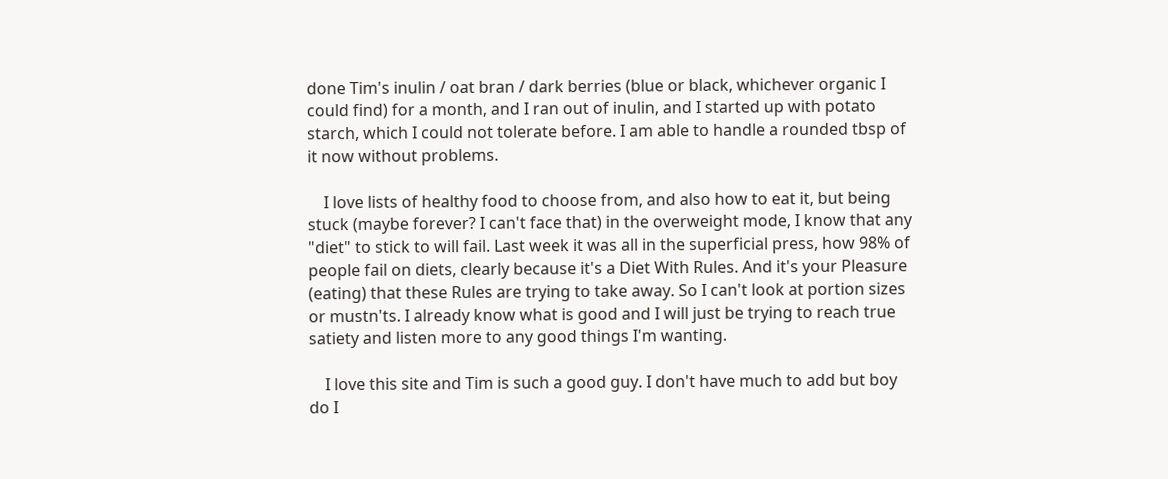done Tim's inulin / oat bran / dark berries (blue or black, whichever organic I could find) for a month, and I ran out of inulin, and I started up with potato starch, which I could not tolerate before. I am able to handle a rounded tbsp of it now without problems.

    I love lists of healthy food to choose from, and also how to eat it, but being stuck (maybe forever? I can't face that) in the overweight mode, I know that any "diet" to stick to will fail. Last week it was all in the superficial press, how 98% of people fail on diets, clearly because it's a Diet With Rules. And it's your Pleasure (eating) that these Rules are trying to take away. So I can't look at portion sizes or mustn'ts. I already know what is good and I will just be trying to reach true satiety and listen more to any good things I'm wanting.

    I love this site and Tim is such a good guy. I don't have much to add but boy do I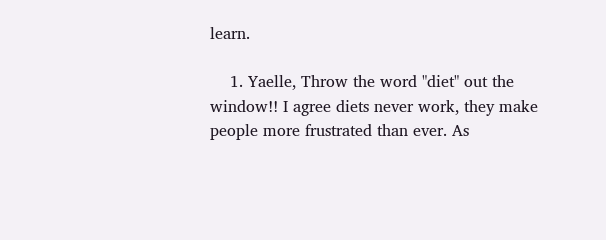learn.

    1. Yaelle, Throw the word "diet" out the window!! I agree diets never work, they make people more frustrated than ever. As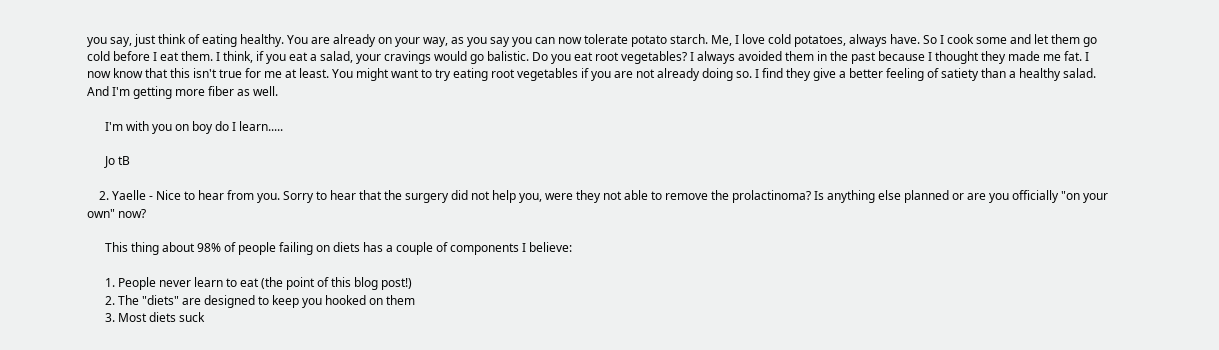you say, just think of eating healthy. You are already on your way, as you say you can now tolerate potato starch. Me, I love cold potatoes, always have. So I cook some and let them go cold before I eat them. I think, if you eat a salad, your cravings would go balistic. Do you eat root vegetables? I always avoided them in the past because I thought they made me fat. I now know that this isn't true for me at least. You might want to try eating root vegetables if you are not already doing so. I find they give a better feeling of satiety than a healthy salad. And I'm getting more fiber as well.

      I'm with you on boy do I learn.....

      Jo tB

    2. Yaelle - Nice to hear from you. Sorry to hear that the surgery did not help you, were they not able to remove the prolactinoma? Is anything else planned or are you officially "on your own" now?

      This thing about 98% of people failing on diets has a couple of components I believe:

      1. People never learn to eat (the point of this blog post!)
      2. The "diets" are designed to keep you hooked on them
      3. Most diets suck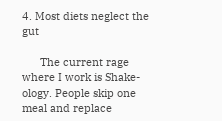4. Most diets neglect the gut

      The current rage where I work is Shake-ology. People skip one meal and replace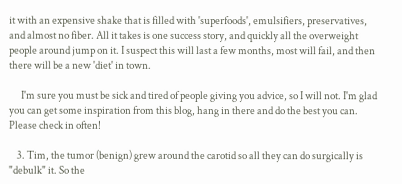it with an expensive shake that is filled with 'superfoods', emulsifiers, preservatives, and almost no fiber. All it takes is one success story, and quickly all the overweight people around jump on it. I suspect this will last a few months, most will fail, and then there will be a new 'diet' in town.

      I'm sure you must be sick and tired of people giving you advice, so I will not. I'm glad you can get some inspiration from this blog, hang in there and do the best you can. Please check in often!

    3. Tim, the tumor (benign) grew around the carotid so all they can do surgically is "debulk" it. So the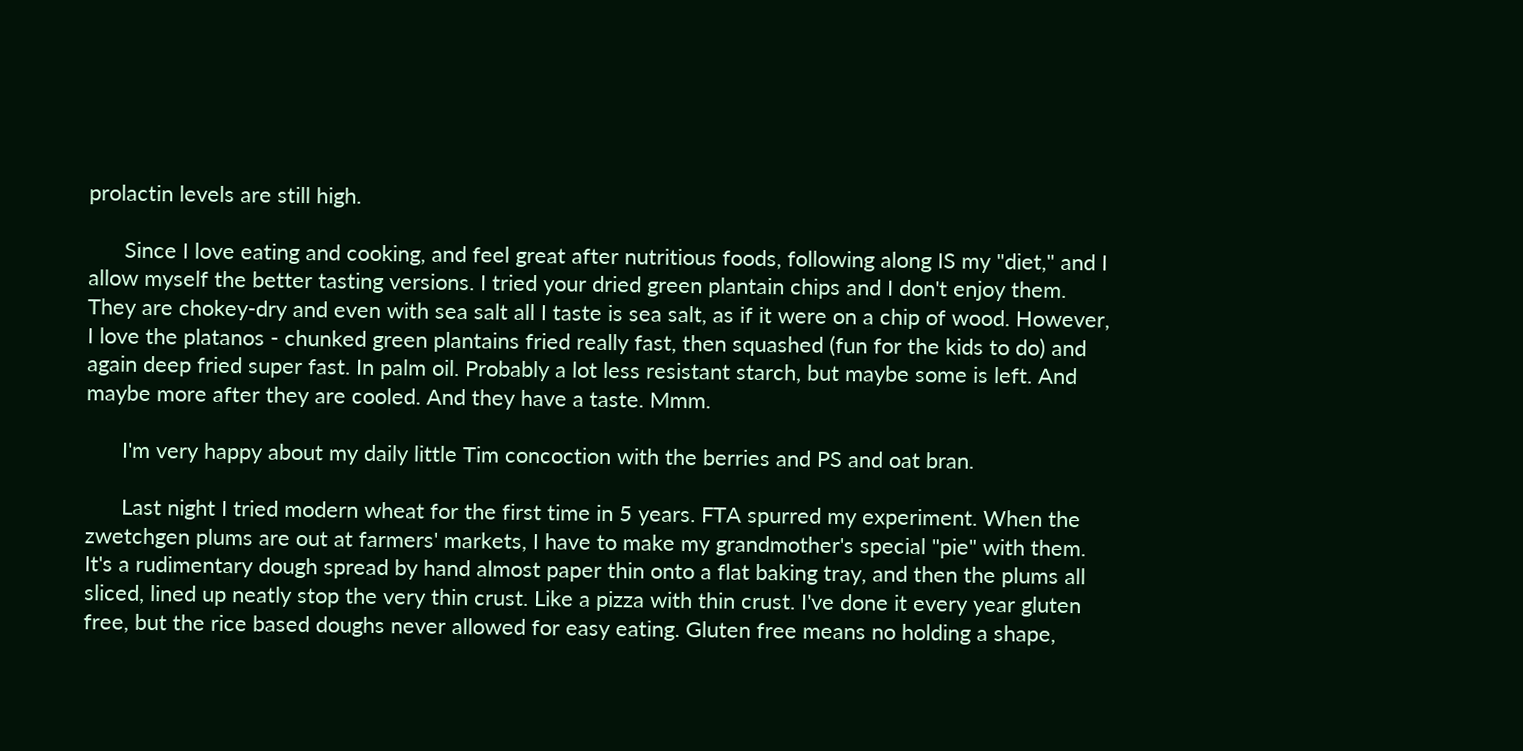prolactin levels are still high.

      Since I love eating and cooking, and feel great after nutritious foods, following along IS my "diet," and I allow myself the better tasting versions. I tried your dried green plantain chips and I don't enjoy them. They are chokey-dry and even with sea salt all I taste is sea salt, as if it were on a chip of wood. However, I love the platanos - chunked green plantains fried really fast, then squashed (fun for the kids to do) and again deep fried super fast. In palm oil. Probably a lot less resistant starch, but maybe some is left. And maybe more after they are cooled. And they have a taste. Mmm.

      I'm very happy about my daily little Tim concoction with the berries and PS and oat bran.

      Last night I tried modern wheat for the first time in 5 years. FTA spurred my experiment. When the zwetchgen plums are out at farmers' markets, I have to make my grandmother's special "pie" with them. It's a rudimentary dough spread by hand almost paper thin onto a flat baking tray, and then the plums all sliced, lined up neatly stop the very thin crust. Like a pizza with thin crust. I've done it every year gluten free, but the rice based doughs never allowed for easy eating. Gluten free means no holding a shape,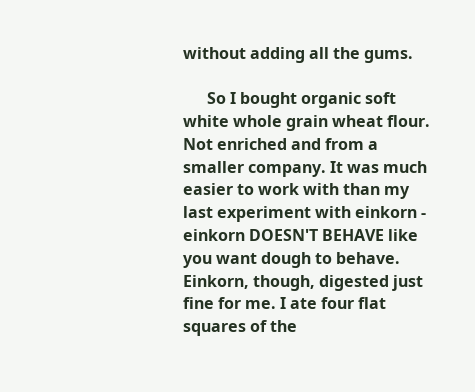without adding all the gums.

      So I bought organic soft white whole grain wheat flour. Not enriched and from a smaller company. It was much easier to work with than my last experiment with einkorn - einkorn DOESN'T BEHAVE like you want dough to behave. Einkorn, though, digested just fine for me. I ate four flat squares of the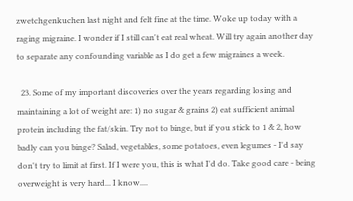zwetchgenkuchen last night and felt fine at the time. Woke up today with a raging migraine. I wonder if I still can't eat real wheat. Will try again another day to separate any confounding variable as I do get a few migraines a week.

  23. Some of my important discoveries over the years regarding losing and maintaining a lot of weight are: 1) no sugar & grains 2) eat sufficient animal protein including the fat/skin. Try not to binge, but if you stick to 1 & 2, how badly can you binge? Salad, vegetables, some potatoes, even legumes - I'd say don't try to limit at first. If I were you, this is what I'd do. Take good care - being overweight is very hard... I know....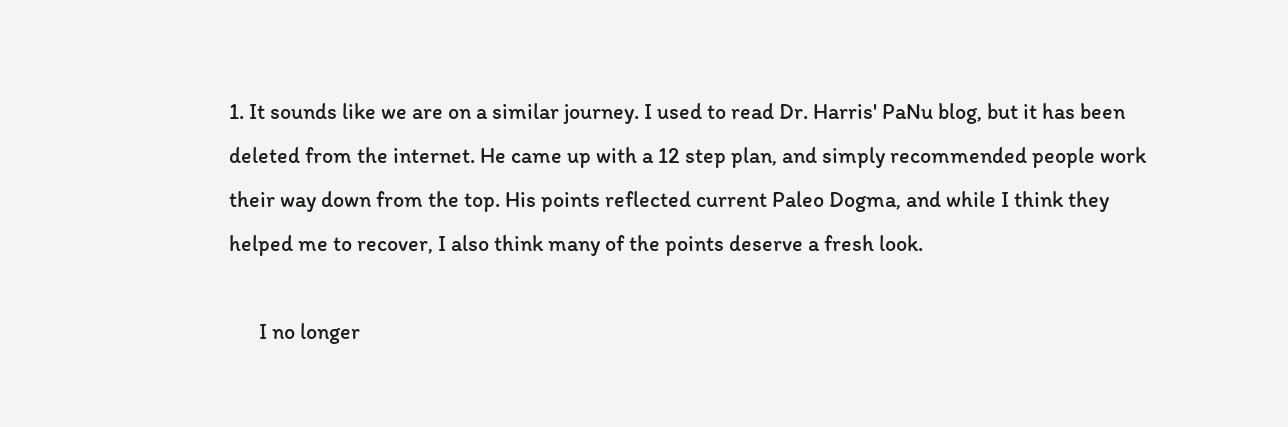1. It sounds like we are on a similar journey. I used to read Dr. Harris' PaNu blog, but it has been deleted from the internet. He came up with a 12 step plan, and simply recommended people work their way down from the top. His points reflected current Paleo Dogma, and while I think they helped me to recover, I also think many of the points deserve a fresh look.

      I no longer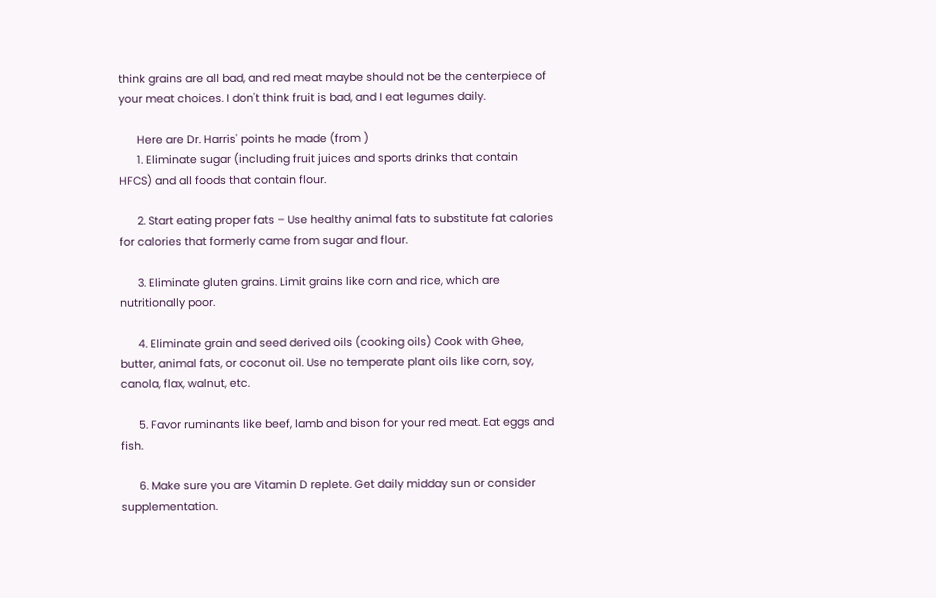think grains are all bad, and red meat maybe should not be the centerpiece of your meat choices. I don't think fruit is bad, and I eat legumes daily.

      Here are Dr. Harris' points he made (from )
      1. Eliminate sugar (including fruit juices and sports drinks that contain HFCS) and all foods that contain flour.

      2. Start eating proper fats – Use healthy animal fats to substitute fat calories for calories that formerly came from sugar and flour.

      3. Eliminate gluten grains. Limit grains like corn and rice, which are nutritionally poor.

      4. Eliminate grain and seed derived oils (cooking oils) Cook with Ghee, butter, animal fats, or coconut oil. Use no temperate plant oils like corn, soy, canola, flax, walnut, etc.

      5. Favor ruminants like beef, lamb and bison for your red meat. Eat eggs and fish.

      6. Make sure you are Vitamin D replete. Get daily midday sun or consider supplementation.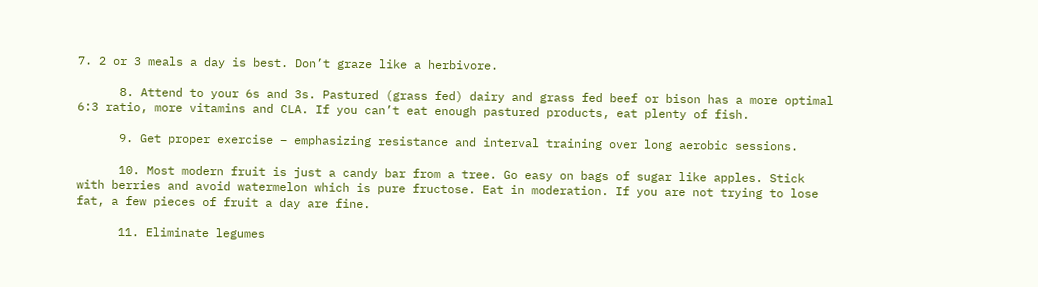7. 2 or 3 meals a day is best. Don’t graze like a herbivore.

      8. Attend to your 6s and 3s. Pastured (grass fed) dairy and grass fed beef or bison has a more optimal 6:3 ratio, more vitamins and CLA. If you can’t eat enough pastured products, eat plenty of fish.

      9. Get proper exercise – emphasizing resistance and interval training over long aerobic sessions.

      10. Most modern fruit is just a candy bar from a tree. Go easy on bags of sugar like apples. Stick with berries and avoid watermelon which is pure fructose. Eat in moderation. If you are not trying to lose fat, a few pieces of fruit a day are fine.

      11. Eliminate legumes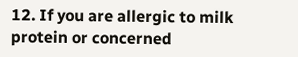12. If you are allergic to milk protein or concerned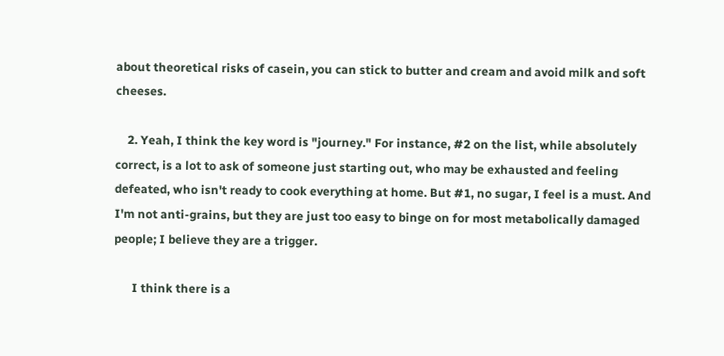about theoretical risks of casein, you can stick to butter and cream and avoid milk and soft cheeses.

    2. Yeah, I think the key word is "journey." For instance, #2 on the list, while absolutely correct, is a lot to ask of someone just starting out, who may be exhausted and feeling defeated, who isn't ready to cook everything at home. But #1, no sugar, I feel is a must. And I'm not anti-grains, but they are just too easy to binge on for most metabolically damaged people; I believe they are a trigger.

      I think there is a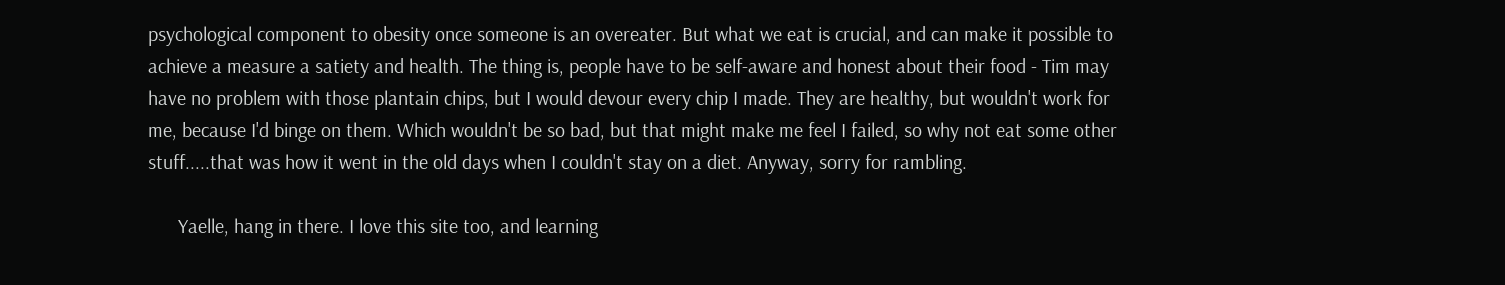psychological component to obesity once someone is an overeater. But what we eat is crucial, and can make it possible to achieve a measure a satiety and health. The thing is, people have to be self-aware and honest about their food - Tim may have no problem with those plantain chips, but I would devour every chip I made. They are healthy, but wouldn't work for me, because I'd binge on them. Which wouldn't be so bad, but that might make me feel I failed, so why not eat some other stuff.....that was how it went in the old days when I couldn't stay on a diet. Anyway, sorry for rambling.

      Yaelle, hang in there. I love this site too, and learning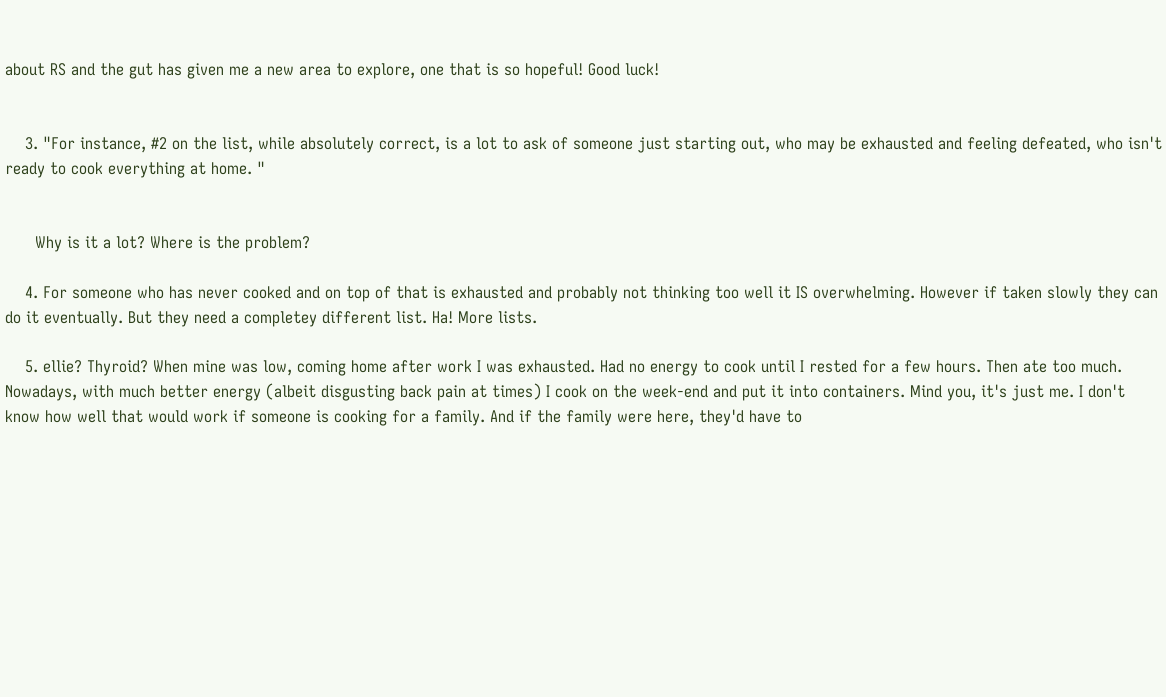about RS and the gut has given me a new area to explore, one that is so hopeful! Good luck!


    3. "For instance, #2 on the list, while absolutely correct, is a lot to ask of someone just starting out, who may be exhausted and feeling defeated, who isn't ready to cook everything at home. "


      Why is it a lot? Where is the problem?

    4. For someone who has never cooked and on top of that is exhausted and probably not thinking too well it IS overwhelming. However if taken slowly they can do it eventually. But they need a completey different list. Ha! More lists.

    5. ellie? Thyroid? When mine was low, coming home after work I was exhausted. Had no energy to cook until I rested for a few hours. Then ate too much. Nowadays, with much better energy (albeit disgusting back pain at times) I cook on the week-end and put it into containers. Mind you, it's just me. I don't know how well that would work if someone is cooking for a family. And if the family were here, they'd have to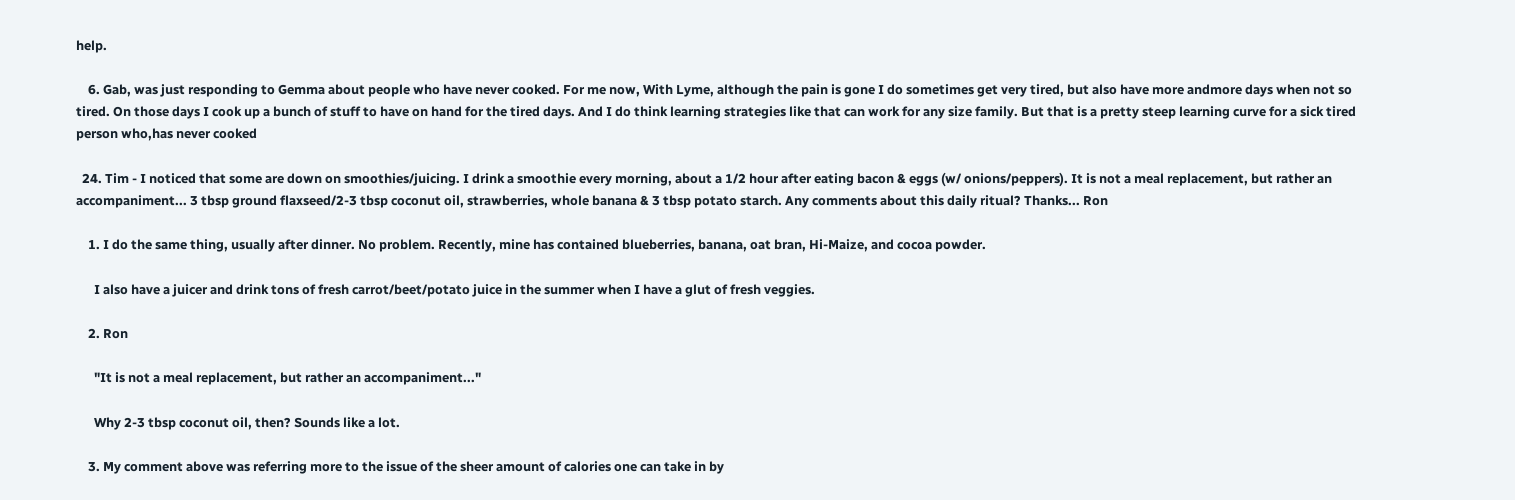help.

    6. Gab, was just responding to Gemma about people who have never cooked. For me now, With Lyme, although the pain is gone I do sometimes get very tired, but also have more andmore days when not so tired. On those days I cook up a bunch of stuff to have on hand for the tired days. And I do think learning strategies like that can work for any size family. But that is a pretty steep learning curve for a sick tired person who,has never cooked

  24. Tim - I noticed that some are down on smoothies/juicing. I drink a smoothie every morning, about a 1/2 hour after eating bacon & eggs (w/ onions/peppers). It is not a meal replacement, but rather an accompaniment... 3 tbsp ground flaxseed/2-3 tbsp coconut oil, strawberries, whole banana & 3 tbsp potato starch. Any comments about this daily ritual? Thanks... Ron

    1. I do the same thing, usually after dinner. No problem. Recently, mine has contained blueberries, banana, oat bran, Hi-Maize, and cocoa powder.

      I also have a juicer and drink tons of fresh carrot/beet/potato juice in the summer when I have a glut of fresh veggies.

    2. Ron

      "It is not a meal replacement, but rather an accompaniment..."

      Why 2-3 tbsp coconut oil, then? Sounds like a lot.

    3. My comment above was referring more to the issue of the sheer amount of calories one can take in by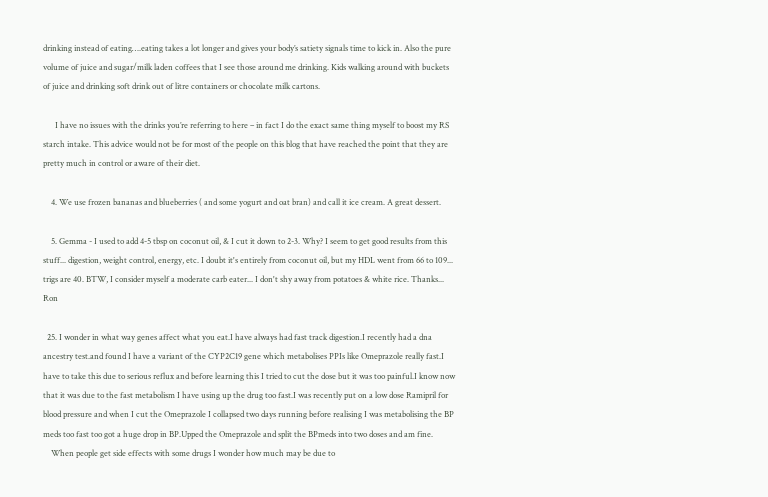drinking instead of eating….eating takes a lot longer and gives your body’s satiety signals time to kick in. Also the pure volume of juice and sugar/milk laden coffees that I see those around me drinking. Kids walking around with buckets of juice and drinking soft drink out of litre containers or chocolate milk cartons.

      I have no issues with the drinks you’re referring to here – in fact I do the exact same thing myself to boost my RS starch intake. This advice would not be for most of the people on this blog that have reached the point that they are pretty much in control or aware of their diet.

    4. We use frozen bananas and blueberries ( and some yogurt and oat bran) and call it ice cream. A great dessert.

    5. Gemma - I used to add 4-5 tbsp on coconut oil, & I cut it down to 2-3. Why? I seem to get good results from this stuff... digestion, weight control, energy, etc. I doubt it's entirely from coconut oil, but my HDL went from 66 to 109... trigs are 40. BTW, I consider myself a moderate carb eater... I don't shy away from potatoes & white rice. Thanks... Ron

  25. I wonder in what way genes affect what you eat.I have always had fast track digestion.I recently had a dna ancestry test.and found I have a variant of the CYP2C19 gene which metabolises PPIs like Omeprazole really fast.I have to take this due to serious reflux and before learning this I tried to cut the dose but it was too painful.I know now that it was due to the fast metabolism I have using up the drug too fast.I was recently put on a low dose Ramipril for blood pressure and when I cut the Omeprazole I collapsed two days running before realising I was metabolising the BP meds too fast too got a huge drop in BP.Upped the Omeprazole and split the BPmeds into two doses and am fine.
    When people get side effects with some drugs I wonder how much may be due to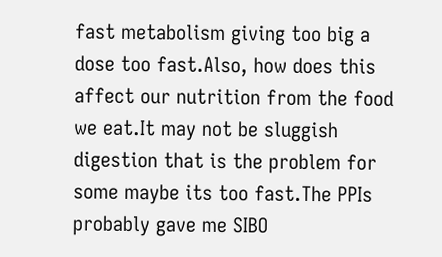fast metabolism giving too big a dose too fast.Also, how does this affect our nutrition from the food we eat.It may not be sluggish digestion that is the problem for some maybe its too fast.The PPIs probably gave me SIBO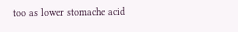too as lower stomache acid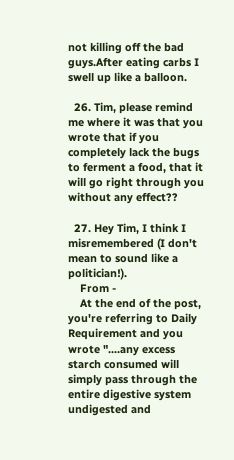not killing off the bad guys.After eating carbs I swell up like a balloon.

  26. Tim, please remind me where it was that you wrote that if you completely lack the bugs to ferment a food, that it will go right through you without any effect??

  27. Hey Tim, I think I misremembered (I don't mean to sound like a politician!).
    From -
    At the end of the post, you're referring to Daily Requirement and you wrote "....any excess starch consumed will simply pass through the entire digestive system undigested and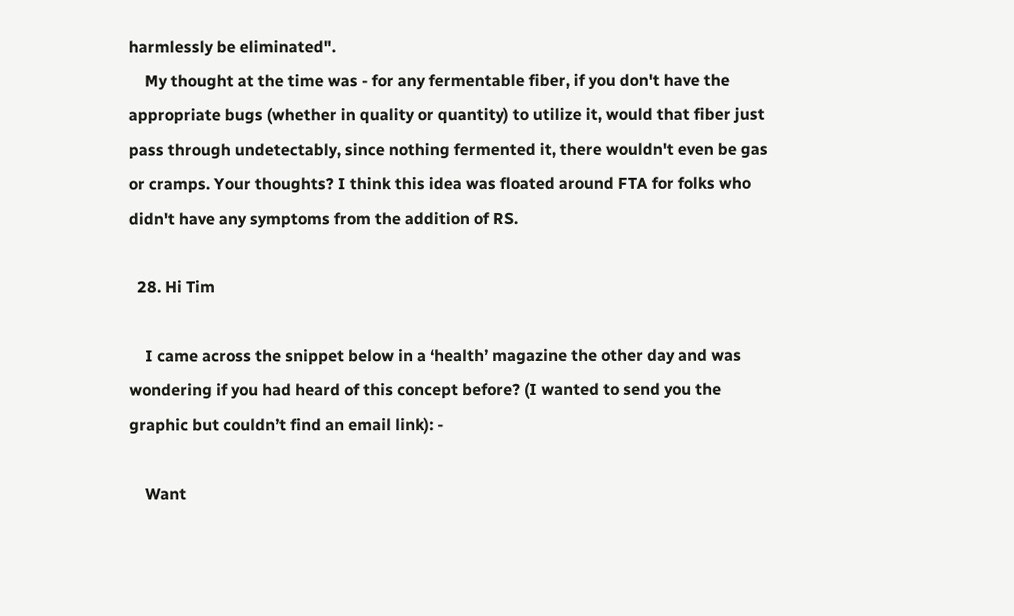harmlessly be eliminated".
    My thought at the time was - for any fermentable fiber, if you don't have the appropriate bugs (whether in quality or quantity) to utilize it, would that fiber just pass through undetectably, since nothing fermented it, there wouldn't even be gas or cramps. Your thoughts? I think this idea was floated around FTA for folks who didn't have any symptoms from the addition of RS.

  28. Hi Tim

    I came across the snippet below in a ‘health’ magazine the other day and was wondering if you had heard of this concept before? (I wanted to send you the graphic but couldn’t find an email link): -

    Want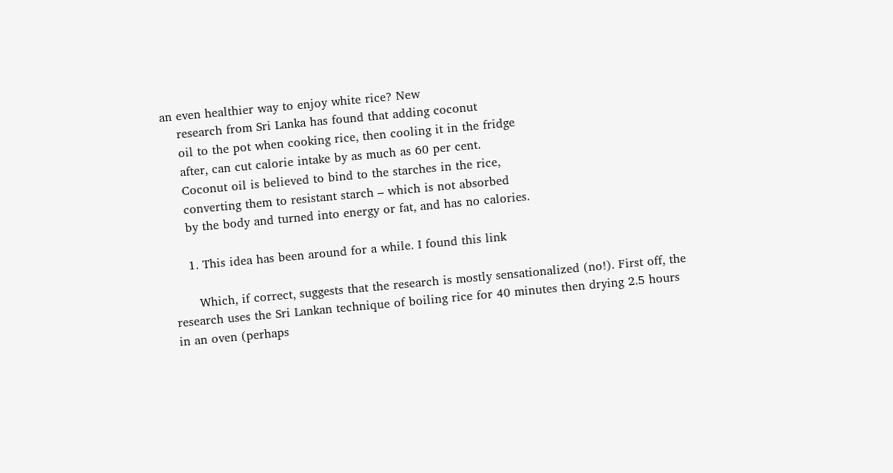an even healthier way to enjoy white rice? New
    research from Sri Lanka has found that adding coconut
    oil to the pot when cooking rice, then cooling it in the fridge
    after, can cut calorie intake by as much as 60 per cent.
    Coconut oil is believed to bind to the starches in the rice,
    converting them to resistant starch – which is not absorbed
    by the body and turned into energy or fat, and has no calories.

    1. This idea has been around for a while. I found this link

      Which, if correct, suggests that the research is mostly sensationalized (no!). First off, the research uses the Sri Lankan technique of boiling rice for 40 minutes then drying 2.5 hours in an oven (perhaps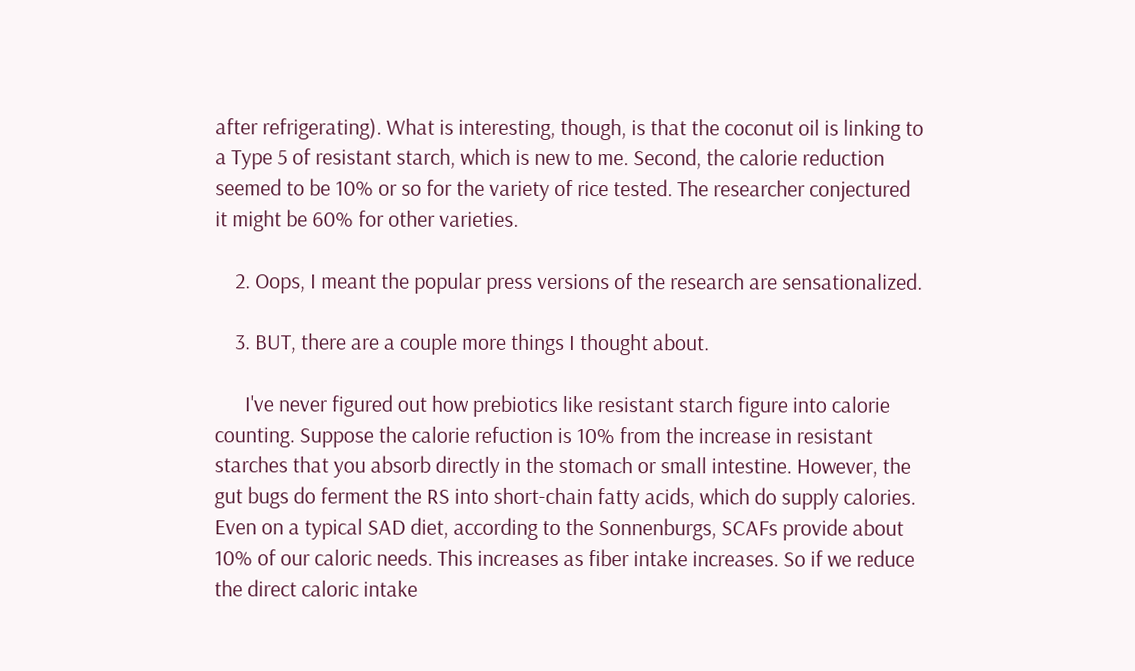after refrigerating). What is interesting, though, is that the coconut oil is linking to a Type 5 of resistant starch, which is new to me. Second, the calorie reduction seemed to be 10% or so for the variety of rice tested. The researcher conjectured it might be 60% for other varieties.

    2. Oops, I meant the popular press versions of the research are sensationalized.

    3. BUT, there are a couple more things I thought about.

      I've never figured out how prebiotics like resistant starch figure into calorie counting. Suppose the calorie refuction is 10% from the increase in resistant starches that you absorb directly in the stomach or small intestine. However, the gut bugs do ferment the RS into short-chain fatty acids, which do supply calories. Even on a typical SAD diet, according to the Sonnenburgs, SCAFs provide about 10% of our caloric needs. This increases as fiber intake increases. So if we reduce the direct caloric intake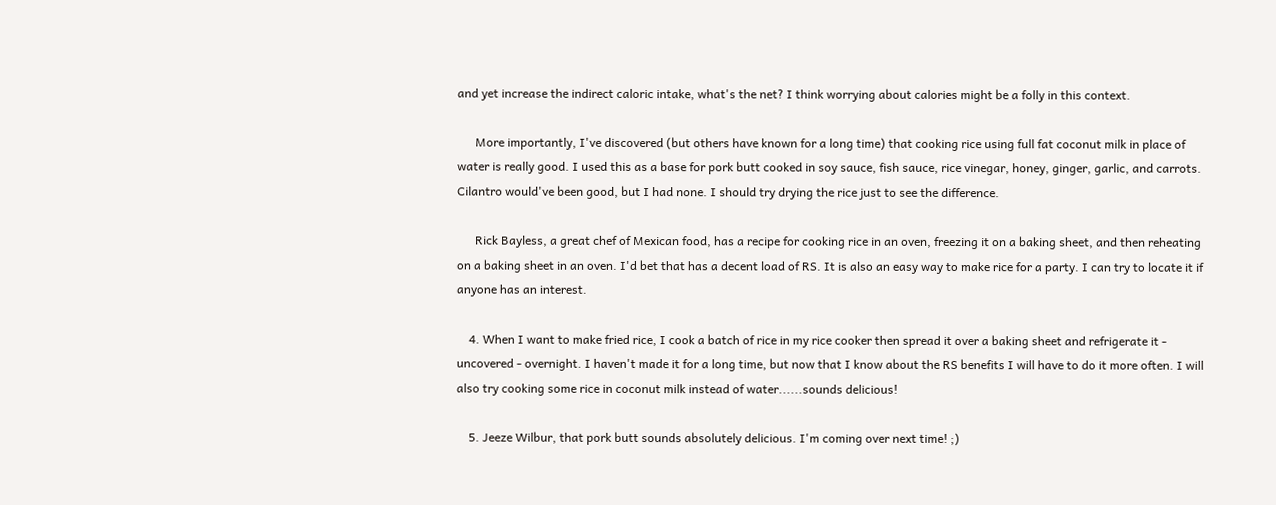and yet increase the indirect caloric intake, what's the net? I think worrying about calories might be a folly in this context.

      More importantly, I've discovered (but others have known for a long time) that cooking rice using full fat coconut milk in place of water is really good. I used this as a base for pork butt cooked in soy sauce, fish sauce, rice vinegar, honey, ginger, garlic, and carrots. Cilantro would've been good, but I had none. I should try drying the rice just to see the difference.

      Rick Bayless, a great chef of Mexican food, has a recipe for cooking rice in an oven, freezing it on a baking sheet, and then reheating on a baking sheet in an oven. I'd bet that has a decent load of RS. It is also an easy way to make rice for a party. I can try to locate it if anyone has an interest.

    4. When I want to make fried rice, I cook a batch of rice in my rice cooker then spread it over a baking sheet and refrigerate it - uncovered - overnight. I haven't made it for a long time, but now that I know about the RS benefits I will have to do it more often. I will also try cooking some rice in coconut milk instead of water......sounds delicious!

    5. Jeeze Wilbur, that pork butt sounds absolutely delicious. I'm coming over next time! ;)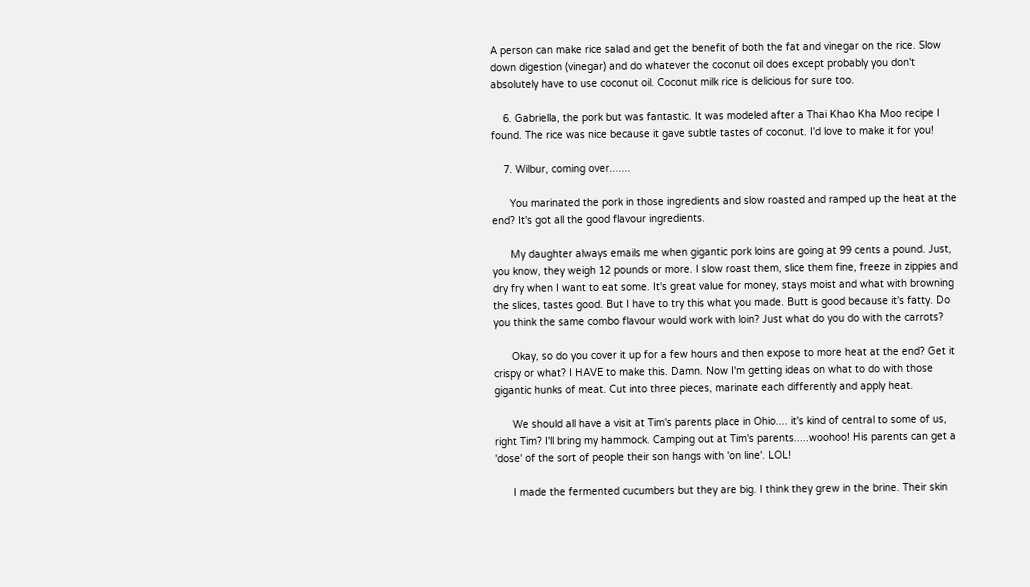A person can make rice salad and get the benefit of both the fat and vinegar on the rice. Slow down digestion (vinegar) and do whatever the coconut oil does except probably you don't absolutely have to use coconut oil. Coconut milk rice is delicious for sure too.

    6. Gabriella, the pork but was fantastic. It was modeled after a Thai Khao Kha Moo recipe I found. The rice was nice because it gave subtle tastes of coconut. I'd love to make it for you!

    7. Wilbur, coming over.......

      You marinated the pork in those ingredients and slow roasted and ramped up the heat at the end? It's got all the good flavour ingredients.

      My daughter always emails me when gigantic pork loins are going at 99 cents a pound. Just, you know, they weigh 12 pounds or more. I slow roast them, slice them fine, freeze in zippies and dry fry when I want to eat some. It's great value for money, stays moist and what with browning the slices, tastes good. But I have to try this what you made. Butt is good because it's fatty. Do you think the same combo flavour would work with loin? Just what do you do with the carrots?

      Okay, so do you cover it up for a few hours and then expose to more heat at the end? Get it crispy or what? I HAVE to make this. Damn. Now I'm getting ideas on what to do with those gigantic hunks of meat. Cut into three pieces, marinate each differently and apply heat.

      We should all have a visit at Tim's parents place in Ohio.... it's kind of central to some of us, right Tim? I'll bring my hammock. Camping out at Tim's parents.....woohoo! His parents can get a 'dose' of the sort of people their son hangs with 'on line'. LOL!

      I made the fermented cucumbers but they are big. I think they grew in the brine. Their skin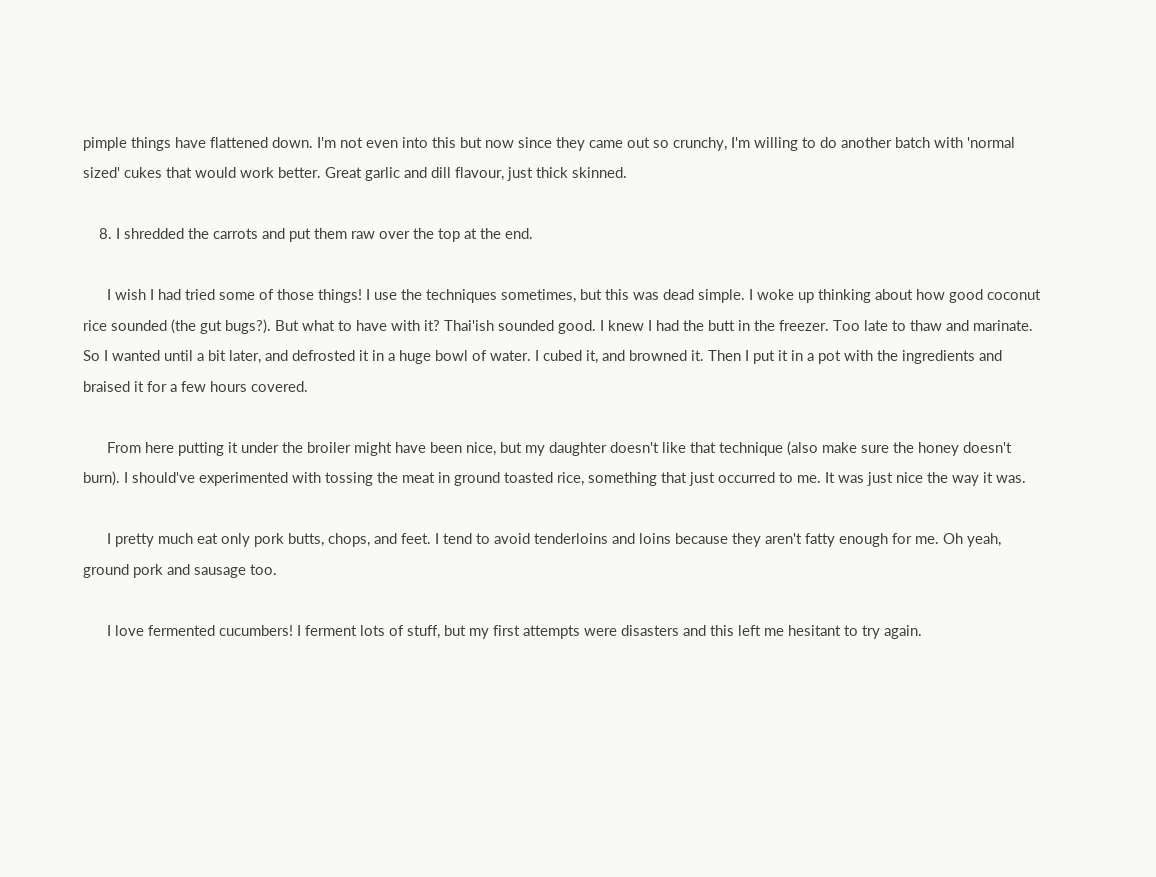pimple things have flattened down. I'm not even into this but now since they came out so crunchy, I'm willing to do another batch with 'normal sized' cukes that would work better. Great garlic and dill flavour, just thick skinned.

    8. I shredded the carrots and put them raw over the top at the end.

      I wish I had tried some of those things! I use the techniques sometimes, but this was dead simple. I woke up thinking about how good coconut rice sounded (the gut bugs?). But what to have with it? Thai'ish sounded good. I knew I had the butt in the freezer. Too late to thaw and marinate. So I wanted until a bit later, and defrosted it in a huge bowl of water. I cubed it, and browned it. Then I put it in a pot with the ingredients and braised it for a few hours covered.

      From here putting it under the broiler might have been nice, but my daughter doesn't like that technique (also make sure the honey doesn't burn). I should've experimented with tossing the meat in ground toasted rice, something that just occurred to me. It was just nice the way it was.

      I pretty much eat only pork butts, chops, and feet. I tend to avoid tenderloins and loins because they aren't fatty enough for me. Oh yeah, ground pork and sausage too.

      I love fermented cucumbers! I ferment lots of stuff, but my first attempts were disasters and this left me hesitant to try again.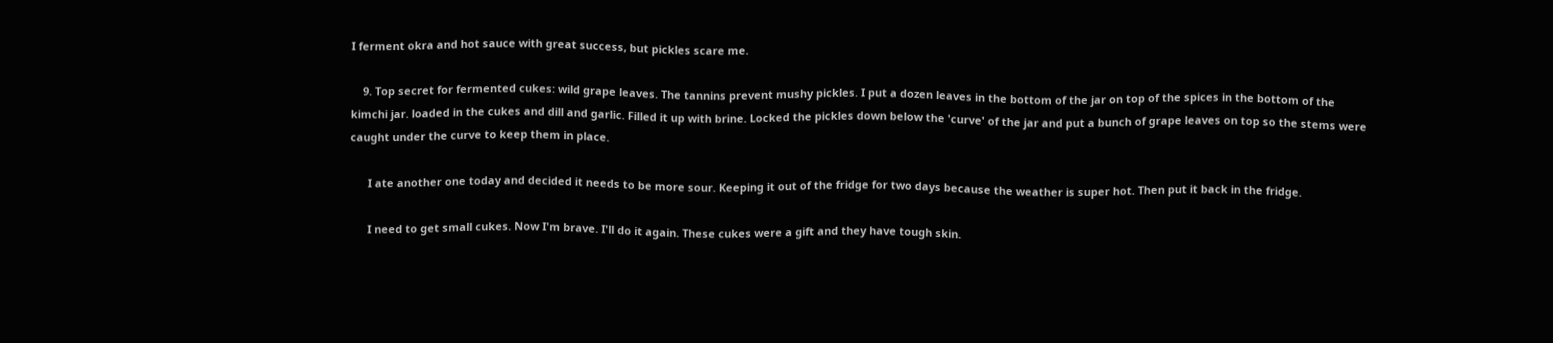I ferment okra and hot sauce with great success, but pickles scare me.

    9. Top secret for fermented cukes: wild grape leaves. The tannins prevent mushy pickles. I put a dozen leaves in the bottom of the jar on top of the spices in the bottom of the kimchi jar. loaded in the cukes and dill and garlic. Filled it up with brine. Locked the pickles down below the 'curve' of the jar and put a bunch of grape leaves on top so the stems were caught under the curve to keep them in place.

      I ate another one today and decided it needs to be more sour. Keeping it out of the fridge for two days because the weather is super hot. Then put it back in the fridge.

      I need to get small cukes. Now I'm brave. I'll do it again. These cukes were a gift and they have tough skin.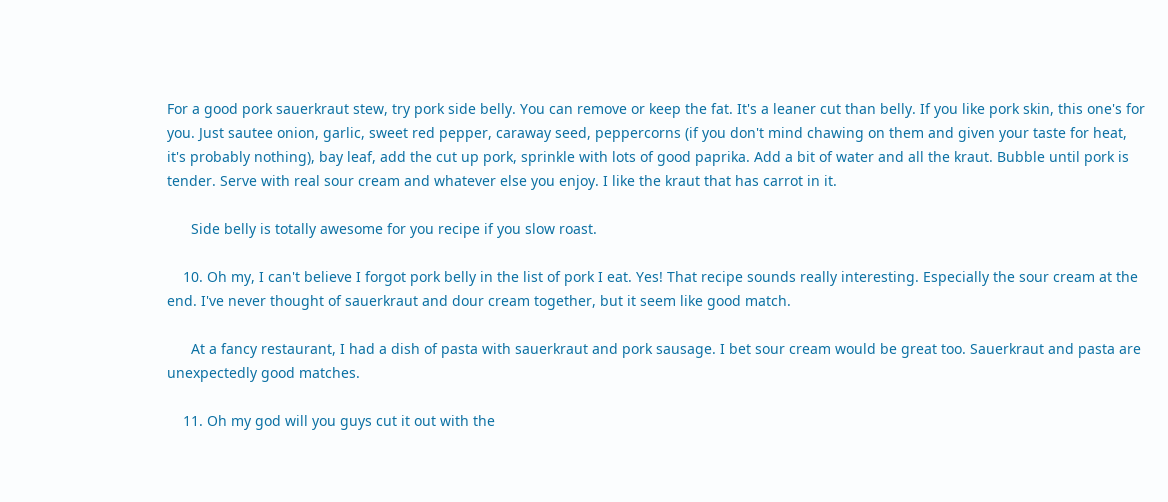For a good pork sauerkraut stew, try pork side belly. You can remove or keep the fat. It's a leaner cut than belly. If you like pork skin, this one's for you. Just sautee onion, garlic, sweet red pepper, caraway seed, peppercorns (if you don't mind chawing on them and given your taste for heat, it's probably nothing), bay leaf, add the cut up pork, sprinkle with lots of good paprika. Add a bit of water and all the kraut. Bubble until pork is tender. Serve with real sour cream and whatever else you enjoy. I like the kraut that has carrot in it.

      Side belly is totally awesome for you recipe if you slow roast.

    10. Oh my, I can't believe I forgot pork belly in the list of pork I eat. Yes! That recipe sounds really interesting. Especially the sour cream at the end. I've never thought of sauerkraut and dour cream together, but it seem like good match.

      At a fancy restaurant, I had a dish of pasta with sauerkraut and pork sausage. I bet sour cream would be great too. Sauerkraut and pasta are unexpectedly good matches.

    11. Oh my god will you guys cut it out with the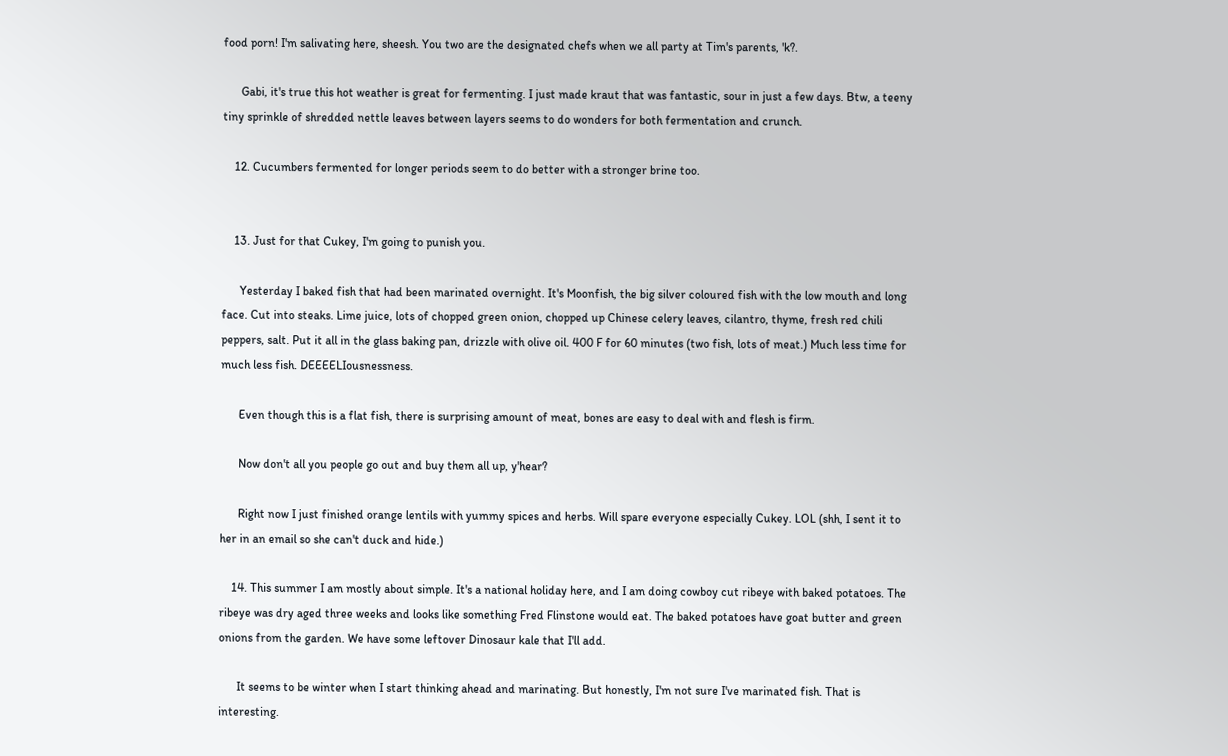food porn! I'm salivating here, sheesh. You two are the designated chefs when we all party at Tim's parents, 'k?.

      Gabi, it's true this hot weather is great for fermenting. I just made kraut that was fantastic, sour in just a few days. Btw, a teeny tiny sprinkle of shredded nettle leaves between layers seems to do wonders for both fermentation and crunch.

    12. Cucumbers fermented for longer periods seem to do better with a stronger brine too.


    13. Just for that Cukey, I'm going to punish you.

      Yesterday I baked fish that had been marinated overnight. It's Moonfish, the big silver coloured fish with the low mouth and long face. Cut into steaks. Lime juice, lots of chopped green onion, chopped up Chinese celery leaves, cilantro, thyme, fresh red chili peppers, salt. Put it all in the glass baking pan, drizzle with olive oil. 400 F for 60 minutes (two fish, lots of meat.) Much less time for much less fish. DEEEELIousnessness.

      Even though this is a flat fish, there is surprising amount of meat, bones are easy to deal with and flesh is firm.

      Now don't all you people go out and buy them all up, y'hear?

      Right now I just finished orange lentils with yummy spices and herbs. Will spare everyone especially Cukey. LOL (shh, I sent it to her in an email so she can't duck and hide.)

    14. This summer I am mostly about simple. It's a national holiday here, and I am doing cowboy cut ribeye with baked potatoes. The ribeye was dry aged three weeks and looks like something Fred Flinstone would eat. The baked potatoes have goat butter and green onions from the garden. We have some leftover Dinosaur kale that I'll add.

      It seems to be winter when I start thinking ahead and marinating. But honestly, I'm not sure I've marinated fish. That is interesting.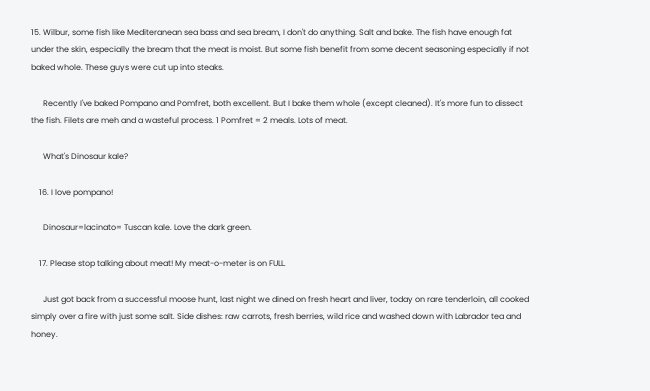15. Wilbur, some fish like Mediteranean sea bass and sea bream, I don't do anything. Salt and bake. The fish have enough fat under the skin, especially the bream that the meat is moist. But some fish benefit from some decent seasoning especially if not baked whole. These guys were cut up into steaks.

      Recently I've baked Pompano and Pomfret, both excellent. But I bake them whole (except cleaned). It's more fun to dissect the fish. Filets are meh and a wasteful process. 1 Pomfret = 2 meals. Lots of meat.

      What's Dinosaur kale?

    16. I love pompano!

      Dinosaur=lacinato= Tuscan kale. Love the dark green.

    17. Please stop talking about meat! My meat-o-meter is on FULL.

      Just got back from a successful moose hunt, last night we dined on fresh heart and liver, today on rare tenderloin, all cooked simply over a fire with just some salt. Side dishes: raw carrots, fresh berries, wild rice and washed down with Labrador tea and honey.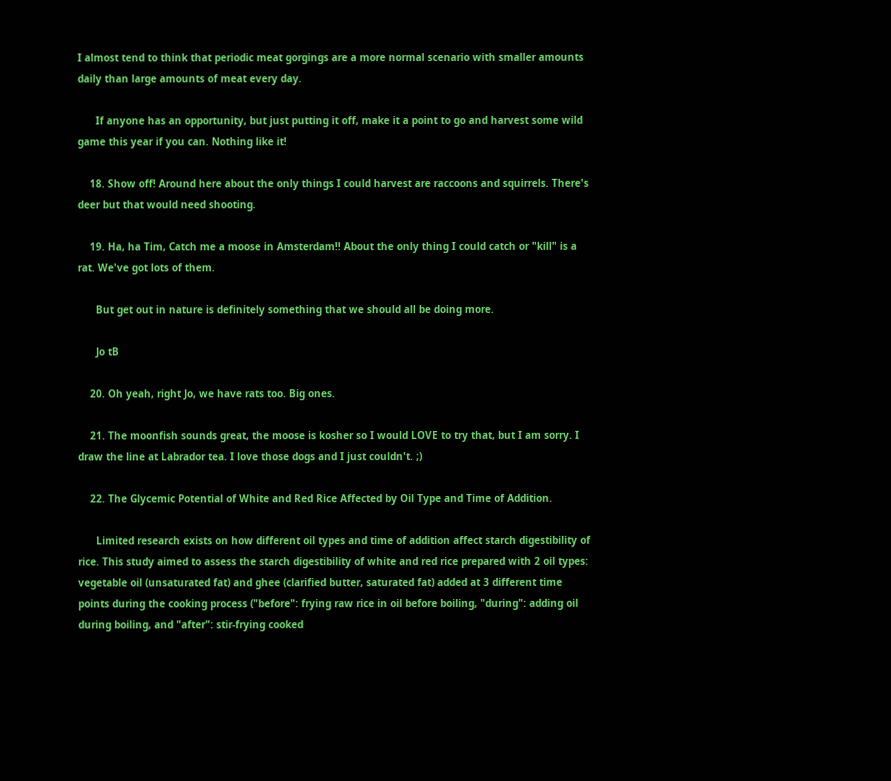I almost tend to think that periodic meat gorgings are a more normal scenario with smaller amounts daily than large amounts of meat every day.

      If anyone has an opportunity, but just putting it off, make it a point to go and harvest some wild game this year if you can. Nothing like it!

    18. Show off! Around here about the only things I could harvest are raccoons and squirrels. There's deer but that would need shooting.

    19. Ha, ha Tim, Catch me a moose in Amsterdam!! About the only thing I could catch or "kill" is a rat. We've got lots of them.

      But get out in nature is definitely something that we should all be doing more.

      Jo tB

    20. Oh yeah, right Jo, we have rats too. Big ones.

    21. The moonfish sounds great, the moose is kosher so I would LOVE to try that, but I am sorry. I draw the line at Labrador tea. I love those dogs and I just couldn't. ;)

    22. The Glycemic Potential of White and Red Rice Affected by Oil Type and Time of Addition.

      Limited research exists on how different oil types and time of addition affect starch digestibility of rice. This study aimed to assess the starch digestibility of white and red rice prepared with 2 oil types: vegetable oil (unsaturated fat) and ghee (clarified butter, saturated fat) added at 3 different time points during the cooking process ("before": frying raw rice in oil before boiling, "during": adding oil during boiling, and "after": stir-frying cooked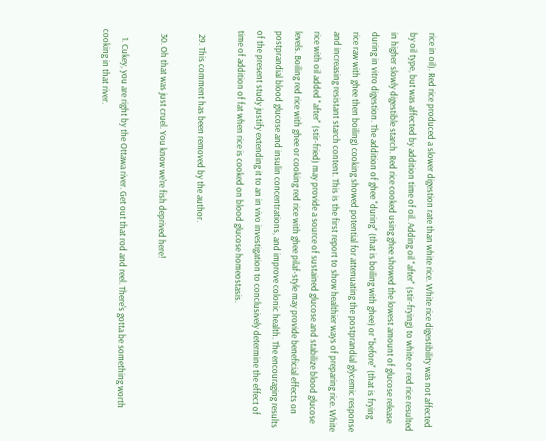rice in oil). Red rice produced a slower digestion rate than white rice. White rice digestibility was not affected by oil type, but was affected by addition time of oil. Adding oil "after" (stir-frying) to white or red rice resulted in higher slowly digestible starch. Red rice cooked using ghee showed the lowest amount of glucose release during in vitro digestion. The addition of ghee "during" (that is boiling with ghee) or "before" (that is frying rice raw with ghee then boiling) cooking showed potential for attenuating the postprandial glycemic response and increasing resistant starch content. This is the first report to show healthier ways of preparing rice. White rice with oil added "after" (stir-fried) may provide a source of sustained glucose and stabilize blood glucose levels. Boiling red rice with ghee or cooking red rice with ghee pilaf-style may provide beneficial effects on postprandial blood glucose and insulin concentrations, and improve colonic health. The encouraging results of the present study justify extending it to an in vivo investigation to conclusively determine the effect of time of addition of fat when rice is cooked on blood glucose homeostasis.

  29. This comment has been removed by the author.

  30. Oh that was just cruel. You know we're fish deprived here!

    1. Cukey, you are right by the Ottawa river. Get out that rod and reel. There's gotta be something worth cooking in that river.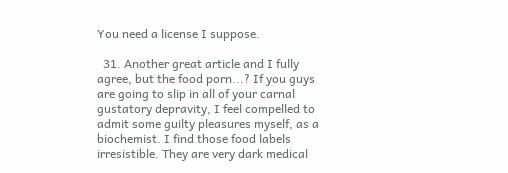You need a license I suppose.

  31. Another great article and I fully agree, but the food porn...? If you guys are going to slip in all of your carnal gustatory depravity, I feel compelled to admit some guilty pleasures myself, as a biochemist. I find those food labels irresistible. They are very dark medical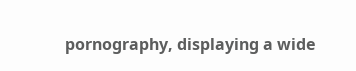pornography, displaying a wide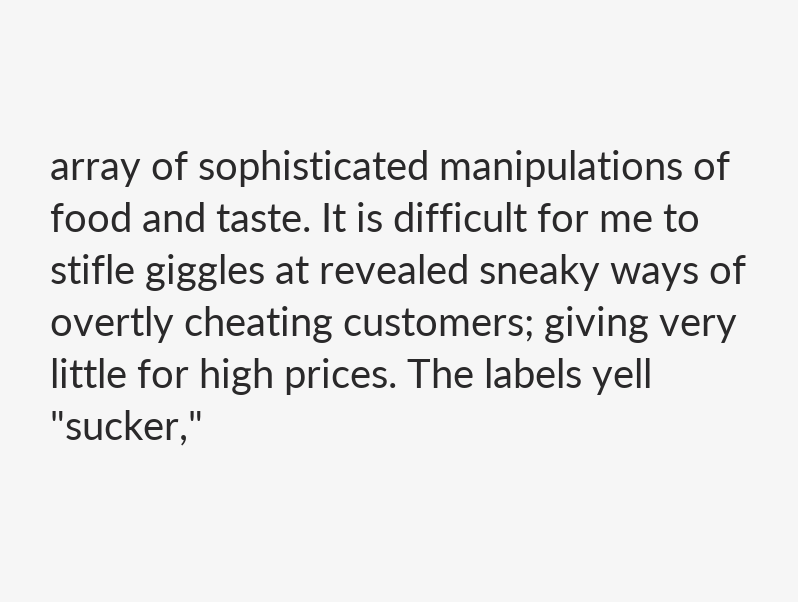array of sophisticated manipulations of food and taste. It is difficult for me to stifle giggles at revealed sneaky ways of overtly cheating customers; giving very little for high prices. The labels yell "sucker,"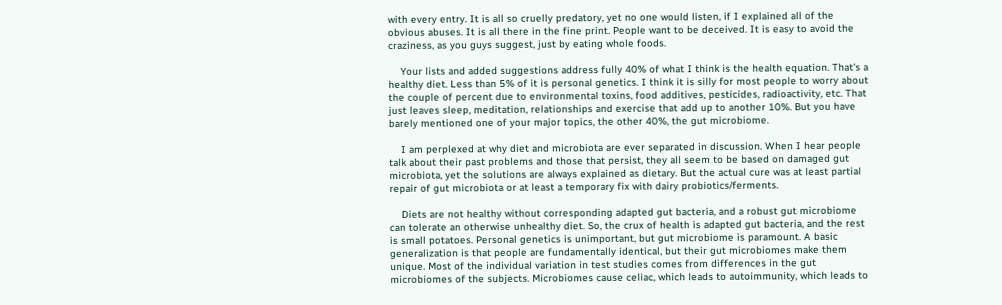with every entry. It is all so cruelly predatory, yet no one would listen, if I explained all of the obvious abuses. It is all there in the fine print. People want to be deceived. It is easy to avoid the craziness, as you guys suggest, just by eating whole foods.

    Your lists and added suggestions address fully 40% of what I think is the health equation. That's a healthy diet. Less than 5% of it is personal genetics. I think it is silly for most people to worry about the couple of percent due to environmental toxins, food additives, pesticides, radioactivity, etc. That just leaves sleep, meditation, relationships and exercise that add up to another 10%. But you have barely mentioned one of your major topics, the other 40%, the gut microbiome.

    I am perplexed at why diet and microbiota are ever separated in discussion. When I hear people talk about their past problems and those that persist, they all seem to be based on damaged gut microbiota, yet the solutions are always explained as dietary. But the actual cure was at least partial repair of gut microbiota or at least a temporary fix with dairy probiotics/ferments.

    Diets are not healthy without corresponding adapted gut bacteria, and a robust gut microbiome can tolerate an otherwise unhealthy diet. So, the crux of health is adapted gut bacteria, and the rest is small potatoes. Personal genetics is unimportant, but gut microbiome is paramount. A basic generalization is that people are fundamentally identical, but their gut microbiomes make them unique. Most of the individual variation in test studies comes from differences in the gut microbiomes of the subjects. Microbiomes cause celiac, which leads to autoimmunity, which leads to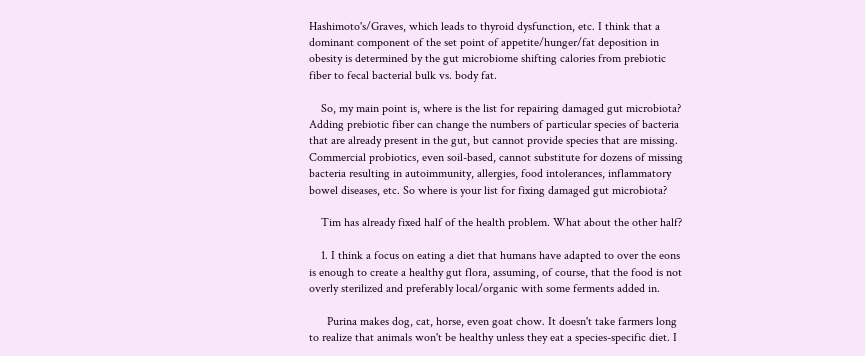Hashimoto's/Graves, which leads to thyroid dysfunction, etc. I think that a dominant component of the set point of appetite/hunger/fat deposition in obesity is determined by the gut microbiome shifting calories from prebiotic fiber to fecal bacterial bulk vs. body fat.

    So, my main point is, where is the list for repairing damaged gut microbiota? Adding prebiotic fiber can change the numbers of particular species of bacteria that are already present in the gut, but cannot provide species that are missing. Commercial probiotics, even soil-based, cannot substitute for dozens of missing bacteria resulting in autoimmunity, allergies, food intolerances, inflammatory bowel diseases, etc. So where is your list for fixing damaged gut microbiota?

    Tim has already fixed half of the health problem. What about the other half?

    1. I think a focus on eating a diet that humans have adapted to over the eons is enough to create a healthy gut flora, assuming, of course, that the food is not overly sterilized and preferably local/organic with some ferments added in.

      Purina makes dog, cat, horse, even goat chow. It doesn't take farmers long to realize that animals won't be healthy unless they eat a species-specific diet. I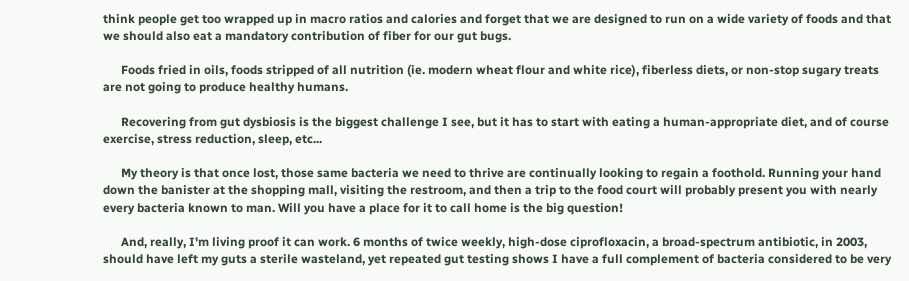think people get too wrapped up in macro ratios and calories and forget that we are designed to run on a wide variety of foods and that we should also eat a mandatory contribution of fiber for our gut bugs.

      Foods fried in oils, foods stripped of all nutrition (ie. modern wheat flour and white rice), fiberless diets, or non-stop sugary treats are not going to produce healthy humans.

      Recovering from gut dysbiosis is the biggest challenge I see, but it has to start with eating a human-appropriate diet, and of course exercise, stress reduction, sleep, etc...

      My theory is that once lost, those same bacteria we need to thrive are continually looking to regain a foothold. Running your hand down the banister at the shopping mall, visiting the restroom, and then a trip to the food court will probably present you with nearly every bacteria known to man. Will you have a place for it to call home is the big question!

      And, really, I'm living proof it can work. 6 months of twice weekly, high-dose ciprofloxacin, a broad-spectrum antibiotic, in 2003, should have left my guts a sterile wasteland, yet repeated gut testing shows I have a full complement of bacteria considered to be very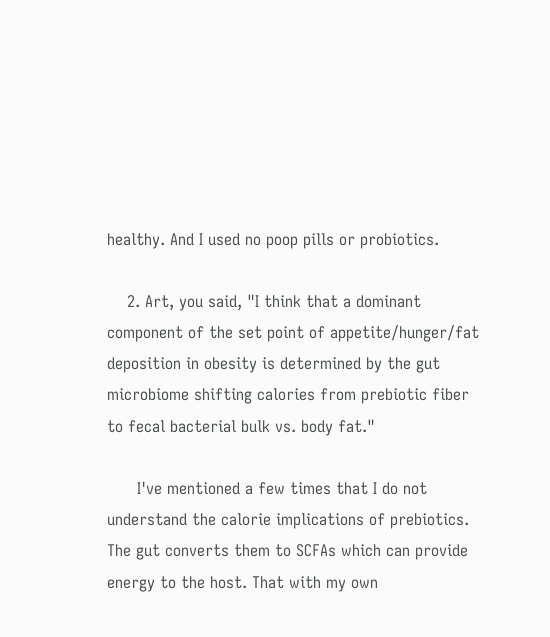healthy. And I used no poop pills or probiotics.

    2. Art, you said, "I think that a dominant component of the set point of appetite/hunger/fat deposition in obesity is determined by the gut microbiome shifting calories from prebiotic fiber to fecal bacterial bulk vs. body fat."

      I've mentioned a few times that I do not understand the calorie implications of prebiotics. The gut converts them to SCFAs which can provide energy to the host. That with my own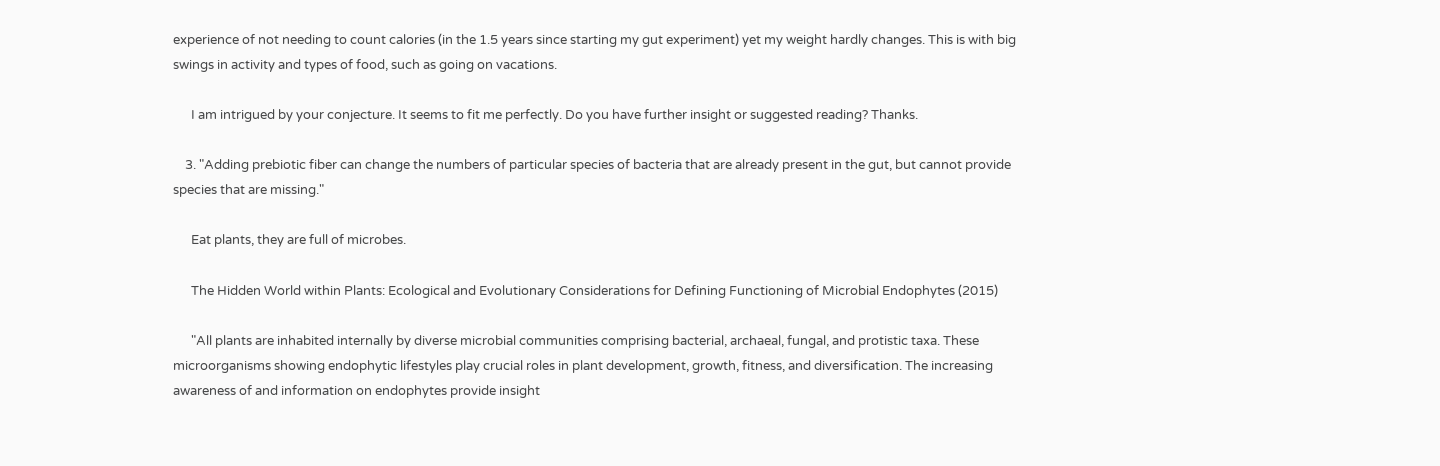experience of not needing to count calories (in the 1.5 years since starting my gut experiment) yet my weight hardly changes. This is with big swings in activity and types of food, such as going on vacations.

      I am intrigued by your conjecture. It seems to fit me perfectly. Do you have further insight or suggested reading? Thanks.

    3. "Adding prebiotic fiber can change the numbers of particular species of bacteria that are already present in the gut, but cannot provide species that are missing."

      Eat plants, they are full of microbes.

      The Hidden World within Plants: Ecological and Evolutionary Considerations for Defining Functioning of Microbial Endophytes (2015)

      "All plants are inhabited internally by diverse microbial communities comprising bacterial, archaeal, fungal, and protistic taxa. These microorganisms showing endophytic lifestyles play crucial roles in plant development, growth, fitness, and diversification. The increasing awareness of and information on endophytes provide insight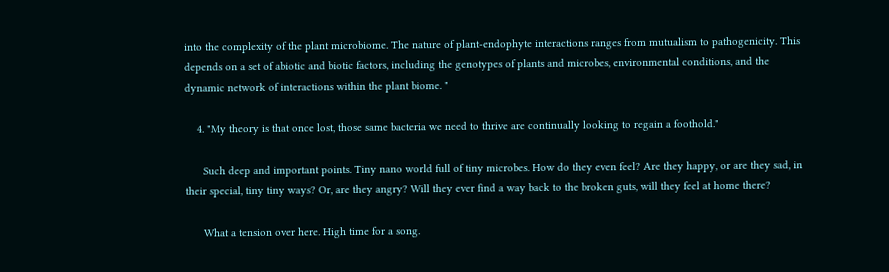into the complexity of the plant microbiome. The nature of plant-endophyte interactions ranges from mutualism to pathogenicity. This depends on a set of abiotic and biotic factors, including the genotypes of plants and microbes, environmental conditions, and the dynamic network of interactions within the plant biome. "

    4. "My theory is that once lost, those same bacteria we need to thrive are continually looking to regain a foothold."

      Such deep and important points. Tiny nano world full of tiny microbes. How do they even feel? Are they happy, or are they sad, in their special, tiny tiny ways? Or, are they angry? Will they ever find a way back to the broken guts, will they feel at home there?

      What a tension over here. High time for a song.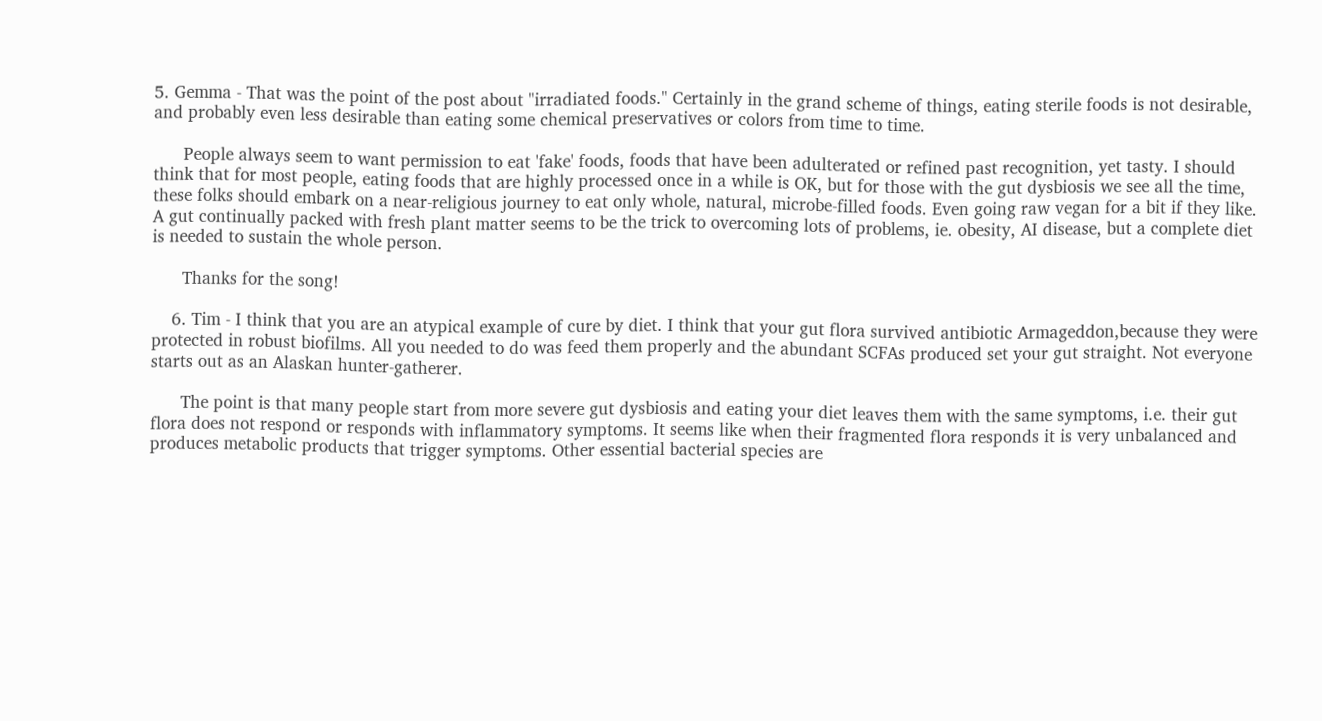5. Gemma - That was the point of the post about "irradiated foods." Certainly in the grand scheme of things, eating sterile foods is not desirable, and probably even less desirable than eating some chemical preservatives or colors from time to time.

      People always seem to want permission to eat 'fake' foods, foods that have been adulterated or refined past recognition, yet tasty. I should think that for most people, eating foods that are highly processed once in a while is OK, but for those with the gut dysbiosis we see all the time, these folks should embark on a near-religious journey to eat only whole, natural, microbe-filled foods. Even going raw vegan for a bit if they like. A gut continually packed with fresh plant matter seems to be the trick to overcoming lots of problems, ie. obesity, AI disease, but a complete diet is needed to sustain the whole person.

      Thanks for the song!

    6. Tim - I think that you are an atypical example of cure by diet. I think that your gut flora survived antibiotic Armageddon,because they were protected in robust biofilms. All you needed to do was feed them properly and the abundant SCFAs produced set your gut straight. Not everyone starts out as an Alaskan hunter-gatherer.

      The point is that many people start from more severe gut dysbiosis and eating your diet leaves them with the same symptoms, i.e. their gut flora does not respond or responds with inflammatory symptoms. It seems like when their fragmented flora responds it is very unbalanced and produces metabolic products that trigger symptoms. Other essential bacterial species are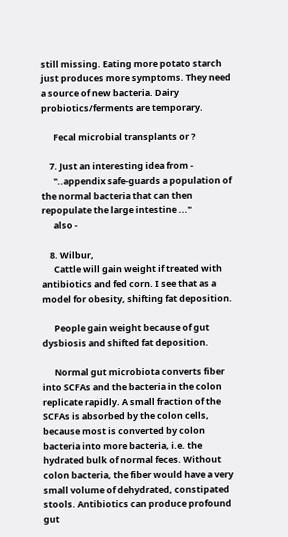still missing. Eating more potato starch just produces more symptoms. They need a source of new bacteria. Dairy probiotics/ferments are temporary.

      Fecal microbial transplants or ?

    7. Just an interesting idea from -
      "..appendix safe-guards a population of the normal bacteria that can then repopulate the large intestine ..."
      also -

    8. Wilbur,
      Cattle will gain weight if treated with antibiotics and fed corn. I see that as a model for obesity, shifting fat deposition.

      People gain weight because of gut dysbiosis and shifted fat deposition.

      Normal gut microbiota converts fiber into SCFAs and the bacteria in the colon replicate rapidly. A small fraction of the SCFAs is absorbed by the colon cells, because most is converted by colon bacteria into more bacteria, i.e. the hydrated bulk of normal feces. Without colon bacteria, the fiber would have a very small volume of dehydrated, constipated stools. Antibiotics can produce profound gut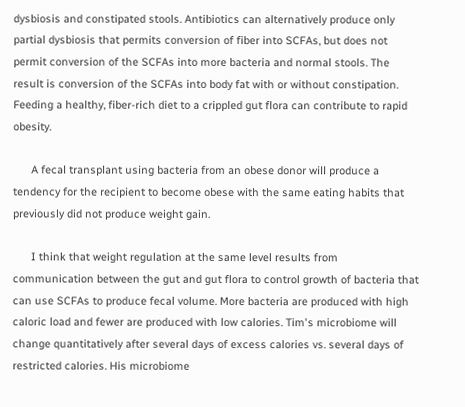dysbiosis and constipated stools. Antibiotics can alternatively produce only partial dysbiosis that permits conversion of fiber into SCFAs, but does not permit conversion of the SCFAs into more bacteria and normal stools. The result is conversion of the SCFAs into body fat with or without constipation. Feeding a healthy, fiber-rich diet to a crippled gut flora can contribute to rapid obesity.

      A fecal transplant using bacteria from an obese donor will produce a tendency for the recipient to become obese with the same eating habits that previously did not produce weight gain.

      I think that weight regulation at the same level results from communication between the gut and gut flora to control growth of bacteria that can use SCFAs to produce fecal volume. More bacteria are produced with high caloric load and fewer are produced with low calories. Tim's microbiome will change quantitatively after several days of excess calories vs. several days of restricted calories. His microbiome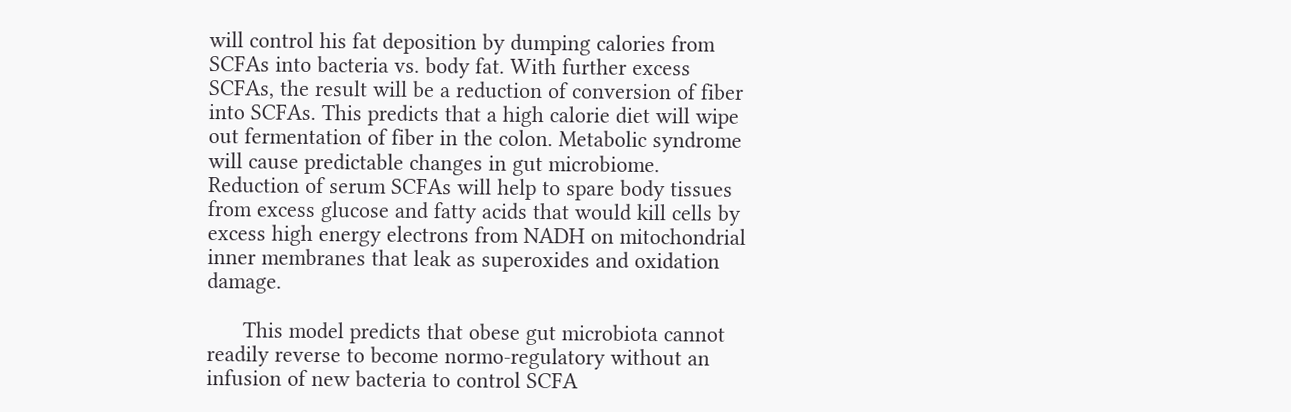will control his fat deposition by dumping calories from SCFAs into bacteria vs. body fat. With further excess SCFAs, the result will be a reduction of conversion of fiber into SCFAs. This predicts that a high calorie diet will wipe out fermentation of fiber in the colon. Metabolic syndrome will cause predictable changes in gut microbiome. Reduction of serum SCFAs will help to spare body tissues from excess glucose and fatty acids that would kill cells by excess high energy electrons from NADH on mitochondrial inner membranes that leak as superoxides and oxidation damage.

      This model predicts that obese gut microbiota cannot readily reverse to become normo-regulatory without an infusion of new bacteria to control SCFA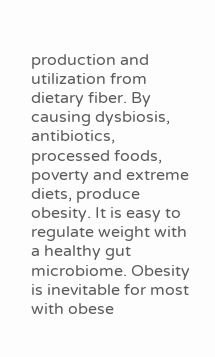production and utilization from dietary fiber. By causing dysbiosis, antibiotics, processed foods, poverty and extreme diets, produce obesity. It is easy to regulate weight with a healthy gut microbiome. Obesity is inevitable for most with obese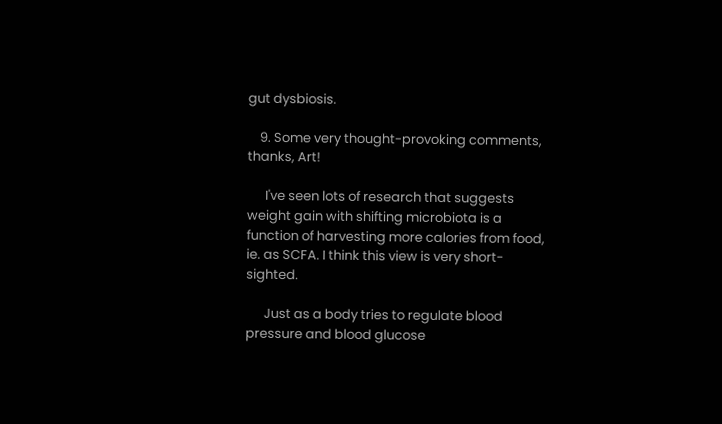gut dysbiosis.

    9. Some very thought-provoking comments, thanks, Art!

      I've seen lots of research that suggests weight gain with shifting microbiota is a function of harvesting more calories from food, ie. as SCFA. I think this view is very short-sighted.

      Just as a body tries to regulate blood pressure and blood glucose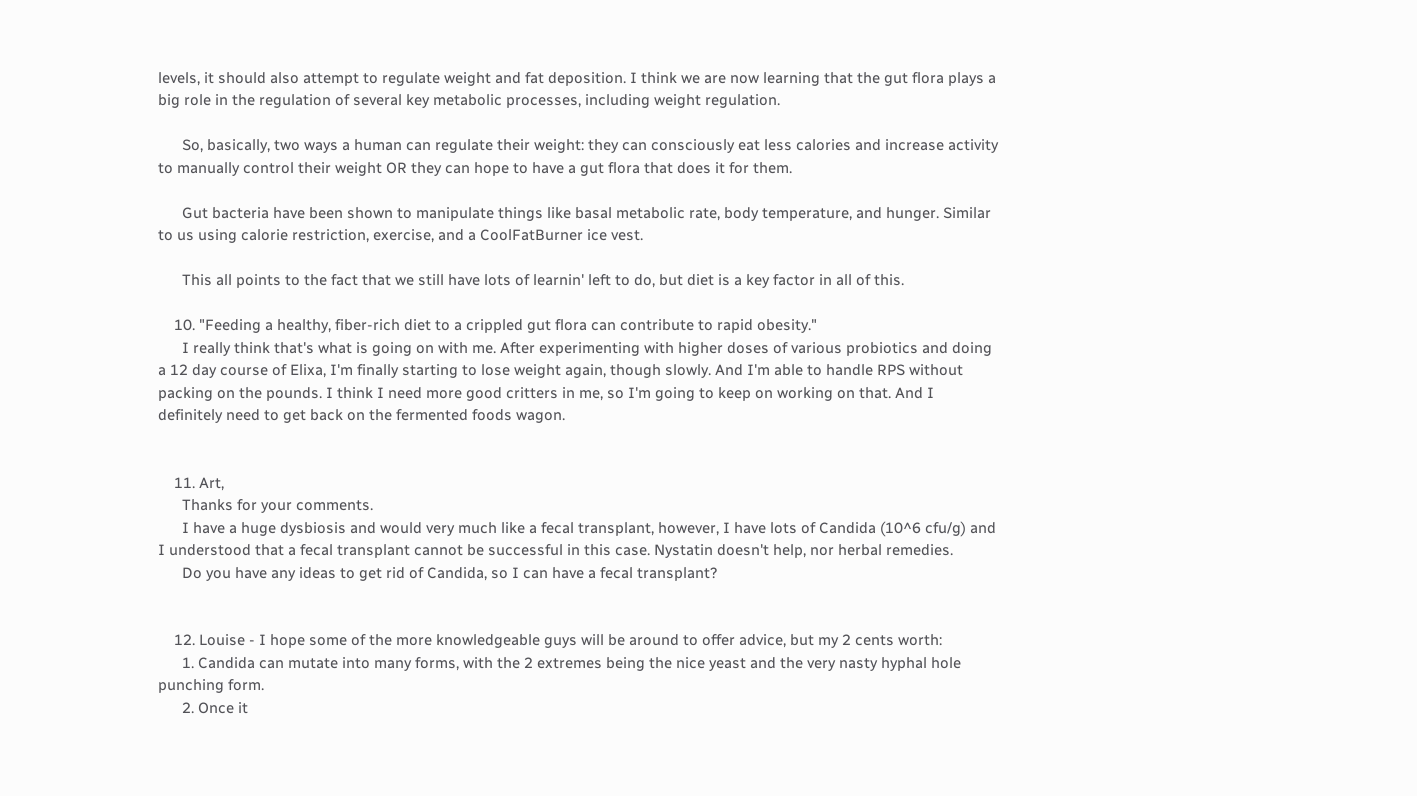levels, it should also attempt to regulate weight and fat deposition. I think we are now learning that the gut flora plays a big role in the regulation of several key metabolic processes, including weight regulation.

      So, basically, two ways a human can regulate their weight: they can consciously eat less calories and increase activity to manually control their weight OR they can hope to have a gut flora that does it for them.

      Gut bacteria have been shown to manipulate things like basal metabolic rate, body temperature, and hunger. Similar to us using calorie restriction, exercise, and a CoolFatBurner ice vest.

      This all points to the fact that we still have lots of learnin' left to do, but diet is a key factor in all of this.

    10. "Feeding a healthy, fiber-rich diet to a crippled gut flora can contribute to rapid obesity."
      I really think that's what is going on with me. After experimenting with higher doses of various probiotics and doing a 12 day course of Elixa, I'm finally starting to lose weight again, though slowly. And I'm able to handle RPS without packing on the pounds. I think I need more good critters in me, so I'm going to keep on working on that. And I definitely need to get back on the fermented foods wagon.


    11. Art,
      Thanks for your comments.
      I have a huge dysbiosis and would very much like a fecal transplant, however, I have lots of Candida (10^6 cfu/g) and I understood that a fecal transplant cannot be successful in this case. Nystatin doesn't help, nor herbal remedies.
      Do you have any ideas to get rid of Candida, so I can have a fecal transplant?


    12. Louise - I hope some of the more knowledgeable guys will be around to offer advice, but my 2 cents worth:
      1. Candida can mutate into many forms, with the 2 extremes being the nice yeast and the very nasty hyphal hole punching form.
      2. Once it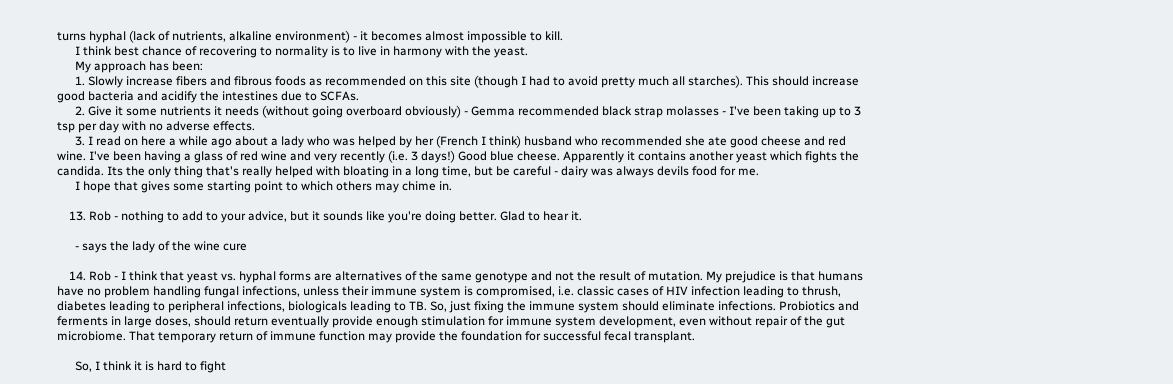turns hyphal (lack of nutrients, alkaline environment) - it becomes almost impossible to kill.
      I think best chance of recovering to normality is to live in harmony with the yeast.
      My approach has been:
      1. Slowly increase fibers and fibrous foods as recommended on this site (though I had to avoid pretty much all starches). This should increase good bacteria and acidify the intestines due to SCFAs.
      2. Give it some nutrients it needs (without going overboard obviously) - Gemma recommended black strap molasses - I've been taking up to 3 tsp per day with no adverse effects.
      3. I read on here a while ago about a lady who was helped by her (French I think) husband who recommended she ate good cheese and red wine. I've been having a glass of red wine and very recently (i.e. 3 days!) Good blue cheese. Apparently it contains another yeast which fights the candida. Its the only thing that's really helped with bloating in a long time, but be careful - dairy was always devils food for me.
      I hope that gives some starting point to which others may chime in.

    13. Rob - nothing to add to your advice, but it sounds like you're doing better. Glad to hear it.

      - says the lady of the wine cure

    14. Rob - I think that yeast vs. hyphal forms are alternatives of the same genotype and not the result of mutation. My prejudice is that humans have no problem handling fungal infections, unless their immune system is compromised, i.e. classic cases of HIV infection leading to thrush, diabetes leading to peripheral infections, biologicals leading to TB. So, just fixing the immune system should eliminate infections. Probiotics and ferments in large doses, should return eventually provide enough stimulation for immune system development, even without repair of the gut microbiome. That temporary return of immune function may provide the foundation for successful fecal transplant.

      So, I think it is hard to fight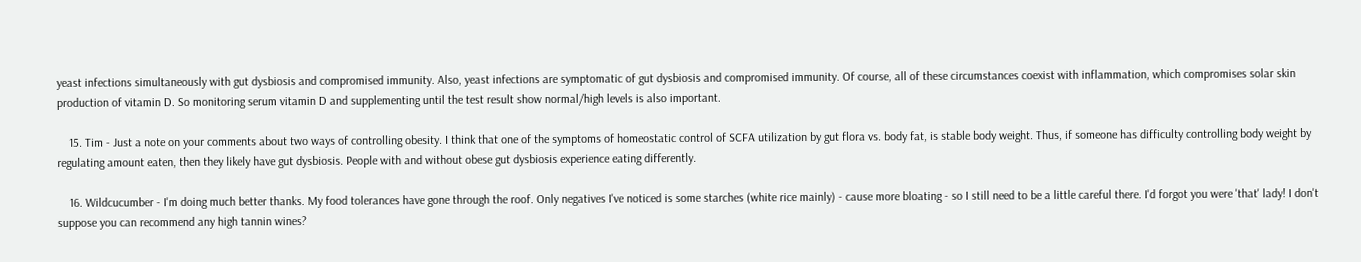yeast infections simultaneously with gut dysbiosis and compromised immunity. Also, yeast infections are symptomatic of gut dysbiosis and compromised immunity. Of course, all of these circumstances coexist with inflammation, which compromises solar skin production of vitamin D. So monitoring serum vitamin D and supplementing until the test result show normal/high levels is also important.

    15. Tim - Just a note on your comments about two ways of controlling obesity. I think that one of the symptoms of homeostatic control of SCFA utilization by gut flora vs. body fat, is stable body weight. Thus, if someone has difficulty controlling body weight by regulating amount eaten, then they likely have gut dysbiosis. People with and without obese gut dysbiosis experience eating differently.

    16. Wildcucumber - I'm doing much better thanks. My food tolerances have gone through the roof. Only negatives I've noticed is some starches (white rice mainly) - cause more bloating - so I still need to be a little careful there. I'd forgot you were 'that' lady! I don't suppose you can recommend any high tannin wines?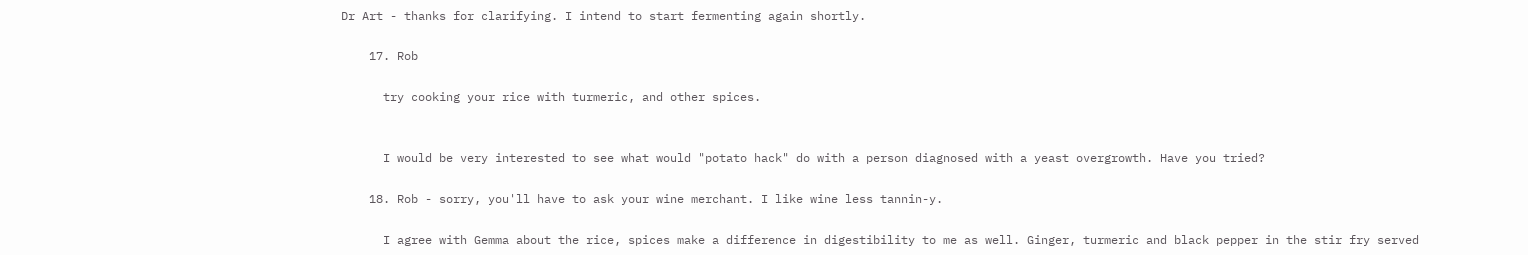Dr Art - thanks for clarifying. I intend to start fermenting again shortly.

    17. Rob

      try cooking your rice with turmeric, and other spices.


      I would be very interested to see what would "potato hack" do with a person diagnosed with a yeast overgrowth. Have you tried?

    18. Rob - sorry, you'll have to ask your wine merchant. I like wine less tannin-y.

      I agree with Gemma about the rice, spices make a difference in digestibility to me as well. Ginger, turmeric and black pepper in the stir fry served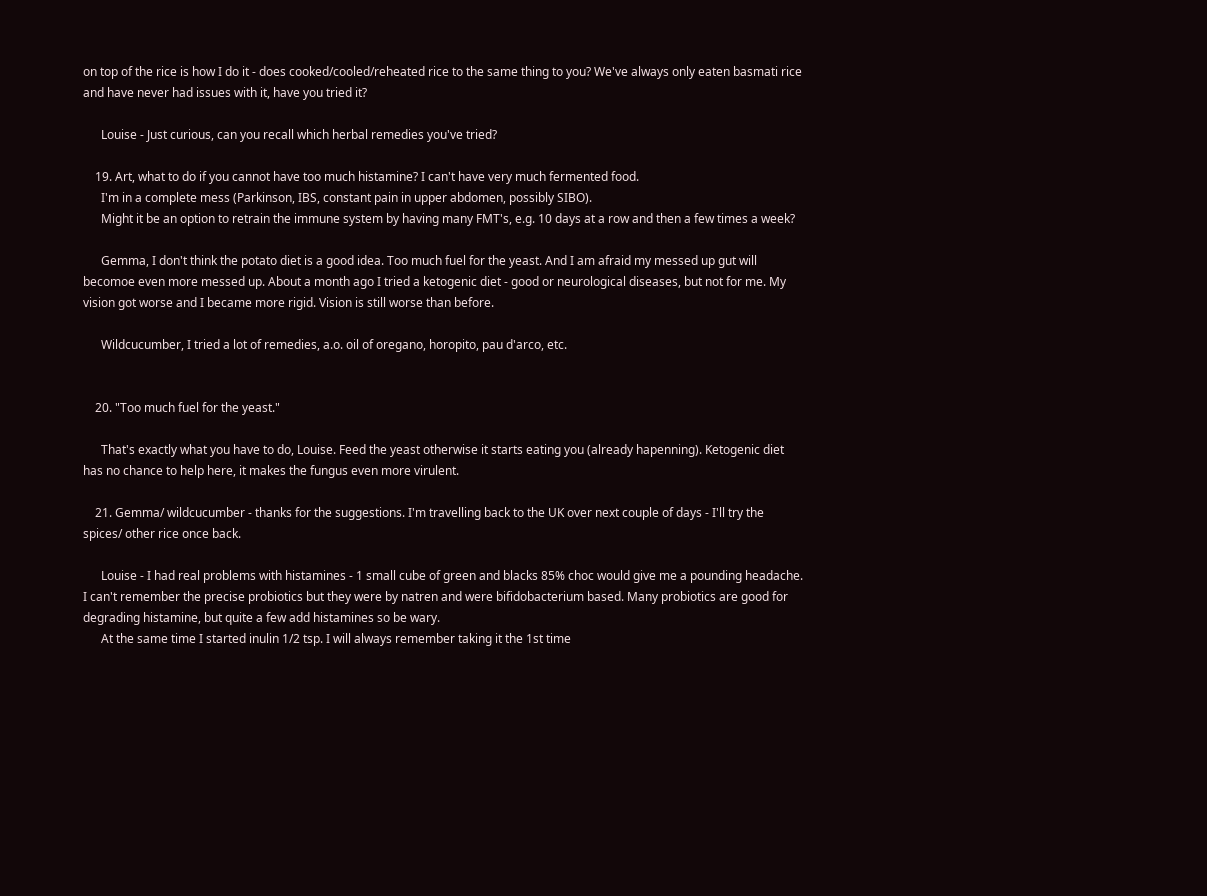on top of the rice is how I do it - does cooked/cooled/reheated rice to the same thing to you? We've always only eaten basmati rice and have never had issues with it, have you tried it?

      Louise - Just curious, can you recall which herbal remedies you've tried?

    19. Art, what to do if you cannot have too much histamine? I can't have very much fermented food.
      I'm in a complete mess (Parkinson, IBS, constant pain in upper abdomen, possibly SIBO).
      Might it be an option to retrain the immune system by having many FMT's, e.g. 10 days at a row and then a few times a week?

      Gemma, I don't think the potato diet is a good idea. Too much fuel for the yeast. And I am afraid my messed up gut will becomoe even more messed up. About a month ago I tried a ketogenic diet - good or neurological diseases, but not for me. My vision got worse and I became more rigid. Vision is still worse than before.

      Wildcucumber, I tried a lot of remedies, a.o. oil of oregano, horopito, pau d'arco, etc.


    20. "Too much fuel for the yeast."

      That's exactly what you have to do, Louise. Feed the yeast otherwise it starts eating you (already hapenning). Ketogenic diet has no chance to help here, it makes the fungus even more virulent.

    21. Gemma/ wildcucumber - thanks for the suggestions. I'm travelling back to the UK over next couple of days - I'll try the spices/ other rice once back.

      Louise - I had real problems with histamines - 1 small cube of green and blacks 85% choc would give me a pounding headache. I can't remember the precise probiotics but they were by natren and were bifidobacterium based. Many probiotics are good for degrading histamine, but quite a few add histamines so be wary.
      At the same time I started inulin 1/2 tsp. I will always remember taking it the 1st time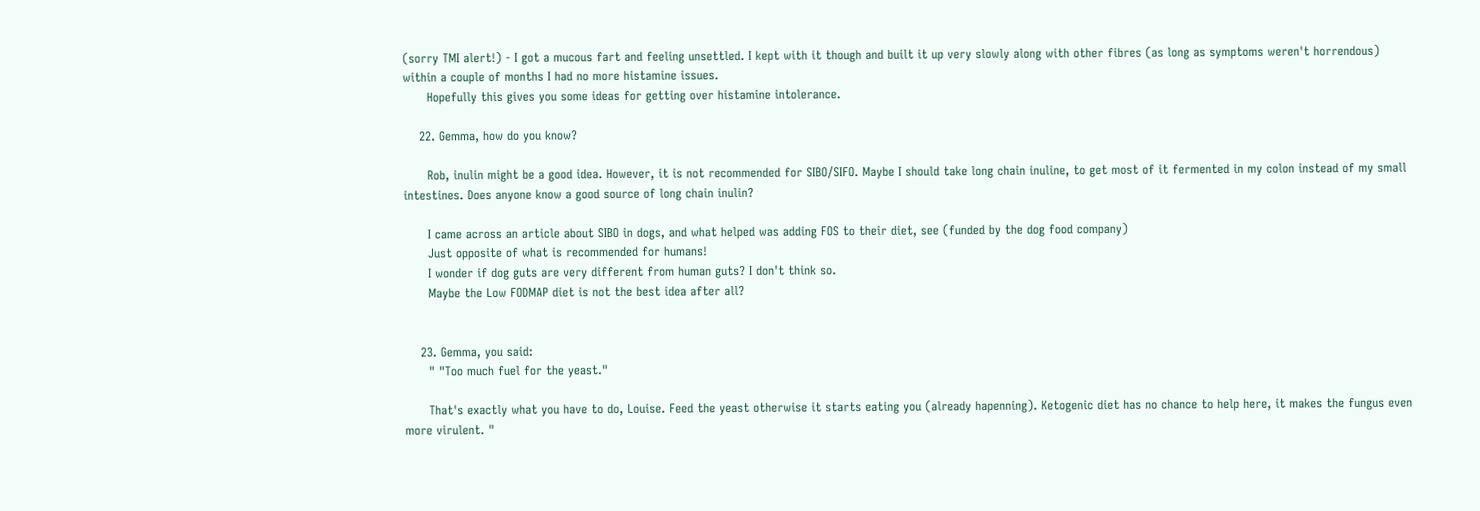(sorry TMI alert!) - I got a mucous fart and feeling unsettled. I kept with it though and built it up very slowly along with other fibres (as long as symptoms weren't horrendous) within a couple of months I had no more histamine issues.
      Hopefully this gives you some ideas for getting over histamine intolerance.

    22. Gemma, how do you know?

      Rob, inulin might be a good idea. However, it is not recommended for SIBO/SIFO. Maybe I should take long chain inuline, to get most of it fermented in my colon instead of my small intestines. Does anyone know a good source of long chain inulin?

      I came across an article about SIBO in dogs, and what helped was adding FOS to their diet, see (funded by the dog food company)
      Just opposite of what is recommended for humans!
      I wonder if dog guts are very different from human guts? I don't think so.
      Maybe the Low FODMAP diet is not the best idea after all?


    23. Gemma, you said:
      " "Too much fuel for the yeast."

      That's exactly what you have to do, Louise. Feed the yeast otherwise it starts eating you (already hapenning). Ketogenic diet has no chance to help here, it makes the fungus even more virulent. "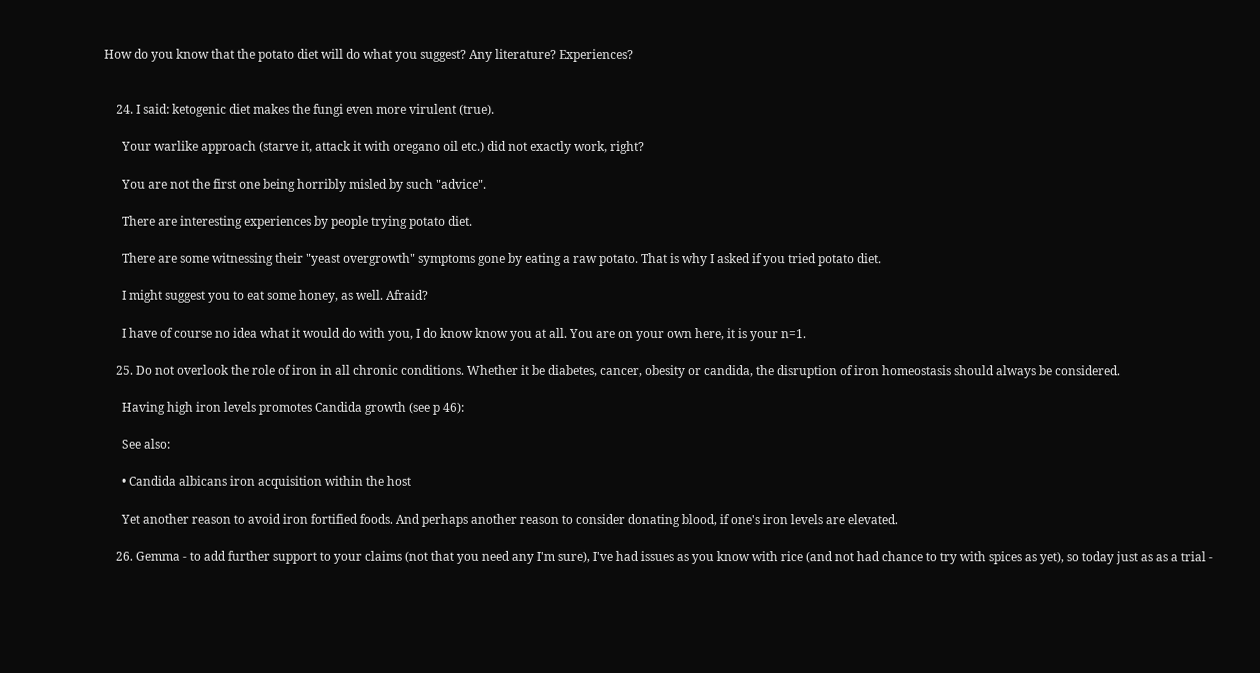How do you know that the potato diet will do what you suggest? Any literature? Experiences?


    24. I said: ketogenic diet makes the fungi even more virulent (true).

      Your warlike approach (starve it, attack it with oregano oil etc.) did not exactly work, right?

      You are not the first one being horribly misled by such "advice".

      There are interesting experiences by people trying potato diet.

      There are some witnessing their "yeast overgrowth" symptoms gone by eating a raw potato. That is why I asked if you tried potato diet.

      I might suggest you to eat some honey, as well. Afraid?

      I have of course no idea what it would do with you, I do know know you at all. You are on your own here, it is your n=1.

    25. Do not overlook the role of iron in all chronic conditions. Whether it be diabetes, cancer, obesity or candida, the disruption of iron homeostasis should always be considered.

      Having high iron levels promotes Candida growth (see p 46):

      See also:

      • Candida albicans iron acquisition within the host

      Yet another reason to avoid iron fortified foods. And perhaps another reason to consider donating blood, if one's iron levels are elevated.

    26. Gemma - to add further support to your claims (not that you need any I'm sure), I've had issues as you know with rice (and not had chance to try with spices as yet), so today just as as a trial -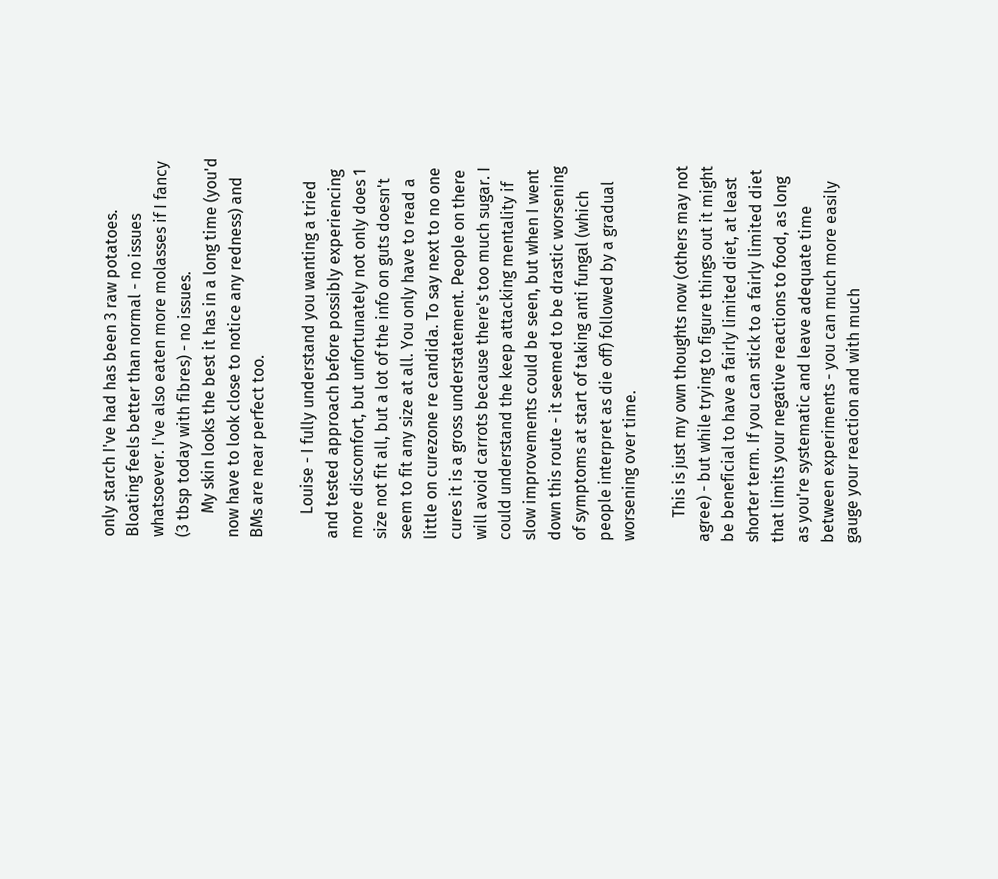only starch I've had has been 3 raw potatoes. Bloating feels better than normal - no issues whatsoever. I've also eaten more molasses if I fancy (3 tbsp today with fibres) - no issues.
      My skin looks the best it has in a long time (you'd now have to look close to notice any redness) and BMs are near perfect too.

      Louise - I fully understand you wanting a tried and tested approach before possibly experiencing more discomfort, but unfortunately not only does 1 size not fit all, but a lot of the info on guts doesn't seem to fit any size at all. You only have to read a little on curezone re candida. To say next to no one cures it is a gross understatement. People on there will avoid carrots because there's too much sugar. I could understand the keep attacking mentality if slow improvements could be seen, but when I went down this route - it seemed to be drastic worsening of symptoms at start of taking anti fungal (which people interpret as die off) followed by a gradual worsening over time.

      This is just my own thoughts now (others may not agree) - but while trying to figure things out it might be beneficial to have a fairly limited diet, at least shorter term. If you can stick to a fairly limited diet that limits your negative reactions to food, as long as you're systematic and leave adequate time between experiments - you can much more easily gauge your reaction and with much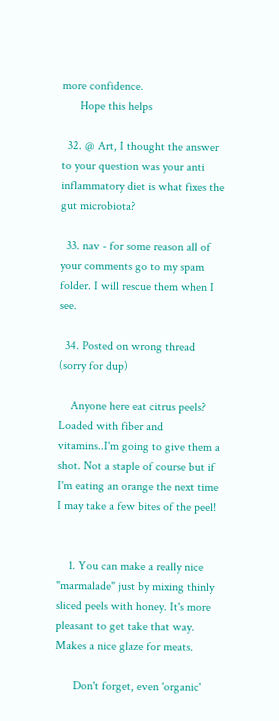more confidence.
      Hope this helps

  32. @ Art, I thought the answer to your question was your anti inflammatory diet is what fixes the gut microbiota?

  33. nav - for some reason all of your comments go to my spam folder. I will rescue them when I see.

  34. Posted on wrong thread (sorry for dup)

    Anyone here eat citrus peels? Loaded with fiber and vitamins..I'm going to give them a shot. Not a staple of course but if I'm eating an orange the next time I may take a few bites of the peel!


    1. You can make a really nice "marmalade" just by mixing thinly sliced peels with honey. It's more pleasant to get take that way. Makes a nice glaze for meats.

      Don't forget, even 'organic'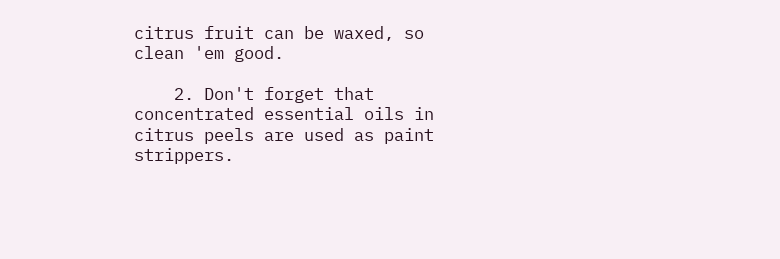citrus fruit can be waxed, so clean 'em good.

    2. Don't forget that concentrated essential oils in citrus peels are used as paint strippers.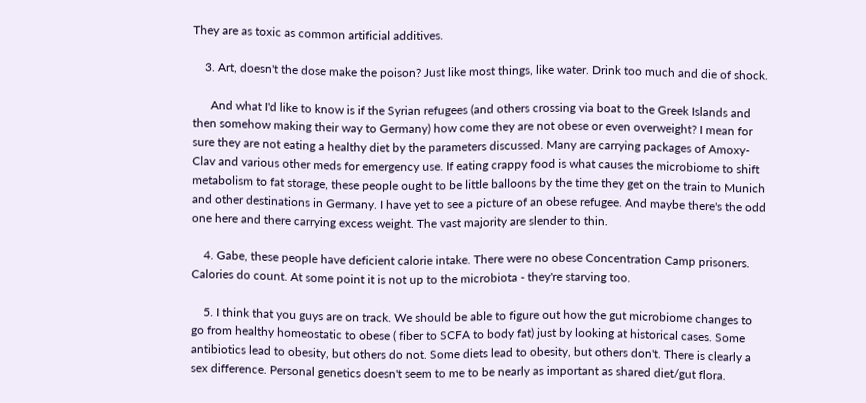They are as toxic as common artificial additives.

    3. Art, doesn't the dose make the poison? Just like most things, like water. Drink too much and die of shock.

      And what I'd like to know is if the Syrian refugees (and others crossing via boat to the Greek Islands and then somehow making their way to Germany) how come they are not obese or even overweight? I mean for sure they are not eating a healthy diet by the parameters discussed. Many are carrying packages of Amoxy-Clav and various other meds for emergency use. If eating crappy food is what causes the microbiome to shift metabolism to fat storage, these people ought to be little balloons by the time they get on the train to Munich and other destinations in Germany. I have yet to see a picture of an obese refugee. And maybe there's the odd one here and there carrying excess weight. The vast majority are slender to thin.

    4. Gabe, these people have deficient calorie intake. There were no obese Concentration Camp prisoners. Calories do count. At some point it is not up to the microbiota - they're starving too.

    5. I think that you guys are on track. We should be able to figure out how the gut microbiome changes to go from healthy homeostatic to obese ( fiber to SCFA to body fat) just by looking at historical cases. Some antibiotics lead to obesity, but others do not. Some diets lead to obesity, but others don't. There is clearly a sex difference. Personal genetics doesn't seem to me to be nearly as important as shared diet/gut flora.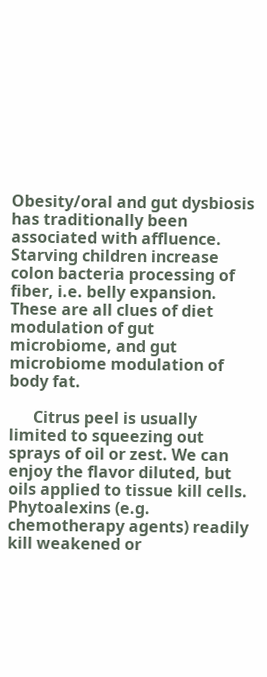Obesity/oral and gut dysbiosis has traditionally been associated with affluence. Starving children increase colon bacteria processing of fiber, i.e. belly expansion. These are all clues of diet modulation of gut microbiome, and gut microbiome modulation of body fat.

      Citrus peel is usually limited to squeezing out sprays of oil or zest. We can enjoy the flavor diluted, but oils applied to tissue kill cells. Phytoalexins (e.g. chemotherapy agents) readily kill weakened or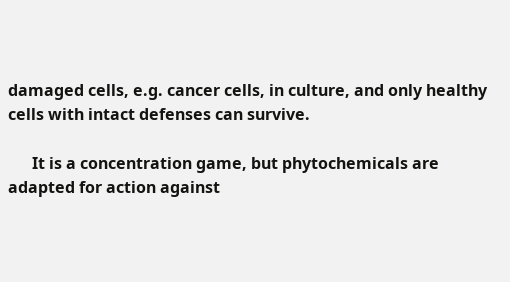damaged cells, e.g. cancer cells, in culture, and only healthy cells with intact defenses can survive.

      It is a concentration game, but phytochemicals are adapted for action against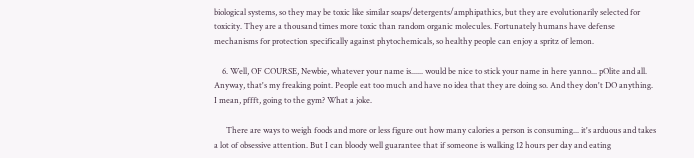biological systems, so they may be toxic like similar soaps/detergents/amphipathics, but they are evolutionarily selected for toxicity. They are a thousand times more toxic than random organic molecules. Fortunately humans have defense mechanisms for protection specifically against phytochemicals, so healthy people can enjoy a spritz of lemon.

    6. Well, OF COURSE, Newbie, whatever your name is...... would be nice to stick your name in here yanno... pOlite and all. Anyway, that's my freaking point. People eat too much and have no idea that they are doing so. And they don't DO anything. I mean, pffft, going to the gym? What a joke.

      There are ways to weigh foods and more or less figure out how many calories a person is consuming... it's arduous and takes a lot of obsessive attention. But I can bloody well guarantee that if someone is walking 12 hours per day and eating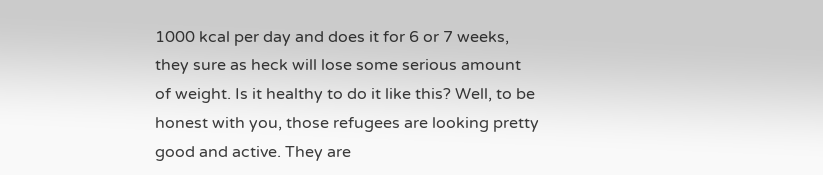1000 kcal per day and does it for 6 or 7 weeks, they sure as heck will lose some serious amount of weight. Is it healthy to do it like this? Well, to be honest with you, those refugees are looking pretty good and active. They are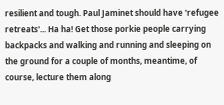resilient and tough. Paul Jaminet should have 'refugee retreats'... Ha ha! Get those porkie people carrying backpacks and walking and running and sleeping on the ground for a couple of months, meantime, of course, lecture them along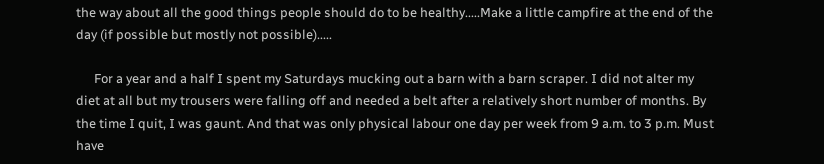the way about all the good things people should do to be healthy.....Make a little campfire at the end of the day (if possible but mostly not possible).....

      For a year and a half I spent my Saturdays mucking out a barn with a barn scraper. I did not alter my diet at all but my trousers were falling off and needed a belt after a relatively short number of months. By the time I quit, I was gaunt. And that was only physical labour one day per week from 9 a.m. to 3 p.m. Must have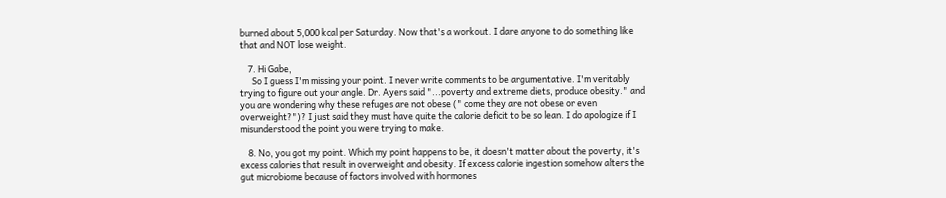burned about 5,000 kcal per Saturday. Now that's a workout. I dare anyone to do something like that and NOT lose weight.

    7. Hi Gabe,
      So I guess I'm missing your point. I never write comments to be argumentative. I'm veritably trying to figure out your angle. Dr. Ayers said "...poverty and extreme diets, produce obesity." and you are wondering why these refuges are not obese (" come they are not obese or even overweight?")? I just said they must have quite the calorie deficit to be so lean. I do apologize if I misunderstood the point you were trying to make.

    8. No, you got my point. Which my point happens to be, it doesn't matter about the poverty, it's excess calories that result in overweight and obesity. If excess calorie ingestion somehow alters the gut microbiome because of factors involved with hormones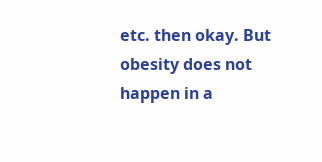etc. then okay. But obesity does not happen in a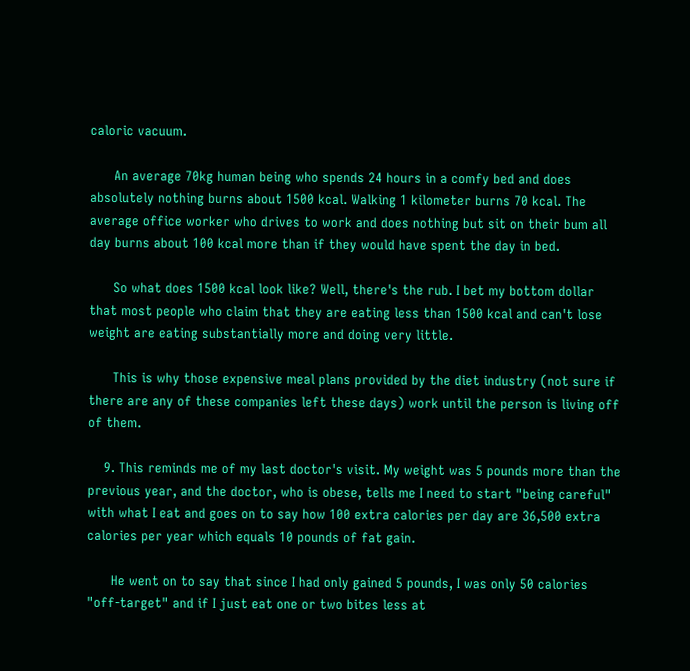caloric vacuum.

      An average 70kg human being who spends 24 hours in a comfy bed and does absolutely nothing burns about 1500 kcal. Walking 1 kilometer burns 70 kcal. The average office worker who drives to work and does nothing but sit on their bum all day burns about 100 kcal more than if they would have spent the day in bed.

      So what does 1500 kcal look like? Well, there's the rub. I bet my bottom dollar that most people who claim that they are eating less than 1500 kcal and can't lose weight are eating substantially more and doing very little.

      This is why those expensive meal plans provided by the diet industry (not sure if there are any of these companies left these days) work until the person is living off of them.

    9. This reminds me of my last doctor's visit. My weight was 5 pounds more than the previous year, and the doctor, who is obese, tells me I need to start "being careful" with what I eat and goes on to say how 100 extra calories per day are 36,500 extra calories per year which equals 10 pounds of fat gain.

      He went on to say that since I had only gained 5 pounds, I was only 50 calories "off-target" and if I just eat one or two bites less at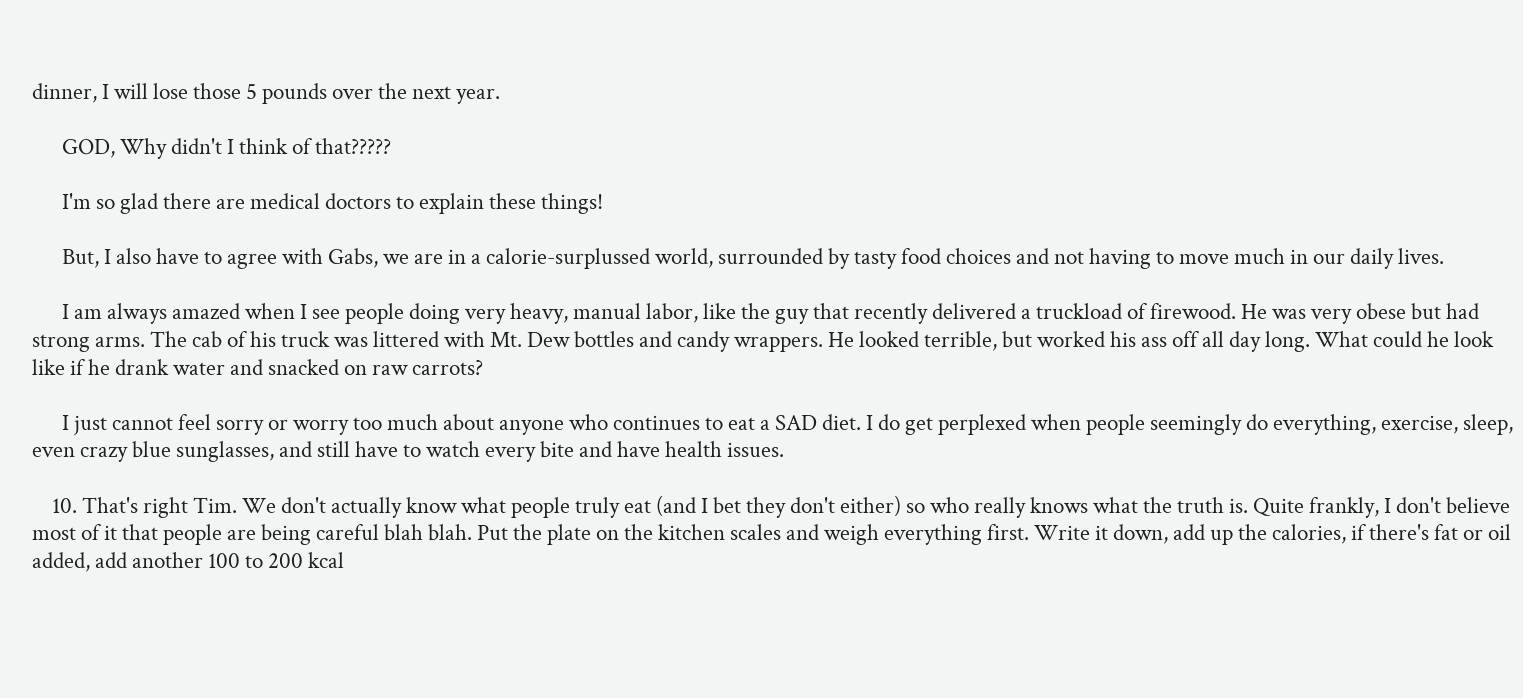dinner, I will lose those 5 pounds over the next year.

      GOD, Why didn't I think of that?????

      I'm so glad there are medical doctors to explain these things!

      But, I also have to agree with Gabs, we are in a calorie-surplussed world, surrounded by tasty food choices and not having to move much in our daily lives.

      I am always amazed when I see people doing very heavy, manual labor, like the guy that recently delivered a truckload of firewood. He was very obese but had strong arms. The cab of his truck was littered with Mt. Dew bottles and candy wrappers. He looked terrible, but worked his ass off all day long. What could he look like if he drank water and snacked on raw carrots?

      I just cannot feel sorry or worry too much about anyone who continues to eat a SAD diet. I do get perplexed when people seemingly do everything, exercise, sleep, even crazy blue sunglasses, and still have to watch every bite and have health issues.

    10. That's right Tim. We don't actually know what people truly eat (and I bet they don't either) so who really knows what the truth is. Quite frankly, I don't believe most of it that people are being careful blah blah. Put the plate on the kitchen scales and weigh everything first. Write it down, add up the calories, if there's fat or oil added, add another 100 to 200 kcal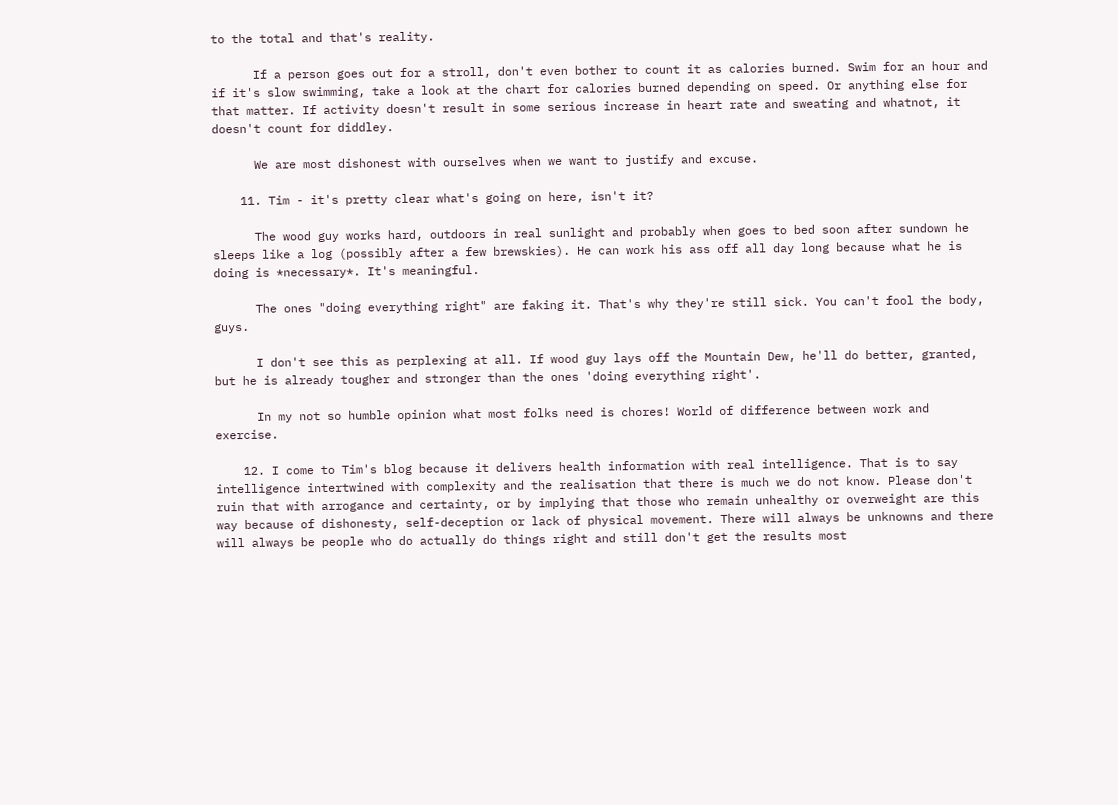to the total and that's reality.

      If a person goes out for a stroll, don't even bother to count it as calories burned. Swim for an hour and if it's slow swimming, take a look at the chart for calories burned depending on speed. Or anything else for that matter. If activity doesn't result in some serious increase in heart rate and sweating and whatnot, it doesn't count for diddley.

      We are most dishonest with ourselves when we want to justify and excuse.

    11. Tim - it's pretty clear what's going on here, isn't it?

      The wood guy works hard, outdoors in real sunlight and probably when goes to bed soon after sundown he sleeps like a log (possibly after a few brewskies). He can work his ass off all day long because what he is doing is *necessary*. It's meaningful.

      The ones "doing everything right" are faking it. That's why they're still sick. You can't fool the body, guys.

      I don't see this as perplexing at all. If wood guy lays off the Mountain Dew, he'll do better, granted, but he is already tougher and stronger than the ones 'doing everything right'.

      In my not so humble opinion what most folks need is chores! World of difference between work and exercise.

    12. I come to Tim's blog because it delivers health information with real intelligence. That is to say intelligence intertwined with complexity and the realisation that there is much we do not know. Please don't ruin that with arrogance and certainty, or by implying that those who remain unhealthy or overweight are this way because of dishonesty, self-deception or lack of physical movement. There will always be unknowns and there will always be people who do actually do things right and still don't get the results most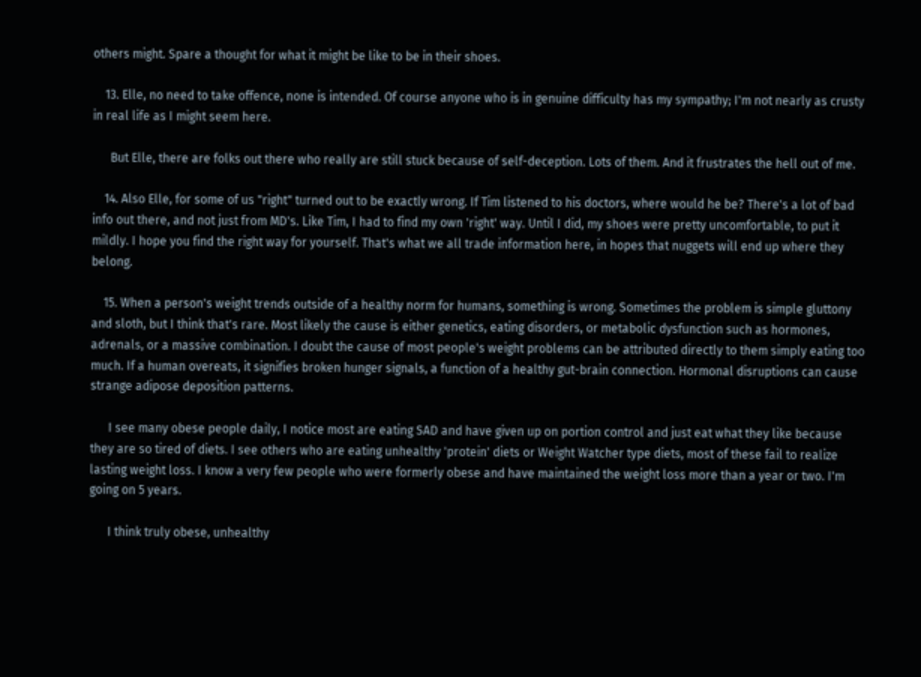others might. Spare a thought for what it might be like to be in their shoes.

    13. Elle, no need to take offence, none is intended. Of course anyone who is in genuine difficulty has my sympathy; I'm not nearly as crusty in real life as I might seem here.

      But Elle, there are folks out there who really are still stuck because of self-deception. Lots of them. And it frustrates the hell out of me.

    14. Also Elle, for some of us "right" turned out to be exactly wrong. If Tim listened to his doctors, where would he be? There's a lot of bad info out there, and not just from MD's. Like Tim, I had to find my own 'right' way. Until I did, my shoes were pretty uncomfortable, to put it mildly. I hope you find the right way for yourself. That's what we all trade information here, in hopes that nuggets will end up where they belong.

    15. When a person's weight trends outside of a healthy norm for humans, something is wrong. Sometimes the problem is simple gluttony and sloth, but I think that's rare. Most likely the cause is either genetics, eating disorders, or metabolic dysfunction such as hormones, adrenals, or a massive combination. I doubt the cause of most people's weight problems can be attributed directly to them simply eating too much. If a human overeats, it signifies broken hunger signals, a function of a healthy gut-brain connection. Hormonal disruptions can cause strange adipose deposition patterns.

      I see many obese people daily, I notice most are eating SAD and have given up on portion control and just eat what they like because they are so tired of diets. I see others who are eating unhealthy 'protein' diets or Weight Watcher type diets, most of these fail to realize lasting weight loss. I know a very few people who were formerly obese and have maintained the weight loss more than a year or two. I'm going on 5 years.

      I think truly obese, unhealthy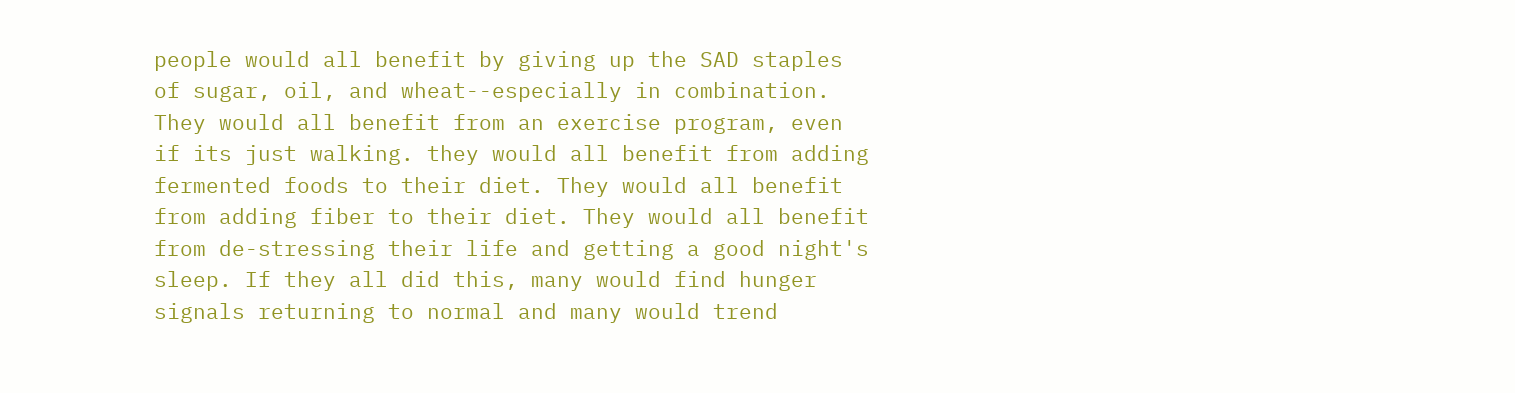people would all benefit by giving up the SAD staples of sugar, oil, and wheat--especially in combination. They would all benefit from an exercise program, even if its just walking. they would all benefit from adding fermented foods to their diet. They would all benefit from adding fiber to their diet. They would all benefit from de-stressing their life and getting a good night's sleep. If they all did this, many would find hunger signals returning to normal and many would trend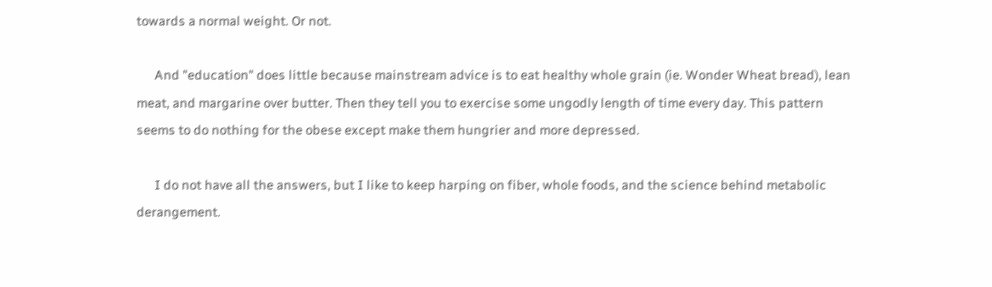towards a normal weight. Or not.

      And "education" does little because mainstream advice is to eat healthy whole grain (ie. Wonder Wheat bread), lean meat, and margarine over butter. Then they tell you to exercise some ungodly length of time every day. This pattern seems to do nothing for the obese except make them hungrier and more depressed.

      I do not have all the answers, but I like to keep harping on fiber, whole foods, and the science behind metabolic derangement.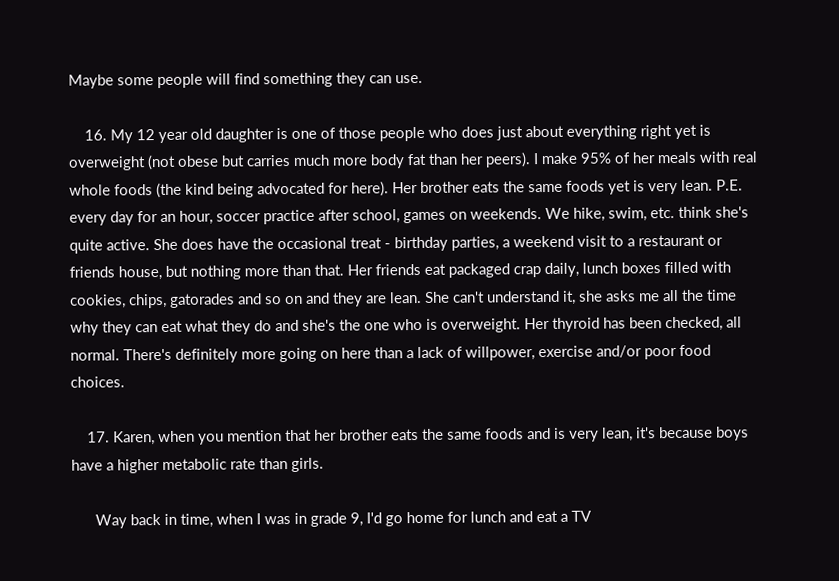Maybe some people will find something they can use.

    16. My 12 year old daughter is one of those people who does just about everything right yet is overweight (not obese but carries much more body fat than her peers). I make 95% of her meals with real whole foods (the kind being advocated for here). Her brother eats the same foods yet is very lean. P.E. every day for an hour, soccer practice after school, games on weekends. We hike, swim, etc. think she's quite active. She does have the occasional treat - birthday parties, a weekend visit to a restaurant or friends house, but nothing more than that. Her friends eat packaged crap daily, lunch boxes filled with cookies, chips, gatorades and so on and they are lean. She can't understand it, she asks me all the time why they can eat what they do and she's the one who is overweight. Her thyroid has been checked, all normal. There's definitely more going on here than a lack of willpower, exercise and/or poor food choices.

    17. Karen, when you mention that her brother eats the same foods and is very lean, it's because boys have a higher metabolic rate than girls.

      Way back in time, when I was in grade 9, I'd go home for lunch and eat a TV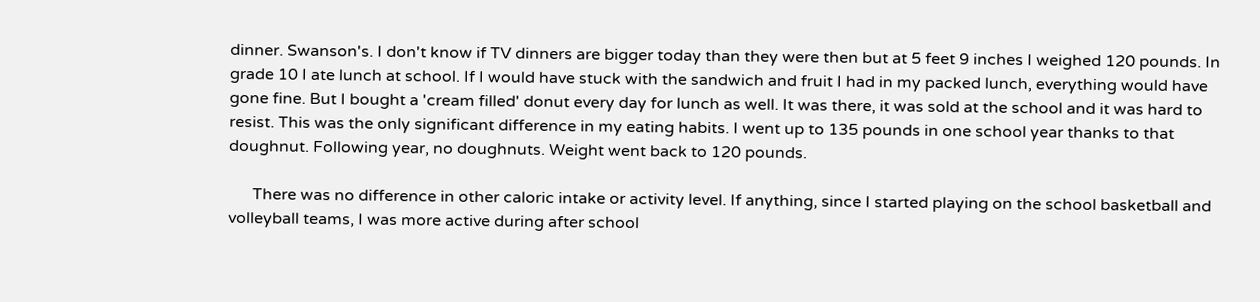dinner. Swanson's. I don't know if TV dinners are bigger today than they were then but at 5 feet 9 inches I weighed 120 pounds. In grade 10 I ate lunch at school. If I would have stuck with the sandwich and fruit I had in my packed lunch, everything would have gone fine. But I bought a 'cream filled' donut every day for lunch as well. It was there, it was sold at the school and it was hard to resist. This was the only significant difference in my eating habits. I went up to 135 pounds in one school year thanks to that doughnut. Following year, no doughnuts. Weight went back to 120 pounds.

      There was no difference in other caloric intake or activity level. If anything, since I started playing on the school basketball and volleyball teams, I was more active during after school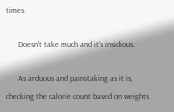times.

      Doesn't take much and it's insidious.

      As arduous and painstaking as it is, checking the calorie count based on weights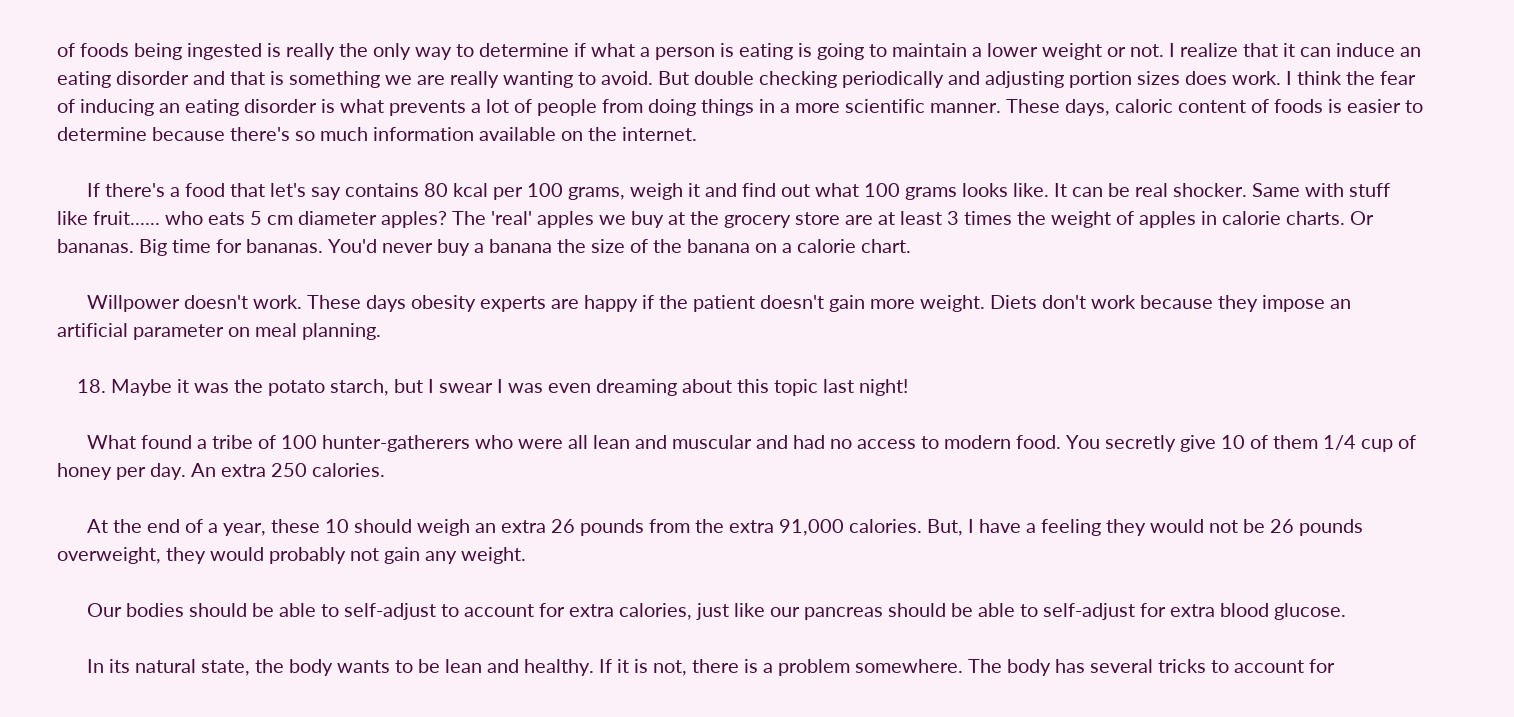of foods being ingested is really the only way to determine if what a person is eating is going to maintain a lower weight or not. I realize that it can induce an eating disorder and that is something we are really wanting to avoid. But double checking periodically and adjusting portion sizes does work. I think the fear of inducing an eating disorder is what prevents a lot of people from doing things in a more scientific manner. These days, caloric content of foods is easier to determine because there's so much information available on the internet.

      If there's a food that let's say contains 80 kcal per 100 grams, weigh it and find out what 100 grams looks like. It can be real shocker. Same with stuff like fruit...... who eats 5 cm diameter apples? The 'real' apples we buy at the grocery store are at least 3 times the weight of apples in calorie charts. Or bananas. Big time for bananas. You'd never buy a banana the size of the banana on a calorie chart.

      Willpower doesn't work. These days obesity experts are happy if the patient doesn't gain more weight. Diets don't work because they impose an artificial parameter on meal planning.

    18. Maybe it was the potato starch, but I swear I was even dreaming about this topic last night!

      What found a tribe of 100 hunter-gatherers who were all lean and muscular and had no access to modern food. You secretly give 10 of them 1/4 cup of honey per day. An extra 250 calories.

      At the end of a year, these 10 should weigh an extra 26 pounds from the extra 91,000 calories. But, I have a feeling they would not be 26 pounds overweight, they would probably not gain any weight.

      Our bodies should be able to self-adjust to account for extra calories, just like our pancreas should be able to self-adjust for extra blood glucose.

      In its natural state, the body wants to be lean and healthy. If it is not, there is a problem somewhere. The body has several tricks to account for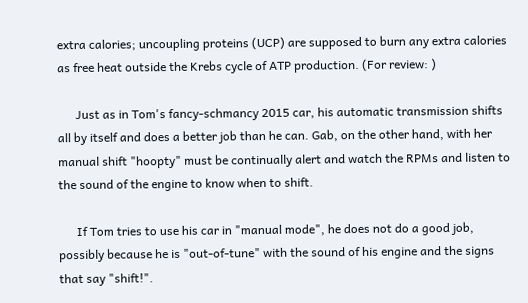extra calories; uncoupling proteins (UCP) are supposed to burn any extra calories as free heat outside the Krebs cycle of ATP production. (For review: )

      Just as in Tom's fancy-schmancy 2015 car, his automatic transmission shifts all by itself and does a better job than he can. Gab, on the other hand, with her manual shift "hoopty" must be continually alert and watch the RPMs and listen to the sound of the engine to know when to shift.

      If Tom tries to use his car in "manual mode", he does not do a good job, possibly because he is "out-of-tune" with the sound of his engine and the signs that say "shift!".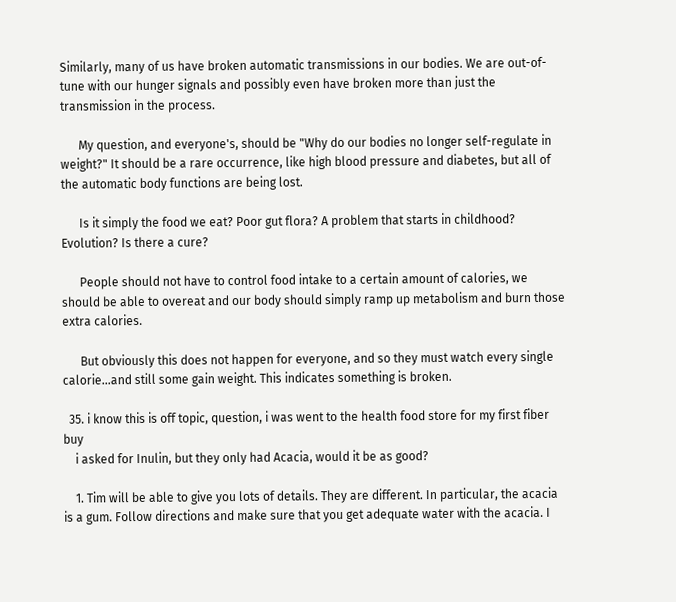Similarly, many of us have broken automatic transmissions in our bodies. We are out-of-tune with our hunger signals and possibly even have broken more than just the transmission in the process.

      My question, and everyone's, should be "Why do our bodies no longer self-regulate in weight?" It should be a rare occurrence, like high blood pressure and diabetes, but all of the automatic body functions are being lost.

      Is it simply the food we eat? Poor gut flora? A problem that starts in childhood? Evolution? Is there a cure?

      People should not have to control food intake to a certain amount of calories, we should be able to overeat and our body should simply ramp up metabolism and burn those extra calories.

      But obviously this does not happen for everyone, and so they must watch every single calorie...and still some gain weight. This indicates something is broken.

  35. i know this is off topic, question, i was went to the health food store for my first fiber buy
    i asked for Inulin, but they only had Acacia, would it be as good?

    1. Tim will be able to give you lots of details. They are different. In particular, the acacia is a gum. Follow directions and make sure that you get adequate water with the acacia. I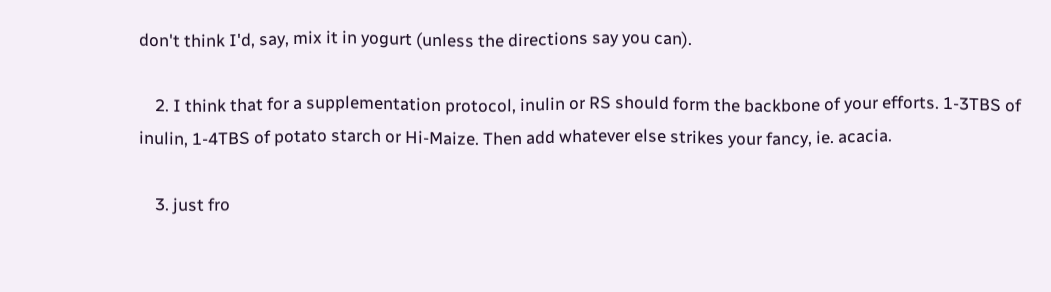don't think I'd, say, mix it in yogurt (unless the directions say you can).

    2. I think that for a supplementation protocol, inulin or RS should form the backbone of your efforts. 1-3TBS of inulin, 1-4TBS of potato starch or Hi-Maize. Then add whatever else strikes your fancy, ie. acacia.

    3. just fro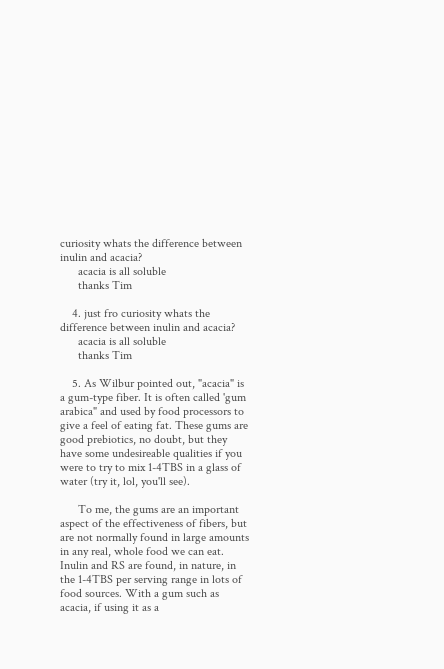curiosity whats the difference between inulin and acacia?
      acacia is all soluble
      thanks Tim

    4. just fro curiosity whats the difference between inulin and acacia?
      acacia is all soluble
      thanks Tim

    5. As Wilbur pointed out, "acacia" is a gum-type fiber. It is often called 'gum arabica" and used by food processors to give a feel of eating fat. These gums are good prebiotics, no doubt, but they have some undesireable qualities if you were to try to mix 1-4TBS in a glass of water (try it, lol, you'll see).

      To me, the gums are an important aspect of the effectiveness of fibers, but are not normally found in large amounts in any real, whole food we can eat. Inulin and RS are found, in nature, in the 1-4TBS per serving range in lots of food sources. With a gum such as acacia, if using it as a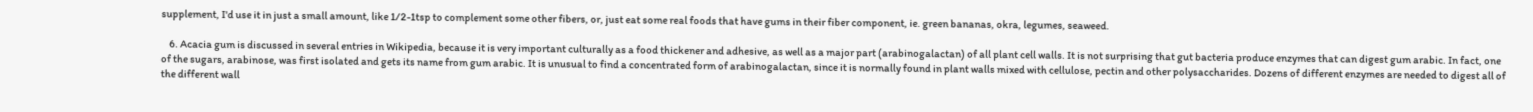supplement, I'd use it in just a small amount, like 1/2-1tsp to complement some other fibers, or, just eat some real foods that have gums in their fiber component, ie. green bananas, okra, legumes, seaweed.

    6. Acacia gum is discussed in several entries in Wikipedia, because it is very important culturally as a food thickener and adhesive, as well as a major part (arabinogalactan) of all plant cell walls. It is not surprising that gut bacteria produce enzymes that can digest gum arabic. In fact, one of the sugars, arabinose, was first isolated and gets its name from gum arabic. It is unusual to find a concentrated form of arabinogalactan, since it is normally found in plant walls mixed with cellulose, pectin and other polysaccharides. Dozens of different enzymes are needed to digest all of the different wall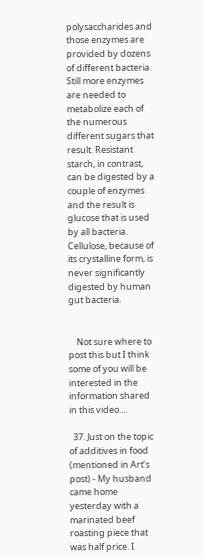polysaccharides and those enzymes are provided by dozens of different bacteria. Still more enzymes are needed to metabolize each of the numerous different sugars that result. Resistant starch, in contrast, can be digested by a couple of enzymes and the result is glucose that is used by all bacteria. Cellulose, because of its crystalline form, is never significantly digested by human gut bacteria.


    Not sure where to post this but I think some of you will be interested in the information shared in this video....

  37. Just on the topic of additives in food (mentioned in Art’s post) - My husband came home yesterday with a marinated beef roasting piece that was half price. I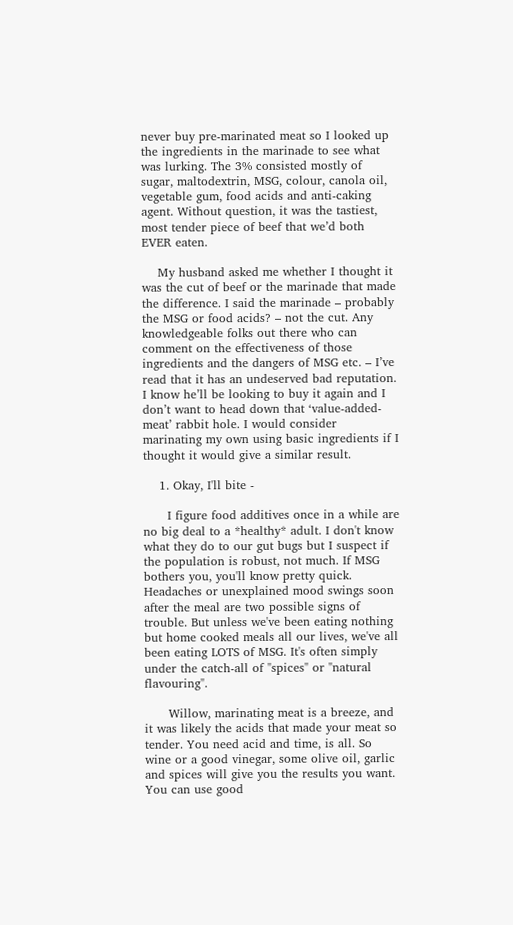never buy pre-marinated meat so I looked up the ingredients in the marinade to see what was lurking. The 3% consisted mostly of sugar, maltodextrin, MSG, colour, canola oil, vegetable gum, food acids and anti-caking agent. Without question, it was the tastiest, most tender piece of beef that we’d both EVER eaten.

    My husband asked me whether I thought it was the cut of beef or the marinade that made the difference. I said the marinade – probably the MSG or food acids? – not the cut. Any knowledgeable folks out there who can comment on the effectiveness of those ingredients and the dangers of MSG etc. – I’ve read that it has an undeserved bad reputation. I know he’ll be looking to buy it again and I don’t want to head down that ‘value-added-meat’ rabbit hole. I would consider marinating my own using basic ingredients if I thought it would give a similar result.

    1. Okay, I'll bite -

      I figure food additives once in a while are no big deal to a *healthy* adult. I don't know what they do to our gut bugs but I suspect if the population is robust, not much. If MSG bothers you, you'll know pretty quick. Headaches or unexplained mood swings soon after the meal are two possible signs of trouble. But unless we've been eating nothing but home cooked meals all our lives, we've all been eating LOTS of MSG. It's often simply under the catch-all of "spices" or "natural flavouring".

      Willow, marinating meat is a breeze, and it was likely the acids that made your meat so tender. You need acid and time, is all. So wine or a good vinegar, some olive oil, garlic and spices will give you the results you want. You can use good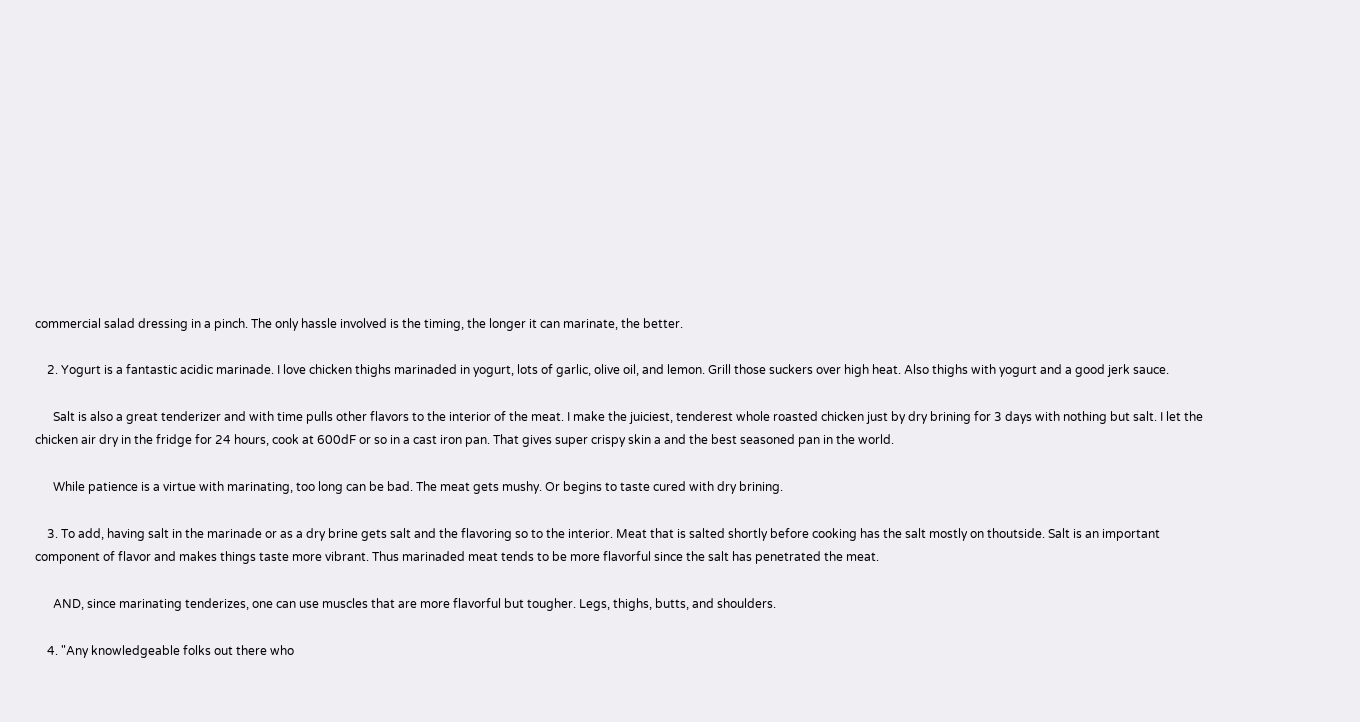commercial salad dressing in a pinch. The only hassle involved is the timing, the longer it can marinate, the better.

    2. Yogurt is a fantastic acidic marinade. I love chicken thighs marinaded in yogurt, lots of garlic, olive oil, and lemon. Grill those suckers over high heat. Also thighs with yogurt and a good jerk sauce.

      Salt is also a great tenderizer and with time pulls other flavors to the interior of the meat. I make the juiciest, tenderest whole roasted chicken just by dry brining for 3 days with nothing but salt. I let the chicken air dry in the fridge for 24 hours, cook at 600dF or so in a cast iron pan. That gives super crispy skin a and the best seasoned pan in the world.

      While patience is a virtue with marinating, too long can be bad. The meat gets mushy. Or begins to taste cured with dry brining.

    3. To add, having salt in the marinade or as a dry brine gets salt and the flavoring so to the interior. Meat that is salted shortly before cooking has the salt mostly on thoutside. Salt is an important component of flavor and makes things taste more vibrant. Thus marinaded meat tends to be more flavorful since the salt has penetrated the meat.

      AND, since marinating tenderizes, one can use muscles that are more flavorful but tougher. Legs, thighs, butts, and shoulders.

    4. "Any knowledgeable folks out there who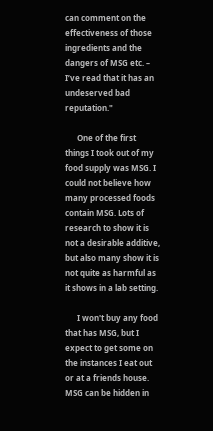can comment on the effectiveness of those ingredients and the dangers of MSG etc. – I’ve read that it has an undeserved bad reputation."

      One of the first things I took out of my food supply was MSG. I could not believe how many processed foods contain MSG. Lots of research to show it is not a desirable additive, but also many show it is not quite as harmful as it shows in a lab setting.

      I won't buy any food that has MSG, but I expect to get some on the instances I eat out or at a friends house. MSG can be hidden in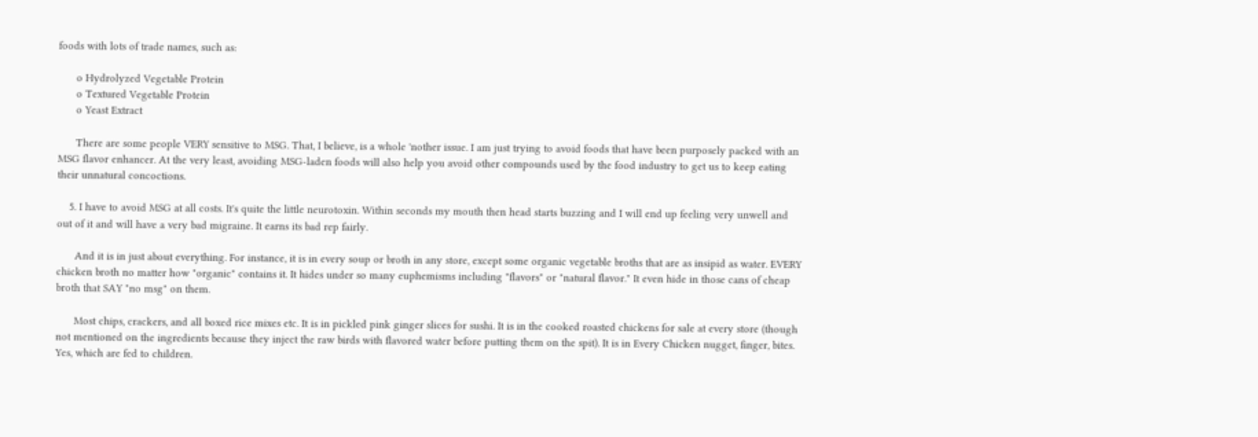foods with lots of trade names, such as:

      o Hydrolyzed Vegetable Protein
      o Textured Vegetable Protein
      o Yeast Extract

      There are some people VERY sensitive to MSG. That, I believe, is a whole 'nother issue. I am just trying to avoid foods that have been purposely packed with an MSG flavor enhancer. At the very least, avoiding MSG-laden foods will also help you avoid other compounds used by the food industry to get us to keep eating their unnatural concoctions.

    5. I have to avoid MSG at all costs. It's quite the little neurotoxin. Within seconds my mouth then head starts buzzing and I will end up feeling very unwell and out of it and will have a very bad migraine. It earns its bad rep fairly.

      And it is in just about everything. For instance, it is in every soup or broth in any store, except some organic vegetable broths that are as insipid as water. EVERY chicken broth no matter how "organic" contains it. It hides under so many euphemisms including "flavors" or "natural flavor." It even hide in those cans of cheap broth that SAY "no msg" on them.

      Most chips, crackers, and all boxed rice mixes etc. It is in pickled pink ginger slices for sushi. It is in the cooked roasted chickens for sale at every store (though not mentioned on the ingredients because they inject the raw birds with flavored water before putting them on the spit). It is in Every Chicken nugget, finger, bites. Yes, which are fed to children.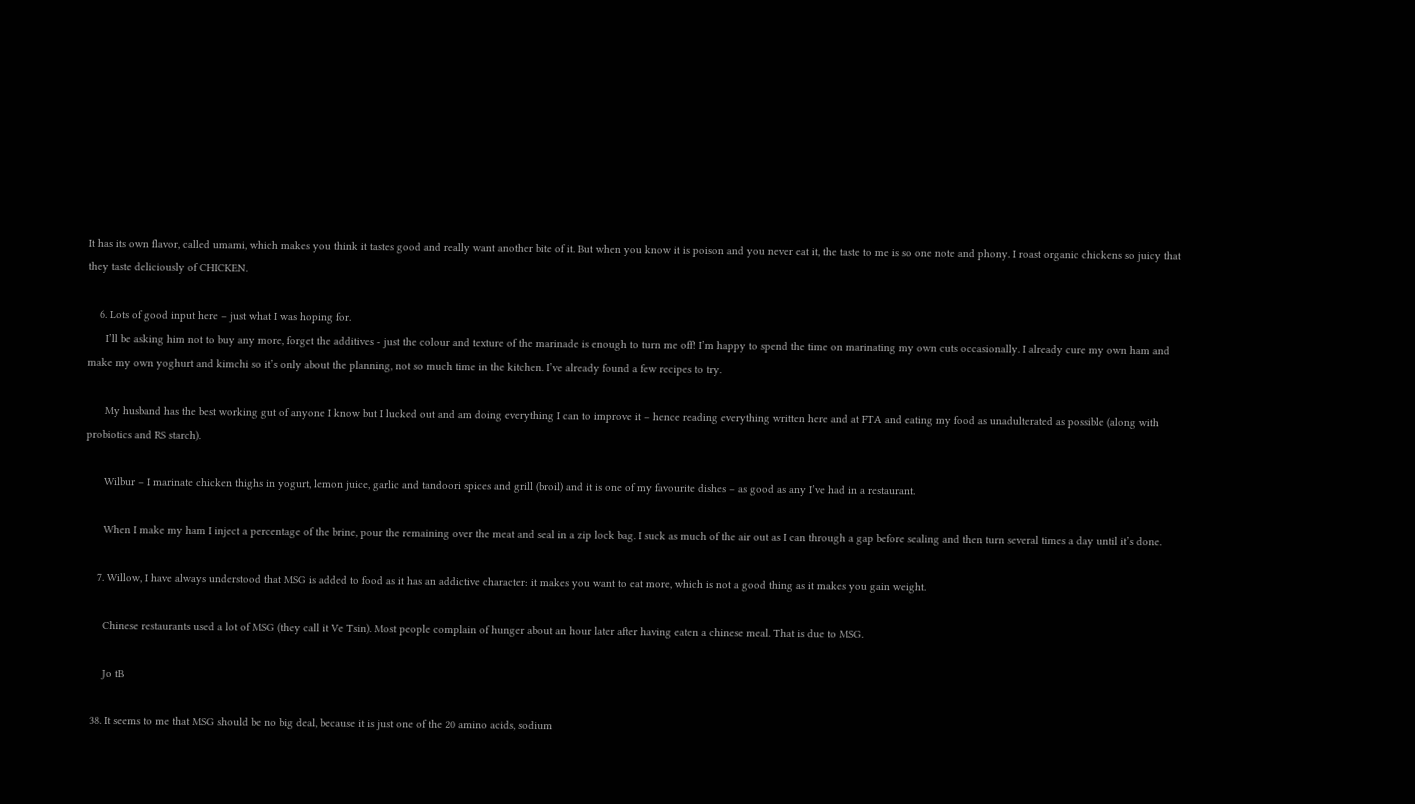It has its own flavor, called umami, which makes you think it tastes good and really want another bite of it. But when you know it is poison and you never eat it, the taste to me is so one note and phony. I roast organic chickens so juicy that they taste deliciously of CHICKEN.

    6. Lots of good input here – just what I was hoping for.
      I’ll be asking him not to buy any more, forget the additives - just the colour and texture of the marinade is enough to turn me off! I’m happy to spend the time on marinating my own cuts occasionally. I already cure my own ham and make my own yoghurt and kimchi so it’s only about the planning, not so much time in the kitchen. I’ve already found a few recipes to try.

      My husband has the best working gut of anyone I know but I lucked out and am doing everything I can to improve it – hence reading everything written here and at FTA and eating my food as unadulterated as possible (along with probiotics and RS starch).

      Wilbur – I marinate chicken thighs in yogurt, lemon juice, garlic and tandoori spices and grill (broil) and it is one of my favourite dishes – as good as any I’ve had in a restaurant.

      When I make my ham I inject a percentage of the brine, pour the remaining over the meat and seal in a zip lock bag. I suck as much of the air out as I can through a gap before sealing and then turn several times a day until it’s done.

    7. Willow, I have always understood that MSG is added to food as it has an addictive character: it makes you want to eat more, which is not a good thing as it makes you gain weight.

      Chinese restaurants used a lot of MSG (they call it Ve Tsin). Most people complain of hunger about an hour later after having eaten a chinese meal. That is due to MSG.

      Jo tB

  38. It seems to me that MSG should be no big deal, because it is just one of the 20 amino acids, sodium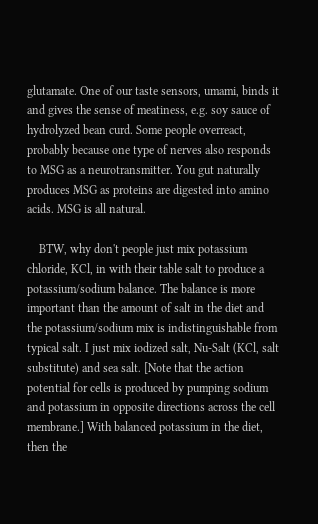glutamate. One of our taste sensors, umami, binds it and gives the sense of meatiness, e.g. soy sauce of hydrolyzed bean curd. Some people overreact, probably because one type of nerves also responds to MSG as a neurotransmitter. You gut naturally produces MSG as proteins are digested into amino acids. MSG is all natural.

    BTW, why don't people just mix potassium chloride, KCl, in with their table salt to produce a potassium/sodium balance. The balance is more important than the amount of salt in the diet and the potassium/sodium mix is indistinguishable from typical salt. I just mix iodized salt, Nu-Salt (KCl, salt substitute) and sea salt. [Note that the action potential for cells is produced by pumping sodium and potassium in opposite directions across the cell membrane.] With balanced potassium in the diet, then the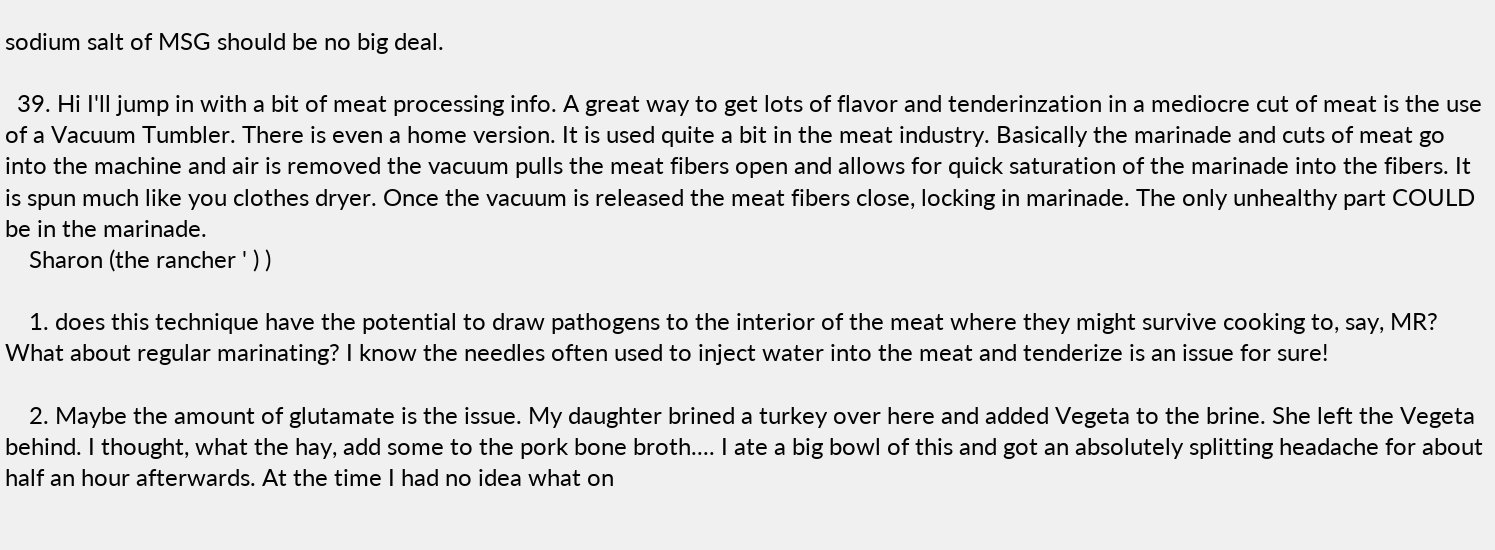sodium salt of MSG should be no big deal.

  39. Hi I'll jump in with a bit of meat processing info. A great way to get lots of flavor and tenderinzation in a mediocre cut of meat is the use of a Vacuum Tumbler. There is even a home version. It is used quite a bit in the meat industry. Basically the marinade and cuts of meat go into the machine and air is removed the vacuum pulls the meat fibers open and allows for quick saturation of the marinade into the fibers. It is spun much like you clothes dryer. Once the vacuum is released the meat fibers close, locking in marinade. The only unhealthy part COULD be in the marinade.
    Sharon (the rancher ' ) )

    1. does this technique have the potential to draw pathogens to the interior of the meat where they might survive cooking to, say, MR? What about regular marinating? I know the needles often used to inject water into the meat and tenderize is an issue for sure!

    2. Maybe the amount of glutamate is the issue. My daughter brined a turkey over here and added Vegeta to the brine. She left the Vegeta behind. I thought, what the hay, add some to the pork bone broth.... I ate a big bowl of this and got an absolutely splitting headache for about half an hour afterwards. At the time I had no idea what on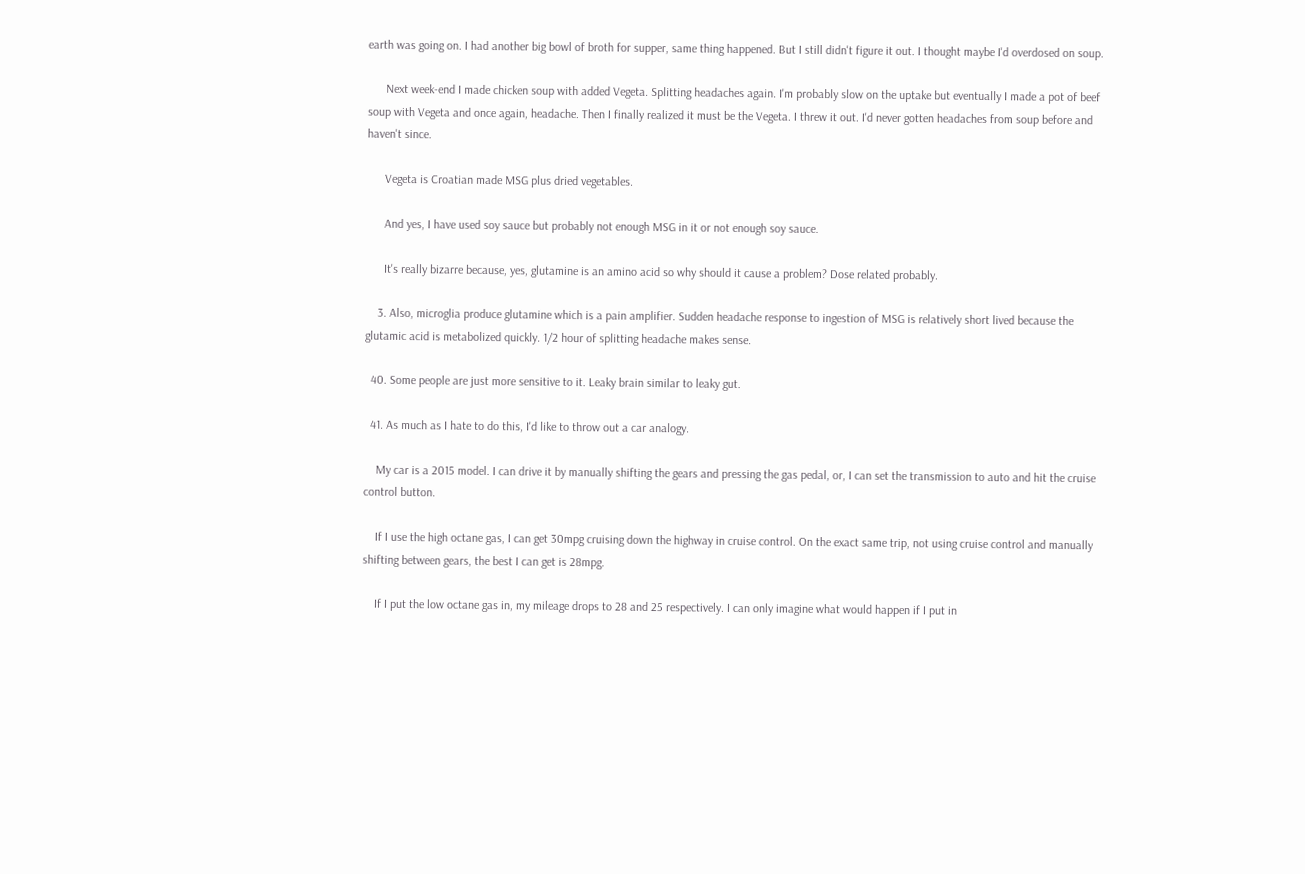earth was going on. I had another big bowl of broth for supper, same thing happened. But I still didn't figure it out. I thought maybe I'd overdosed on soup.

      Next week-end I made chicken soup with added Vegeta. Splitting headaches again. I'm probably slow on the uptake but eventually I made a pot of beef soup with Vegeta and once again, headache. Then I finally realized it must be the Vegeta. I threw it out. I'd never gotten headaches from soup before and haven't since.

      Vegeta is Croatian made MSG plus dried vegetables.

      And yes, I have used soy sauce but probably not enough MSG in it or not enough soy sauce.

      It's really bizarre because, yes, glutamine is an amino acid so why should it cause a problem? Dose related probably.

    3. Also, microglia produce glutamine which is a pain amplifier. Sudden headache response to ingestion of MSG is relatively short lived because the glutamic acid is metabolized quickly. 1/2 hour of splitting headache makes sense.

  40. Some people are just more sensitive to it. Leaky brain similar to leaky gut.

  41. As much as I hate to do this, I'd like to throw out a car analogy.

    My car is a 2015 model. I can drive it by manually shifting the gears and pressing the gas pedal, or, I can set the transmission to auto and hit the cruise control button.

    If I use the high octane gas, I can get 30mpg cruising down the highway in cruise control. On the exact same trip, not using cruise control and manually shifting between gears, the best I can get is 28mpg.

    If I put the low octane gas in, my mileage drops to 28 and 25 respectively. I can only imagine what would happen if I put in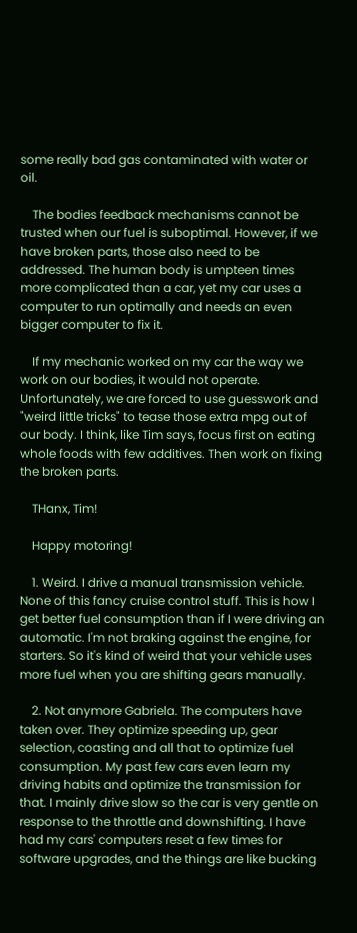some really bad gas contaminated with water or oil.

    The bodies feedback mechanisms cannot be trusted when our fuel is suboptimal. However, if we have broken parts, those also need to be addressed. The human body is umpteen times more complicated than a car, yet my car uses a computer to run optimally and needs an even bigger computer to fix it.

    If my mechanic worked on my car the way we work on our bodies, it would not operate. Unfortunately, we are forced to use guesswork and "weird little tricks" to tease those extra mpg out of our body. I think, like Tim says, focus first on eating whole foods with few additives. Then work on fixing the broken parts.

    THanx, Tim!

    Happy motoring!

    1. Weird. I drive a manual transmission vehicle. None of this fancy cruise control stuff. This is how I get better fuel consumption than if I were driving an automatic. I'm not braking against the engine, for starters. So it's kind of weird that your vehicle uses more fuel when you are shifting gears manually.

    2. Not anymore Gabriela. The computers have taken over. They optimize speeding up, gear selection, coasting and all that to optimize fuel consumption. My past few cars even learn my driving habits and optimize the transmission for that. I mainly drive slow so the car is very gentle on response to the throttle and downshifting. I have had my cars' computers reset a few times for software upgrades, and the things are like bucking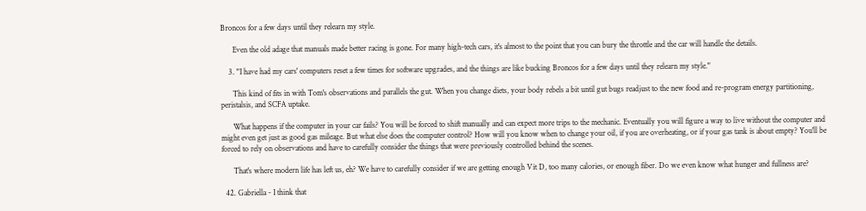Broncos for a few days until they relearn my style.

      Even the old adage that manuals made better racing is gone. For many high-tech cars, it's almost to the point that you can bury the throttle and the car will handle the details.

    3. "I have had my cars' computers reset a few times for software upgrades, and the things are like bucking Broncos for a few days until they relearn my style."

      This kind of fits in with Tom's observations and parallels the gut. When you change diets, your body rebels a bit until gut bugs readjust to the new food and re-program energy partitioning, peristalsis, and SCFA uptake.

      What happens if the computer in your car fails? You will be forced to shift manually and can expect more trips to the mechanic. Eventually you will figure a way to live without the computer and might even get just as good gas mileage. But what else does the computer control? How will you know when to change your oil, if you are overheating, or if your gas tank is about empty? You'll be forced to rely on observations and have to carefully consider the things that were previously controlled behind the scenes.

      That's where modern life has left us, eh? We have to carefully consider if we are getting enough Vit D, too many calories, or enough fiber. Do we even know what hunger and fullness are?

  42. Gabriella - I think that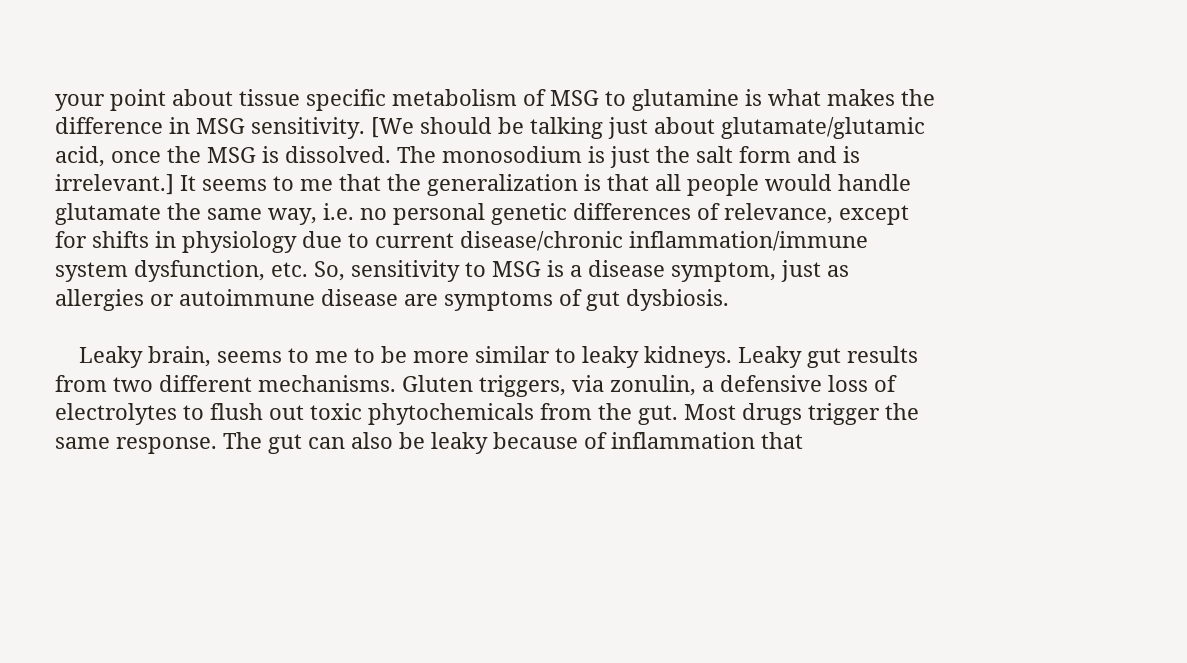your point about tissue specific metabolism of MSG to glutamine is what makes the difference in MSG sensitivity. [We should be talking just about glutamate/glutamic acid, once the MSG is dissolved. The monosodium is just the salt form and is irrelevant.] It seems to me that the generalization is that all people would handle glutamate the same way, i.e. no personal genetic differences of relevance, except for shifts in physiology due to current disease/chronic inflammation/immune system dysfunction, etc. So, sensitivity to MSG is a disease symptom, just as allergies or autoimmune disease are symptoms of gut dysbiosis.

    Leaky brain, seems to me to be more similar to leaky kidneys. Leaky gut results from two different mechanisms. Gluten triggers, via zonulin, a defensive loss of electrolytes to flush out toxic phytochemicals from the gut. Most drugs trigger the same response. The gut can also be leaky because of inflammation that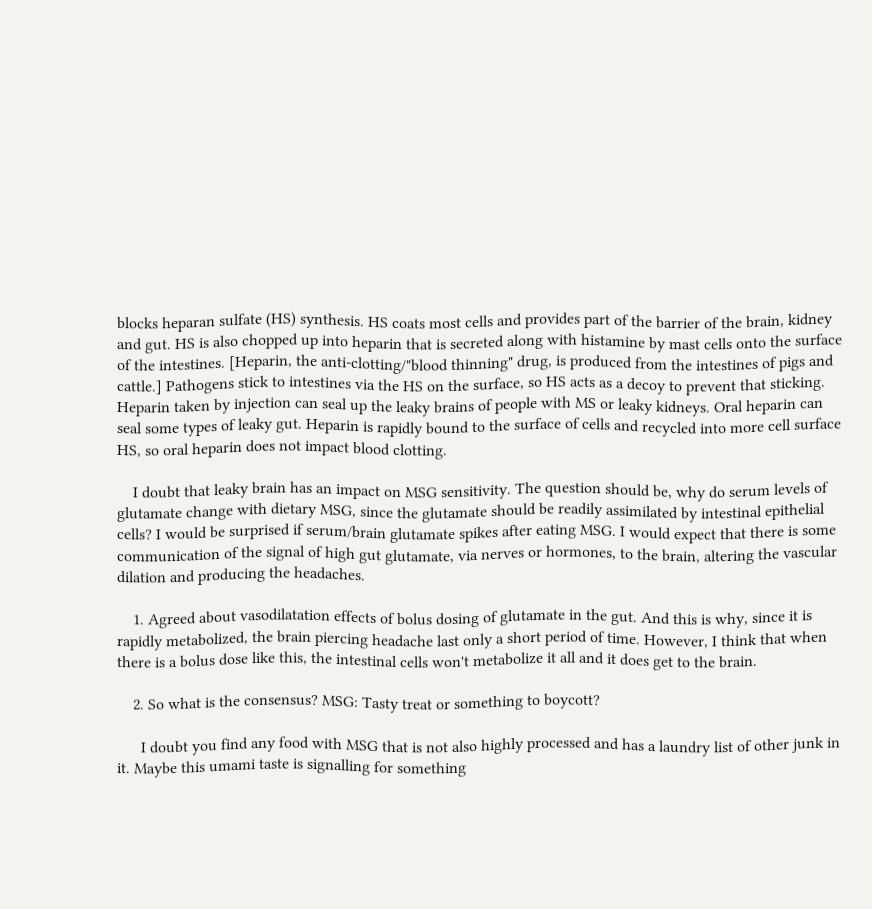blocks heparan sulfate (HS) synthesis. HS coats most cells and provides part of the barrier of the brain, kidney and gut. HS is also chopped up into heparin that is secreted along with histamine by mast cells onto the surface of the intestines. [Heparin, the anti-clotting/"blood thinning" drug, is produced from the intestines of pigs and cattle.] Pathogens stick to intestines via the HS on the surface, so HS acts as a decoy to prevent that sticking. Heparin taken by injection can seal up the leaky brains of people with MS or leaky kidneys. Oral heparin can seal some types of leaky gut. Heparin is rapidly bound to the surface of cells and recycled into more cell surface HS, so oral heparin does not impact blood clotting.

    I doubt that leaky brain has an impact on MSG sensitivity. The question should be, why do serum levels of glutamate change with dietary MSG, since the glutamate should be readily assimilated by intestinal epithelial cells? I would be surprised if serum/brain glutamate spikes after eating MSG. I would expect that there is some communication of the signal of high gut glutamate, via nerves or hormones, to the brain, altering the vascular dilation and producing the headaches.

    1. Agreed about vasodilatation effects of bolus dosing of glutamate in the gut. And this is why, since it is rapidly metabolized, the brain piercing headache last only a short period of time. However, I think that when there is a bolus dose like this, the intestinal cells won't metabolize it all and it does get to the brain.

    2. So what is the consensus? MSG: Tasty treat or something to boycott?

      I doubt you find any food with MSG that is not also highly processed and has a laundry list of other junk in it. Maybe this umami taste is signalling for something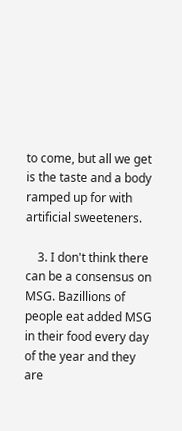to come, but all we get is the taste and a body ramped up for with artificial sweeteners.

    3. I don't think there can be a consensus on MSG. Bazillions of people eat added MSG in their food every day of the year and they are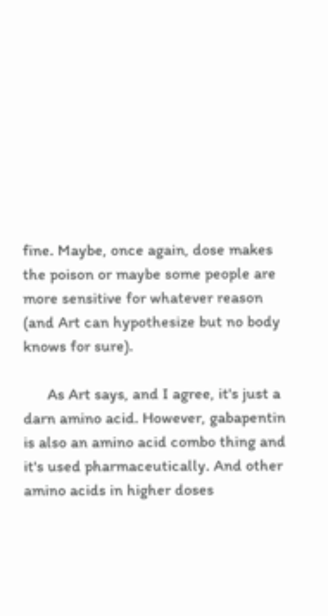fine. Maybe, once again, dose makes the poison or maybe some people are more sensitive for whatever reason (and Art can hypothesize but no body knows for sure).

      As Art says, and I agree, it's just a darn amino acid. However, gabapentin is also an amino acid combo thing and it's used pharmaceutically. And other amino acids in higher doses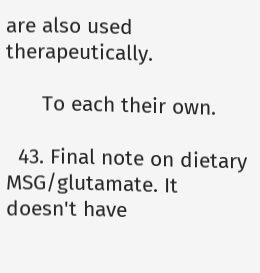are also used therapeutically.

      To each their own.

  43. Final note on dietary MSG/glutamate. It doesn't have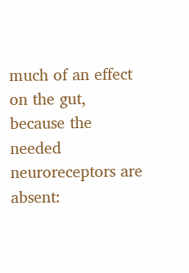much of an effect on the gut, because the needed neuroreceptors are absent: